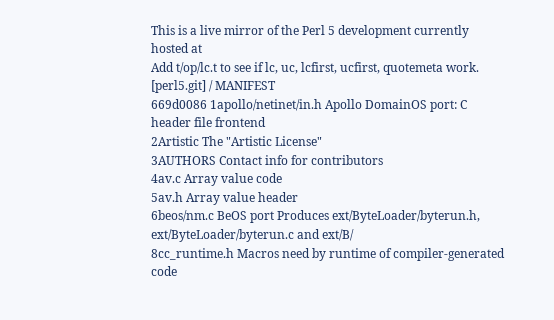This is a live mirror of the Perl 5 development currently hosted at
Add t/op/lc.t to see if lc, uc, lcfirst, ucfirst, quotemeta work.
[perl5.git] / MANIFEST
669d0086 1apollo/netinet/in.h Apollo DomainOS port: C header file frontend
2Artistic The "Artistic License"
3AUTHORS Contact info for contributors
4av.c Array value code
5av.h Array value header
6beos/nm.c BeOS port Produces ext/ByteLoader/byterun.h, ext/ByteLoader/byterun.c and ext/B/
8cc_runtime.h Macros need by runtime of compiler-generated code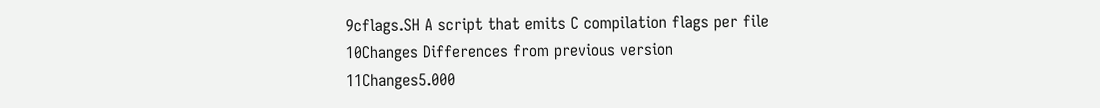9cflags.SH A script that emits C compilation flags per file
10Changes Differences from previous version
11Changes5.000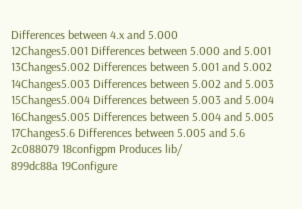Differences between 4.x and 5.000
12Changes5.001 Differences between 5.000 and 5.001
13Changes5.002 Differences between 5.001 and 5.002
14Changes5.003 Differences between 5.002 and 5.003
15Changes5.004 Differences between 5.003 and 5.004
16Changes5.005 Differences between 5.004 and 5.005
17Changes5.6 Differences between 5.005 and 5.6
2c088079 18configpm Produces lib/
899dc88a 19Configure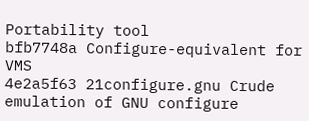Portability tool
bfb7748a Configure-equivalent for VMS
4e2a5f63 21configure.gnu Crude emulation of GNU configure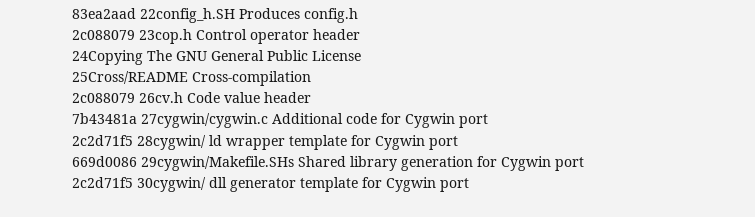83ea2aad 22config_h.SH Produces config.h
2c088079 23cop.h Control operator header
24Copying The GNU General Public License
25Cross/README Cross-compilation
2c088079 26cv.h Code value header
7b43481a 27cygwin/cygwin.c Additional code for Cygwin port
2c2d71f5 28cygwin/ ld wrapper template for Cygwin port
669d0086 29cygwin/Makefile.SHs Shared library generation for Cygwin port
2c2d71f5 30cygwin/ dll generator template for Cygwin port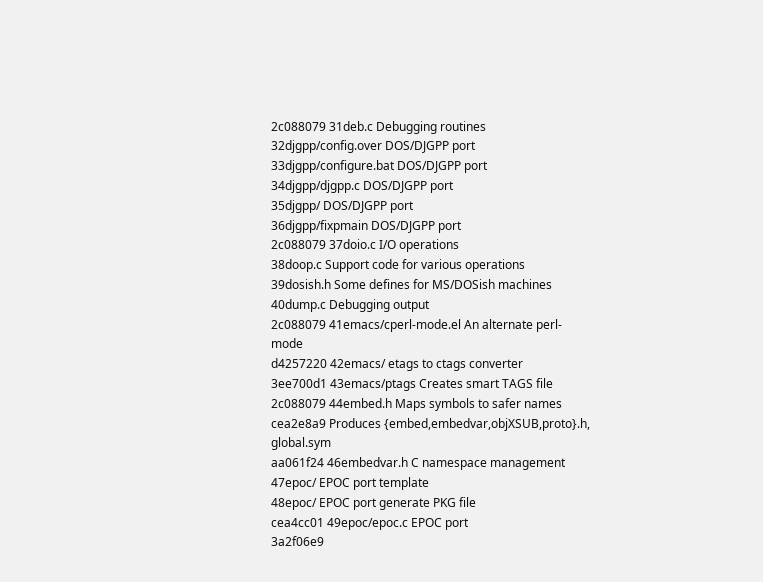2c088079 31deb.c Debugging routines
32djgpp/config.over DOS/DJGPP port
33djgpp/configure.bat DOS/DJGPP port
34djgpp/djgpp.c DOS/DJGPP port
35djgpp/ DOS/DJGPP port
36djgpp/fixpmain DOS/DJGPP port
2c088079 37doio.c I/O operations
38doop.c Support code for various operations
39dosish.h Some defines for MS/DOSish machines
40dump.c Debugging output
2c088079 41emacs/cperl-mode.el An alternate perl-mode
d4257220 42emacs/ etags to ctags converter
3ee700d1 43emacs/ptags Creates smart TAGS file
2c088079 44embed.h Maps symbols to safer names
cea2e8a9 Produces {embed,embedvar,objXSUB,proto}.h, global.sym
aa061f24 46embedvar.h C namespace management
47epoc/ EPOC port template
48epoc/ EPOC port generate PKG file
cea4cc01 49epoc/epoc.c EPOC port
3a2f06e9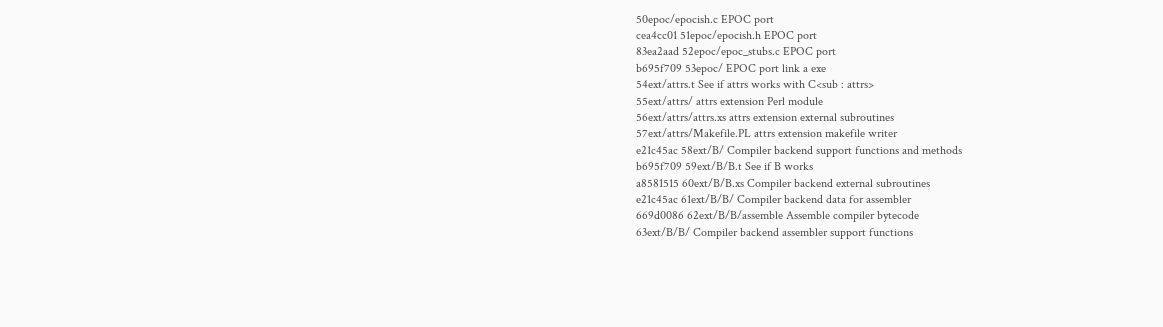50epoc/epocish.c EPOC port
cea4cc01 51epoc/epocish.h EPOC port
83ea2aad 52epoc/epoc_stubs.c EPOC port
b695f709 53epoc/ EPOC port link a exe
54ext/attrs.t See if attrs works with C<sub : attrs>
55ext/attrs/ attrs extension Perl module
56ext/attrs/attrs.xs attrs extension external subroutines
57ext/attrs/Makefile.PL attrs extension makefile writer
e21c45ac 58ext/B/ Compiler backend support functions and methods
b695f709 59ext/B/B.t See if B works
a8581515 60ext/B/B.xs Compiler backend external subroutines
e21c45ac 61ext/B/B/ Compiler backend data for assembler
669d0086 62ext/B/B/assemble Assemble compiler bytecode
63ext/B/B/ Compiler backend assembler support functions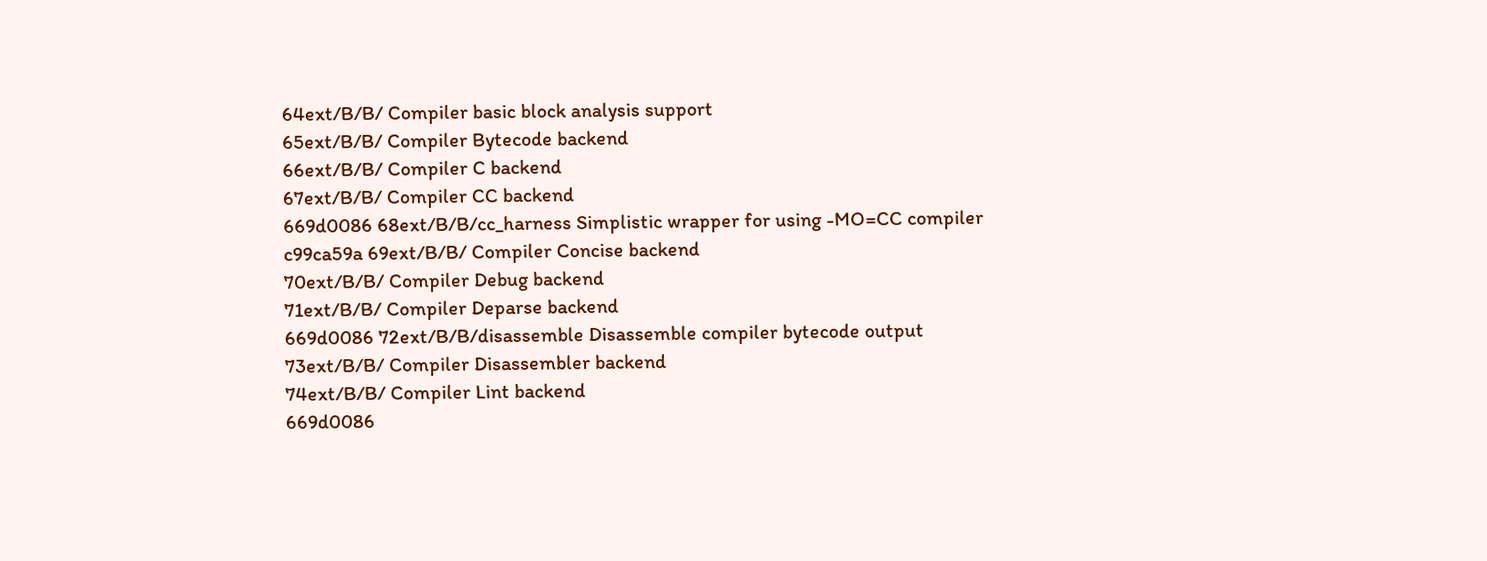64ext/B/B/ Compiler basic block analysis support
65ext/B/B/ Compiler Bytecode backend
66ext/B/B/ Compiler C backend
67ext/B/B/ Compiler CC backend
669d0086 68ext/B/B/cc_harness Simplistic wrapper for using -MO=CC compiler
c99ca59a 69ext/B/B/ Compiler Concise backend
70ext/B/B/ Compiler Debug backend
71ext/B/B/ Compiler Deparse backend
669d0086 72ext/B/B/disassemble Disassemble compiler bytecode output
73ext/B/B/ Compiler Disassembler backend
74ext/B/B/ Compiler Lint backend
669d0086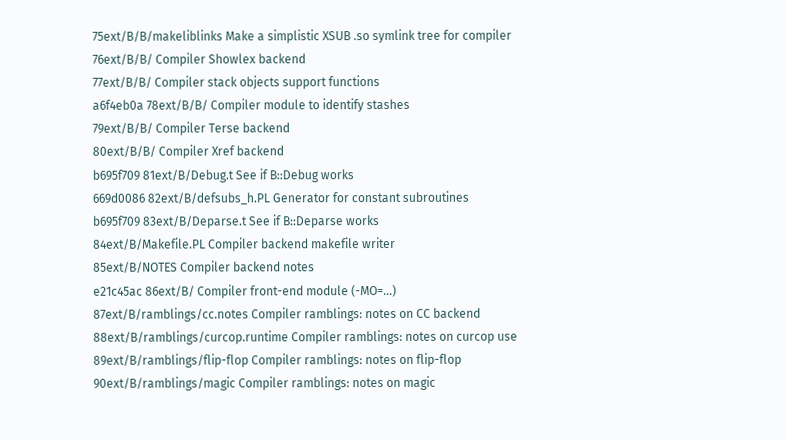75ext/B/B/makeliblinks Make a simplistic XSUB .so symlink tree for compiler
76ext/B/B/ Compiler Showlex backend
77ext/B/B/ Compiler stack objects support functions
a6f4eb0a 78ext/B/B/ Compiler module to identify stashes
79ext/B/B/ Compiler Terse backend
80ext/B/B/ Compiler Xref backend
b695f709 81ext/B/Debug.t See if B::Debug works
669d0086 82ext/B/defsubs_h.PL Generator for constant subroutines
b695f709 83ext/B/Deparse.t See if B::Deparse works
84ext/B/Makefile.PL Compiler backend makefile writer
85ext/B/NOTES Compiler backend notes
e21c45ac 86ext/B/ Compiler front-end module (-MO=...)
87ext/B/ramblings/cc.notes Compiler ramblings: notes on CC backend
88ext/B/ramblings/curcop.runtime Compiler ramblings: notes on curcop use
89ext/B/ramblings/flip-flop Compiler ramblings: notes on flip-flop
90ext/B/ramblings/magic Compiler ramblings: notes on magic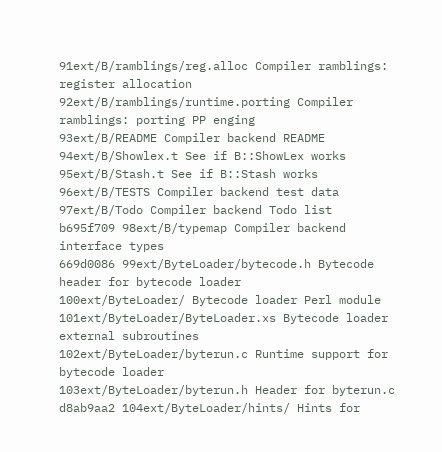91ext/B/ramblings/reg.alloc Compiler ramblings: register allocation
92ext/B/ramblings/runtime.porting Compiler ramblings: porting PP enging
93ext/B/README Compiler backend README
94ext/B/Showlex.t See if B::ShowLex works
95ext/B/Stash.t See if B::Stash works
96ext/B/TESTS Compiler backend test data
97ext/B/Todo Compiler backend Todo list
b695f709 98ext/B/typemap Compiler backend interface types
669d0086 99ext/ByteLoader/bytecode.h Bytecode header for bytecode loader
100ext/ByteLoader/ Bytecode loader Perl module
101ext/ByteLoader/ByteLoader.xs Bytecode loader external subroutines
102ext/ByteLoader/byterun.c Runtime support for bytecode loader
103ext/ByteLoader/byterun.h Header for byterun.c
d8ab9aa2 104ext/ByteLoader/hints/ Hints for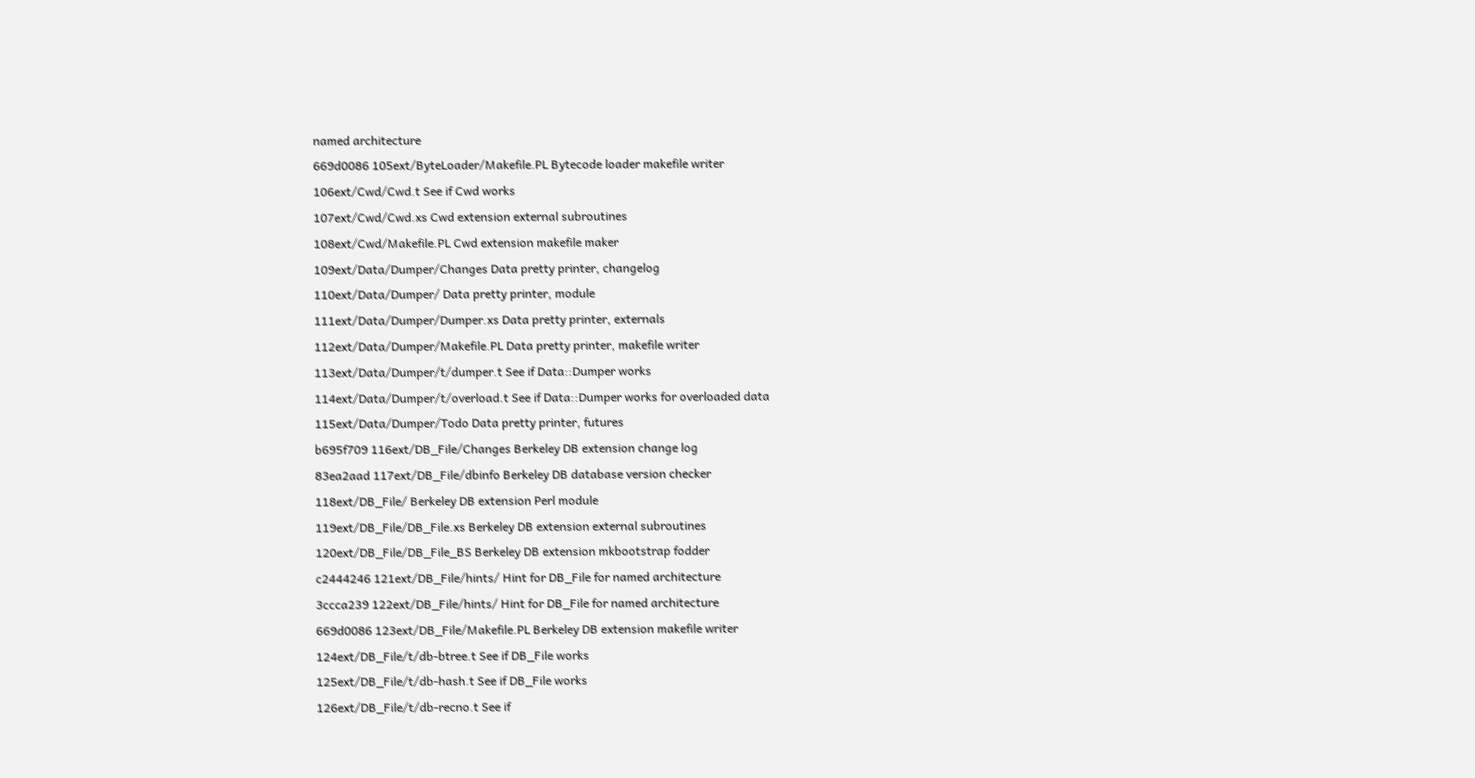named architecture
669d0086 105ext/ByteLoader/Makefile.PL Bytecode loader makefile writer
106ext/Cwd/Cwd.t See if Cwd works
107ext/Cwd/Cwd.xs Cwd extension external subroutines
108ext/Cwd/Makefile.PL Cwd extension makefile maker
109ext/Data/Dumper/Changes Data pretty printer, changelog
110ext/Data/Dumper/ Data pretty printer, module
111ext/Data/Dumper/Dumper.xs Data pretty printer, externals
112ext/Data/Dumper/Makefile.PL Data pretty printer, makefile writer
113ext/Data/Dumper/t/dumper.t See if Data::Dumper works
114ext/Data/Dumper/t/overload.t See if Data::Dumper works for overloaded data
115ext/Data/Dumper/Todo Data pretty printer, futures
b695f709 116ext/DB_File/Changes Berkeley DB extension change log
83ea2aad 117ext/DB_File/dbinfo Berkeley DB database version checker
118ext/DB_File/ Berkeley DB extension Perl module
119ext/DB_File/DB_File.xs Berkeley DB extension external subroutines
120ext/DB_File/DB_File_BS Berkeley DB extension mkbootstrap fodder
c2444246 121ext/DB_File/hints/ Hint for DB_File for named architecture
3ccca239 122ext/DB_File/hints/ Hint for DB_File for named architecture
669d0086 123ext/DB_File/Makefile.PL Berkeley DB extension makefile writer
124ext/DB_File/t/db-btree.t See if DB_File works
125ext/DB_File/t/db-hash.t See if DB_File works
126ext/DB_File/t/db-recno.t See if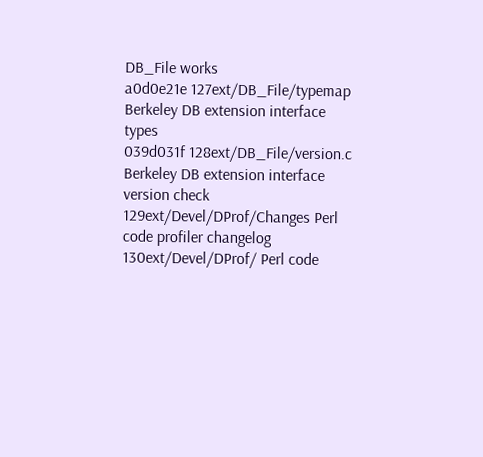DB_File works
a0d0e21e 127ext/DB_File/typemap Berkeley DB extension interface types
039d031f 128ext/DB_File/version.c Berkeley DB extension interface version check
129ext/Devel/DProf/Changes Perl code profiler changelog
130ext/Devel/DProf/ Perl code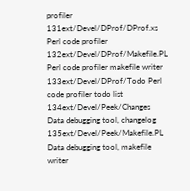profiler
131ext/Devel/DProf/DProf.xs Perl code profiler
132ext/Devel/DProf/Makefile.PL Perl code profiler makefile writer
133ext/Devel/DProf/Todo Perl code profiler todo list
134ext/Devel/Peek/Changes Data debugging tool, changelog
135ext/Devel/Peek/Makefile.PL Data debugging tool, makefile writer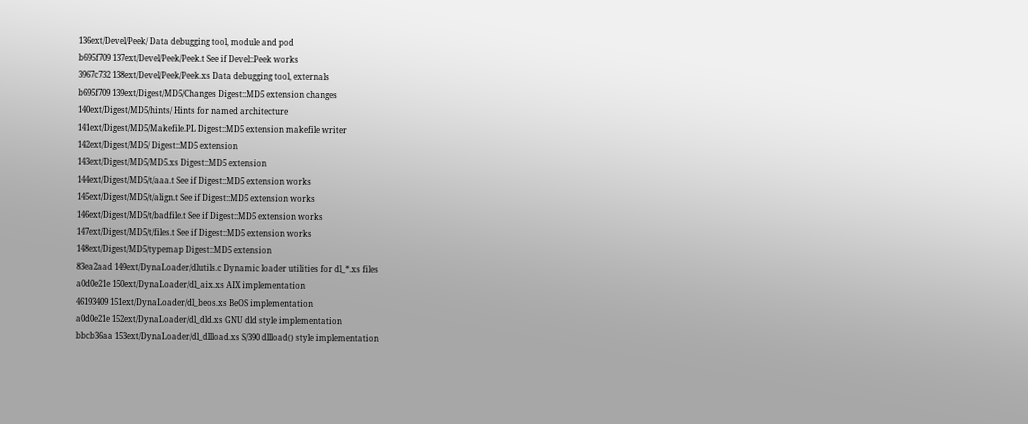136ext/Devel/Peek/ Data debugging tool, module and pod
b695f709 137ext/Devel/Peek/Peek.t See if Devel::Peek works
3967c732 138ext/Devel/Peek/Peek.xs Data debugging tool, externals
b695f709 139ext/Digest/MD5/Changes Digest::MD5 extension changes
140ext/Digest/MD5/hints/ Hints for named architecture
141ext/Digest/MD5/Makefile.PL Digest::MD5 extension makefile writer
142ext/Digest/MD5/ Digest::MD5 extension
143ext/Digest/MD5/MD5.xs Digest::MD5 extension
144ext/Digest/MD5/t/aaa.t See if Digest::MD5 extension works
145ext/Digest/MD5/t/align.t See if Digest::MD5 extension works
146ext/Digest/MD5/t/badfile.t See if Digest::MD5 extension works
147ext/Digest/MD5/t/files.t See if Digest::MD5 extension works
148ext/Digest/MD5/typemap Digest::MD5 extension
83ea2aad 149ext/DynaLoader/dlutils.c Dynamic loader utilities for dl_*.xs files
a0d0e21e 150ext/DynaLoader/dl_aix.xs AIX implementation
46193409 151ext/DynaLoader/dl_beos.xs BeOS implementation
a0d0e21e 152ext/DynaLoader/dl_dld.xs GNU dld style implementation
bbcb36aa 153ext/DynaLoader/dl_dllload.xs S/390 dllload() style implementation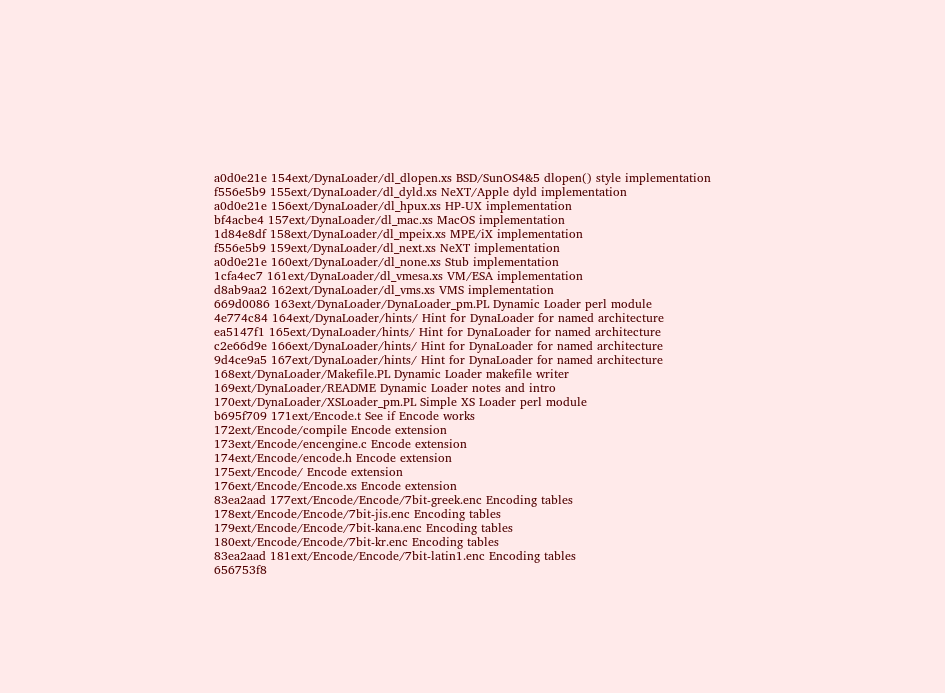a0d0e21e 154ext/DynaLoader/dl_dlopen.xs BSD/SunOS4&5 dlopen() style implementation
f556e5b9 155ext/DynaLoader/dl_dyld.xs NeXT/Apple dyld implementation
a0d0e21e 156ext/DynaLoader/dl_hpux.xs HP-UX implementation
bf4acbe4 157ext/DynaLoader/dl_mac.xs MacOS implementation
1d84e8df 158ext/DynaLoader/dl_mpeix.xs MPE/iX implementation
f556e5b9 159ext/DynaLoader/dl_next.xs NeXT implementation
a0d0e21e 160ext/DynaLoader/dl_none.xs Stub implementation
1cfa4ec7 161ext/DynaLoader/dl_vmesa.xs VM/ESA implementation
d8ab9aa2 162ext/DynaLoader/dl_vms.xs VMS implementation
669d0086 163ext/DynaLoader/DynaLoader_pm.PL Dynamic Loader perl module
4e774c84 164ext/DynaLoader/hints/ Hint for DynaLoader for named architecture
ea5147f1 165ext/DynaLoader/hints/ Hint for DynaLoader for named architecture
c2e66d9e 166ext/DynaLoader/hints/ Hint for DynaLoader for named architecture
9d4ce9a5 167ext/DynaLoader/hints/ Hint for DynaLoader for named architecture
168ext/DynaLoader/Makefile.PL Dynamic Loader makefile writer
169ext/DynaLoader/README Dynamic Loader notes and intro
170ext/DynaLoader/XSLoader_pm.PL Simple XS Loader perl module
b695f709 171ext/Encode.t See if Encode works
172ext/Encode/compile Encode extension
173ext/Encode/encengine.c Encode extension
174ext/Encode/encode.h Encode extension
175ext/Encode/ Encode extension
176ext/Encode/Encode.xs Encode extension
83ea2aad 177ext/Encode/Encode/7bit-greek.enc Encoding tables
178ext/Encode/Encode/7bit-jis.enc Encoding tables
179ext/Encode/Encode/7bit-kana.enc Encoding tables
180ext/Encode/Encode/7bit-kr.enc Encoding tables
83ea2aad 181ext/Encode/Encode/7bit-latin1.enc Encoding tables
656753f8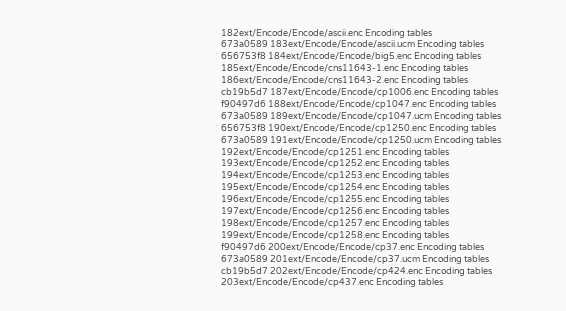182ext/Encode/Encode/ascii.enc Encoding tables
673a0589 183ext/Encode/Encode/ascii.ucm Encoding tables
656753f8 184ext/Encode/Encode/big5.enc Encoding tables
185ext/Encode/Encode/cns11643-1.enc Encoding tables
186ext/Encode/Encode/cns11643-2.enc Encoding tables
cb19b5d7 187ext/Encode/Encode/cp1006.enc Encoding tables
f90497d6 188ext/Encode/Encode/cp1047.enc Encoding tables
673a0589 189ext/Encode/Encode/cp1047.ucm Encoding tables
656753f8 190ext/Encode/Encode/cp1250.enc Encoding tables
673a0589 191ext/Encode/Encode/cp1250.ucm Encoding tables
192ext/Encode/Encode/cp1251.enc Encoding tables
193ext/Encode/Encode/cp1252.enc Encoding tables
194ext/Encode/Encode/cp1253.enc Encoding tables
195ext/Encode/Encode/cp1254.enc Encoding tables
196ext/Encode/Encode/cp1255.enc Encoding tables
197ext/Encode/Encode/cp1256.enc Encoding tables
198ext/Encode/Encode/cp1257.enc Encoding tables
199ext/Encode/Encode/cp1258.enc Encoding tables
f90497d6 200ext/Encode/Encode/cp37.enc Encoding tables
673a0589 201ext/Encode/Encode/cp37.ucm Encoding tables
cb19b5d7 202ext/Encode/Encode/cp424.enc Encoding tables
203ext/Encode/Encode/cp437.enc Encoding tables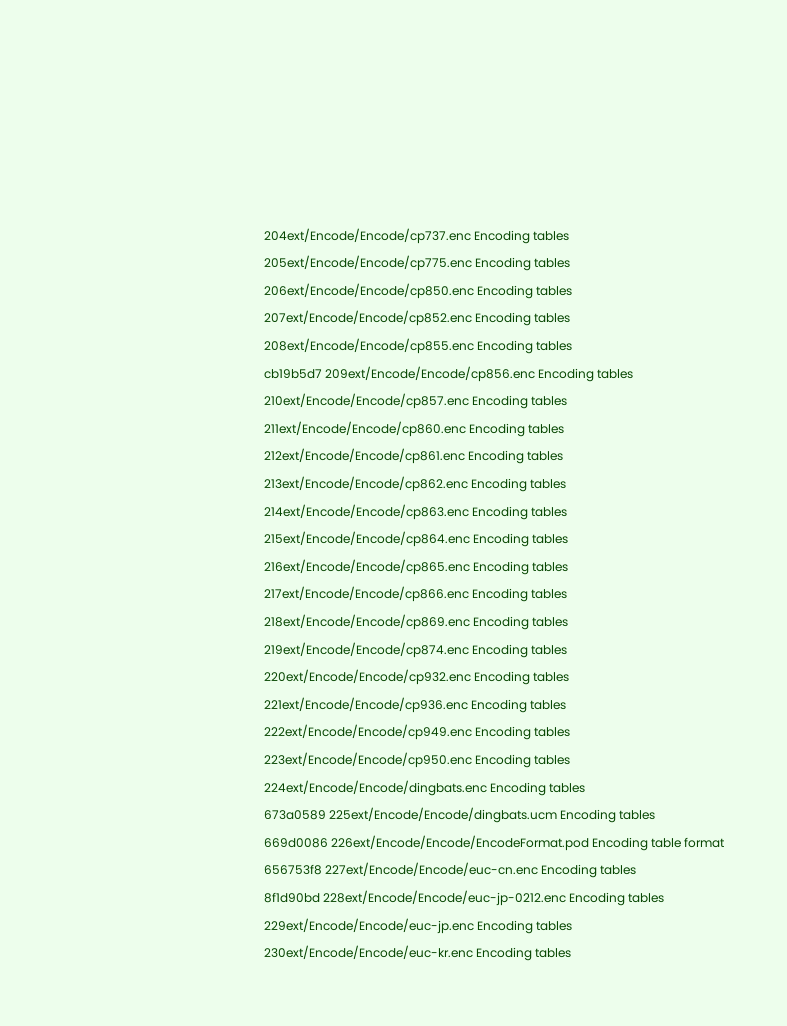204ext/Encode/Encode/cp737.enc Encoding tables
205ext/Encode/Encode/cp775.enc Encoding tables
206ext/Encode/Encode/cp850.enc Encoding tables
207ext/Encode/Encode/cp852.enc Encoding tables
208ext/Encode/Encode/cp855.enc Encoding tables
cb19b5d7 209ext/Encode/Encode/cp856.enc Encoding tables
210ext/Encode/Encode/cp857.enc Encoding tables
211ext/Encode/Encode/cp860.enc Encoding tables
212ext/Encode/Encode/cp861.enc Encoding tables
213ext/Encode/Encode/cp862.enc Encoding tables
214ext/Encode/Encode/cp863.enc Encoding tables
215ext/Encode/Encode/cp864.enc Encoding tables
216ext/Encode/Encode/cp865.enc Encoding tables
217ext/Encode/Encode/cp866.enc Encoding tables
218ext/Encode/Encode/cp869.enc Encoding tables
219ext/Encode/Encode/cp874.enc Encoding tables
220ext/Encode/Encode/cp932.enc Encoding tables
221ext/Encode/Encode/cp936.enc Encoding tables
222ext/Encode/Encode/cp949.enc Encoding tables
223ext/Encode/Encode/cp950.enc Encoding tables
224ext/Encode/Encode/dingbats.enc Encoding tables
673a0589 225ext/Encode/Encode/dingbats.ucm Encoding tables
669d0086 226ext/Encode/Encode/EncodeFormat.pod Encoding table format
656753f8 227ext/Encode/Encode/euc-cn.enc Encoding tables
8f1d90bd 228ext/Encode/Encode/euc-jp-0212.enc Encoding tables
229ext/Encode/Encode/euc-jp.enc Encoding tables
230ext/Encode/Encode/euc-kr.enc Encoding tables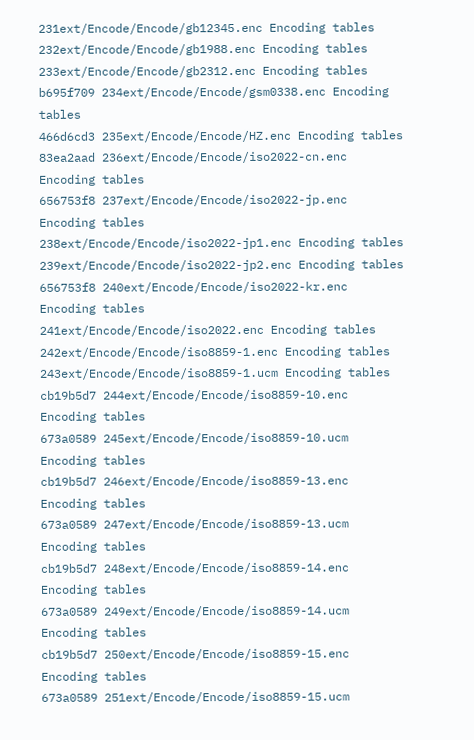231ext/Encode/Encode/gb12345.enc Encoding tables
232ext/Encode/Encode/gb1988.enc Encoding tables
233ext/Encode/Encode/gb2312.enc Encoding tables
b695f709 234ext/Encode/Encode/gsm0338.enc Encoding tables
466d6cd3 235ext/Encode/Encode/HZ.enc Encoding tables
83ea2aad 236ext/Encode/Encode/iso2022-cn.enc Encoding tables
656753f8 237ext/Encode/Encode/iso2022-jp.enc Encoding tables
238ext/Encode/Encode/iso2022-jp1.enc Encoding tables
239ext/Encode/Encode/iso2022-jp2.enc Encoding tables
656753f8 240ext/Encode/Encode/iso2022-kr.enc Encoding tables
241ext/Encode/Encode/iso2022.enc Encoding tables
242ext/Encode/Encode/iso8859-1.enc Encoding tables
243ext/Encode/Encode/iso8859-1.ucm Encoding tables
cb19b5d7 244ext/Encode/Encode/iso8859-10.enc Encoding tables
673a0589 245ext/Encode/Encode/iso8859-10.ucm Encoding tables
cb19b5d7 246ext/Encode/Encode/iso8859-13.enc Encoding tables
673a0589 247ext/Encode/Encode/iso8859-13.ucm Encoding tables
cb19b5d7 248ext/Encode/Encode/iso8859-14.enc Encoding tables
673a0589 249ext/Encode/Encode/iso8859-14.ucm Encoding tables
cb19b5d7 250ext/Encode/Encode/iso8859-15.enc Encoding tables
673a0589 251ext/Encode/Encode/iso8859-15.ucm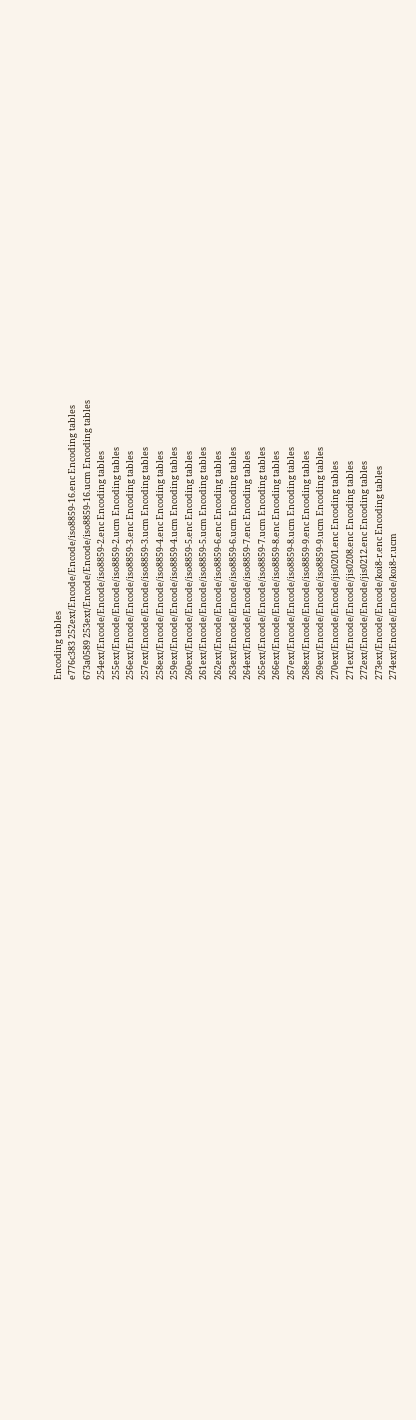Encoding tables
e776c383 252ext/Encode/Encode/iso8859-16.enc Encoding tables
673a0589 253ext/Encode/Encode/iso8859-16.ucm Encoding tables
254ext/Encode/Encode/iso8859-2.enc Encoding tables
255ext/Encode/Encode/iso8859-2.ucm Encoding tables
256ext/Encode/Encode/iso8859-3.enc Encoding tables
257ext/Encode/Encode/iso8859-3.ucm Encoding tables
258ext/Encode/Encode/iso8859-4.enc Encoding tables
259ext/Encode/Encode/iso8859-4.ucm Encoding tables
260ext/Encode/Encode/iso8859-5.enc Encoding tables
261ext/Encode/Encode/iso8859-5.ucm Encoding tables
262ext/Encode/Encode/iso8859-6.enc Encoding tables
263ext/Encode/Encode/iso8859-6.ucm Encoding tables
264ext/Encode/Encode/iso8859-7.enc Encoding tables
265ext/Encode/Encode/iso8859-7.ucm Encoding tables
266ext/Encode/Encode/iso8859-8.enc Encoding tables
267ext/Encode/Encode/iso8859-8.ucm Encoding tables
268ext/Encode/Encode/iso8859-9.enc Encoding tables
269ext/Encode/Encode/iso8859-9.ucm Encoding tables
270ext/Encode/Encode/jis0201.enc Encoding tables
271ext/Encode/Encode/jis0208.enc Encoding tables
272ext/Encode/Encode/jis0212.enc Encoding tables
273ext/Encode/Encode/koi8-r.enc Encoding tables
274ext/Encode/Encode/koi8-r.ucm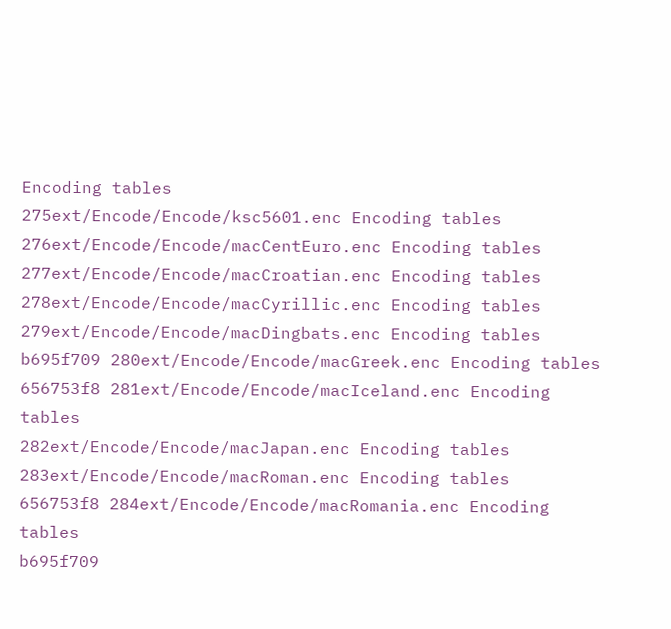Encoding tables
275ext/Encode/Encode/ksc5601.enc Encoding tables
276ext/Encode/Encode/macCentEuro.enc Encoding tables
277ext/Encode/Encode/macCroatian.enc Encoding tables
278ext/Encode/Encode/macCyrillic.enc Encoding tables
279ext/Encode/Encode/macDingbats.enc Encoding tables
b695f709 280ext/Encode/Encode/macGreek.enc Encoding tables
656753f8 281ext/Encode/Encode/macIceland.enc Encoding tables
282ext/Encode/Encode/macJapan.enc Encoding tables
283ext/Encode/Encode/macRoman.enc Encoding tables
656753f8 284ext/Encode/Encode/macRomania.enc Encoding tables
b695f709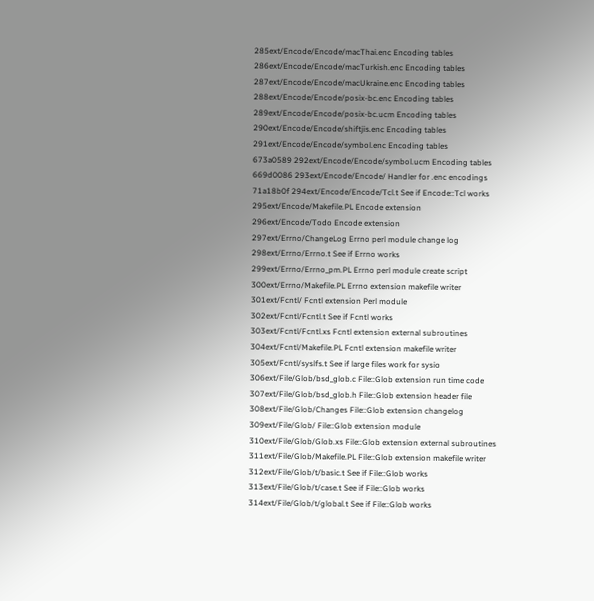285ext/Encode/Encode/macThai.enc Encoding tables
286ext/Encode/Encode/macTurkish.enc Encoding tables
287ext/Encode/Encode/macUkraine.enc Encoding tables
288ext/Encode/Encode/posix-bc.enc Encoding tables
289ext/Encode/Encode/posix-bc.ucm Encoding tables
290ext/Encode/Encode/shiftjis.enc Encoding tables
291ext/Encode/Encode/symbol.enc Encoding tables
673a0589 292ext/Encode/Encode/symbol.ucm Encoding tables
669d0086 293ext/Encode/Encode/ Handler for .enc encodings
71a18b0f 294ext/Encode/Encode/Tcl.t See if Encode::Tcl works
295ext/Encode/Makefile.PL Encode extension
296ext/Encode/Todo Encode extension
297ext/Errno/ChangeLog Errno perl module change log
298ext/Errno/Errno.t See if Errno works
299ext/Errno/Errno_pm.PL Errno perl module create script
300ext/Errno/Makefile.PL Errno extension makefile writer
301ext/Fcntl/ Fcntl extension Perl module
302ext/Fcntl/Fcntl.t See if Fcntl works
303ext/Fcntl/Fcntl.xs Fcntl extension external subroutines
304ext/Fcntl/Makefile.PL Fcntl extension makefile writer
305ext/Fcntl/syslfs.t See if large files work for sysio
306ext/File/Glob/bsd_glob.c File::Glob extension run time code
307ext/File/Glob/bsd_glob.h File::Glob extension header file
308ext/File/Glob/Changes File::Glob extension changelog
309ext/File/Glob/ File::Glob extension module
310ext/File/Glob/Glob.xs File::Glob extension external subroutines
311ext/File/Glob/Makefile.PL File::Glob extension makefile writer
312ext/File/Glob/t/basic.t See if File::Glob works
313ext/File/Glob/t/case.t See if File::Glob works
314ext/File/Glob/t/global.t See if File::Glob works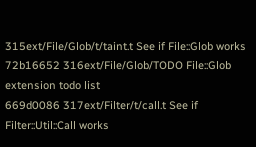315ext/File/Glob/t/taint.t See if File::Glob works
72b16652 316ext/File/Glob/TODO File::Glob extension todo list
669d0086 317ext/Filter/t/call.t See if Filter::Util::Call works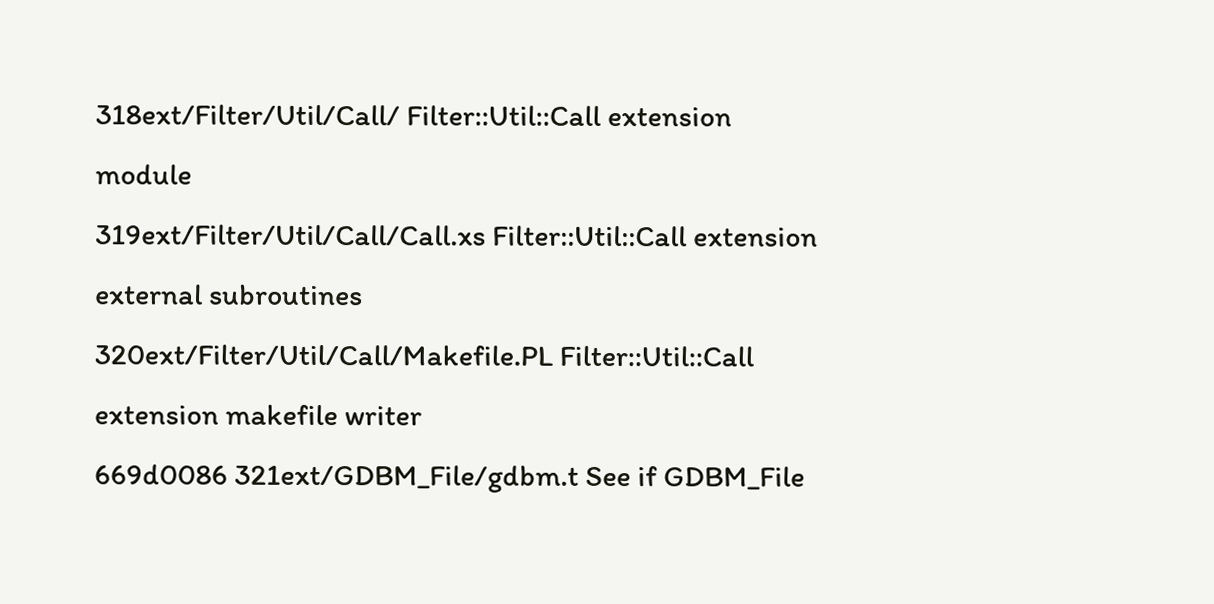318ext/Filter/Util/Call/ Filter::Util::Call extension module
319ext/Filter/Util/Call/Call.xs Filter::Util::Call extension external subroutines
320ext/Filter/Util/Call/Makefile.PL Filter::Util::Call extension makefile writer
669d0086 321ext/GDBM_File/gdbm.t See if GDBM_File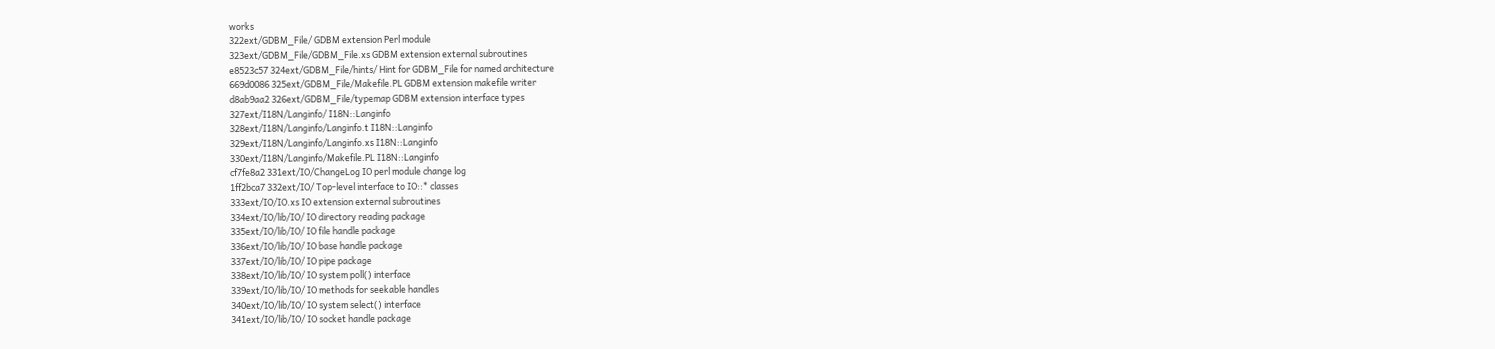works
322ext/GDBM_File/ GDBM extension Perl module
323ext/GDBM_File/GDBM_File.xs GDBM extension external subroutines
e8523c57 324ext/GDBM_File/hints/ Hint for GDBM_File for named architecture
669d0086 325ext/GDBM_File/Makefile.PL GDBM extension makefile writer
d8ab9aa2 326ext/GDBM_File/typemap GDBM extension interface types
327ext/I18N/Langinfo/ I18N::Langinfo
328ext/I18N/Langinfo/Langinfo.t I18N::Langinfo
329ext/I18N/Langinfo/Langinfo.xs I18N::Langinfo
330ext/I18N/Langinfo/Makefile.PL I18N::Langinfo
cf7fe8a2 331ext/IO/ChangeLog IO perl module change log
1ff2bca7 332ext/IO/ Top-level interface to IO::* classes
333ext/IO/IO.xs IO extension external subroutines
334ext/IO/lib/IO/ IO directory reading package
335ext/IO/lib/IO/ IO file handle package
336ext/IO/lib/IO/ IO base handle package
337ext/IO/lib/IO/ IO pipe package
338ext/IO/lib/IO/ IO system poll() interface
339ext/IO/lib/IO/ IO methods for seekable handles
340ext/IO/lib/IO/ IO system select() interface
341ext/IO/lib/IO/ IO socket handle package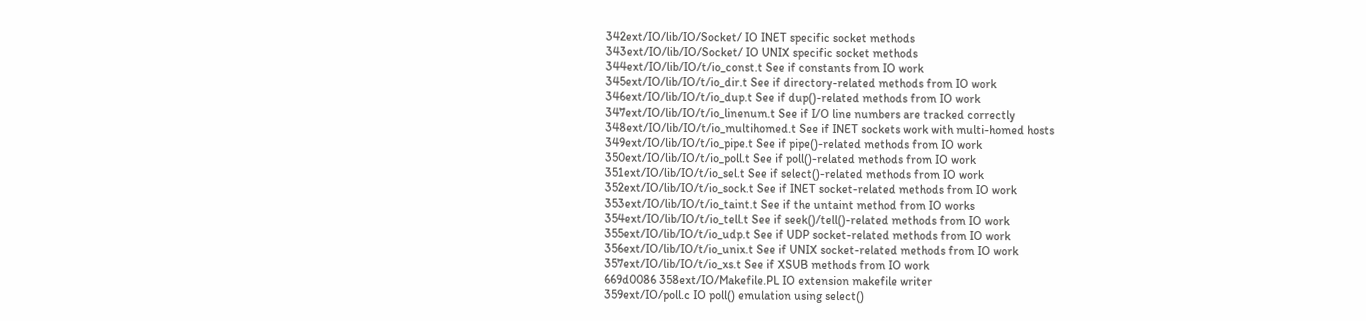342ext/IO/lib/IO/Socket/ IO INET specific socket methods
343ext/IO/lib/IO/Socket/ IO UNIX specific socket methods
344ext/IO/lib/IO/t/io_const.t See if constants from IO work
345ext/IO/lib/IO/t/io_dir.t See if directory-related methods from IO work
346ext/IO/lib/IO/t/io_dup.t See if dup()-related methods from IO work
347ext/IO/lib/IO/t/io_linenum.t See if I/O line numbers are tracked correctly
348ext/IO/lib/IO/t/io_multihomed.t See if INET sockets work with multi-homed hosts
349ext/IO/lib/IO/t/io_pipe.t See if pipe()-related methods from IO work
350ext/IO/lib/IO/t/io_poll.t See if poll()-related methods from IO work
351ext/IO/lib/IO/t/io_sel.t See if select()-related methods from IO work
352ext/IO/lib/IO/t/io_sock.t See if INET socket-related methods from IO work
353ext/IO/lib/IO/t/io_taint.t See if the untaint method from IO works
354ext/IO/lib/IO/t/io_tell.t See if seek()/tell()-related methods from IO work
355ext/IO/lib/IO/t/io_udp.t See if UDP socket-related methods from IO work
356ext/IO/lib/IO/t/io_unix.t See if UNIX socket-related methods from IO work
357ext/IO/lib/IO/t/io_xs.t See if XSUB methods from IO work
669d0086 358ext/IO/Makefile.PL IO extension makefile writer
359ext/IO/poll.c IO poll() emulation using select()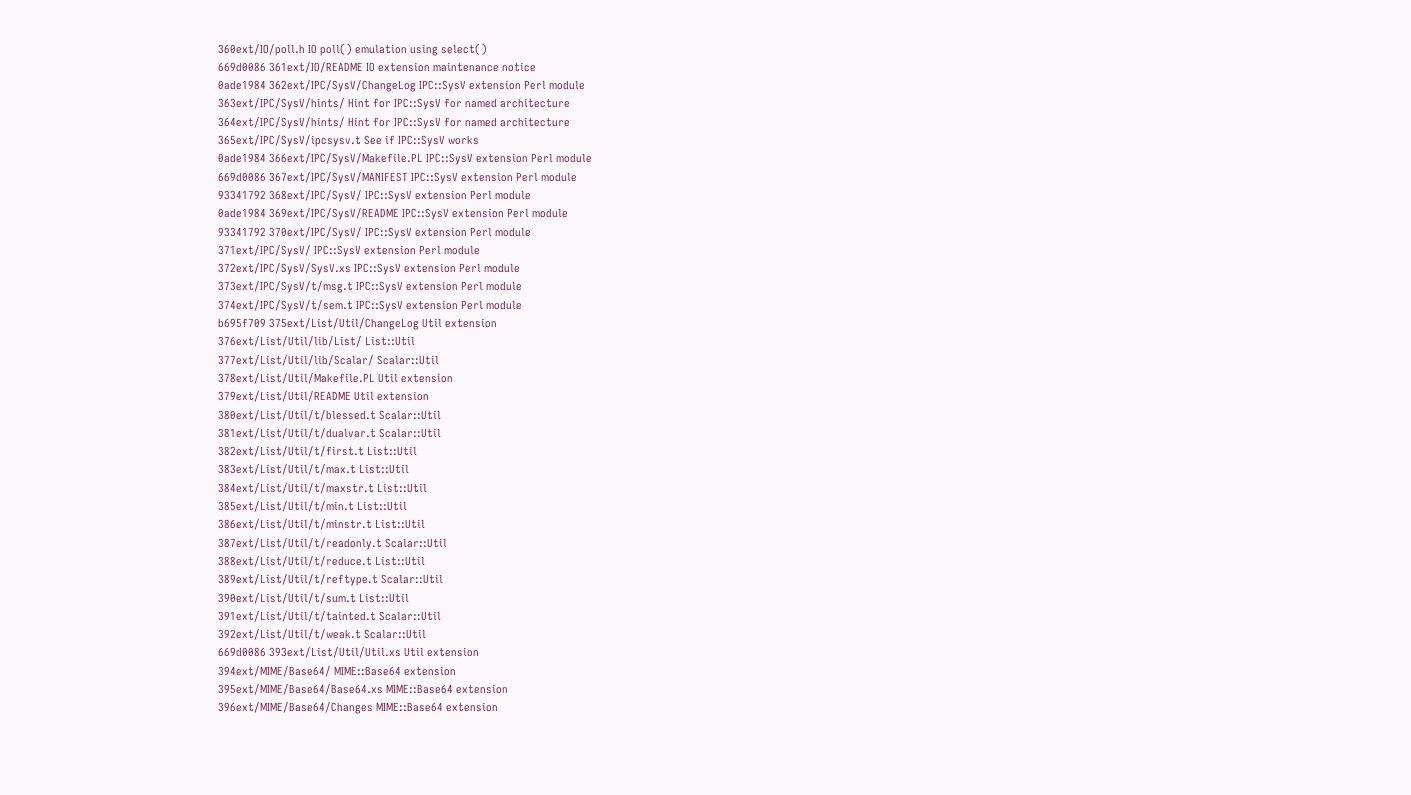360ext/IO/poll.h IO poll() emulation using select()
669d0086 361ext/IO/README IO extension maintenance notice
0ade1984 362ext/IPC/SysV/ChangeLog IPC::SysV extension Perl module
363ext/IPC/SysV/hints/ Hint for IPC::SysV for named architecture
364ext/IPC/SysV/hints/ Hint for IPC::SysV for named architecture
365ext/IPC/SysV/ipcsysv.t See if IPC::SysV works
0ade1984 366ext/IPC/SysV/Makefile.PL IPC::SysV extension Perl module
669d0086 367ext/IPC/SysV/MANIFEST IPC::SysV extension Perl module
93341792 368ext/IPC/SysV/ IPC::SysV extension Perl module
0ade1984 369ext/IPC/SysV/README IPC::SysV extension Perl module
93341792 370ext/IPC/SysV/ IPC::SysV extension Perl module
371ext/IPC/SysV/ IPC::SysV extension Perl module
372ext/IPC/SysV/SysV.xs IPC::SysV extension Perl module
373ext/IPC/SysV/t/msg.t IPC::SysV extension Perl module
374ext/IPC/SysV/t/sem.t IPC::SysV extension Perl module
b695f709 375ext/List/Util/ChangeLog Util extension
376ext/List/Util/lib/List/ List::Util
377ext/List/Util/lib/Scalar/ Scalar::Util
378ext/List/Util/Makefile.PL Util extension
379ext/List/Util/README Util extension
380ext/List/Util/t/blessed.t Scalar::Util
381ext/List/Util/t/dualvar.t Scalar::Util
382ext/List/Util/t/first.t List::Util
383ext/List/Util/t/max.t List::Util
384ext/List/Util/t/maxstr.t List::Util
385ext/List/Util/t/min.t List::Util
386ext/List/Util/t/minstr.t List::Util
387ext/List/Util/t/readonly.t Scalar::Util
388ext/List/Util/t/reduce.t List::Util
389ext/List/Util/t/reftype.t Scalar::Util
390ext/List/Util/t/sum.t List::Util
391ext/List/Util/t/tainted.t Scalar::Util
392ext/List/Util/t/weak.t Scalar::Util
669d0086 393ext/List/Util/Util.xs Util extension
394ext/MIME/Base64/ MIME::Base64 extension
395ext/MIME/Base64/Base64.xs MIME::Base64 extension
396ext/MIME/Base64/Changes MIME::Base64 extension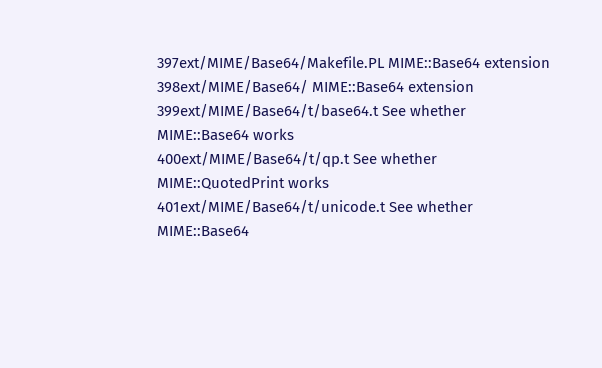397ext/MIME/Base64/Makefile.PL MIME::Base64 extension
398ext/MIME/Base64/ MIME::Base64 extension
399ext/MIME/Base64/t/base64.t See whether MIME::Base64 works
400ext/MIME/Base64/t/qp.t See whether MIME::QuotedPrint works
401ext/MIME/Base64/t/unicode.t See whether MIME::Base64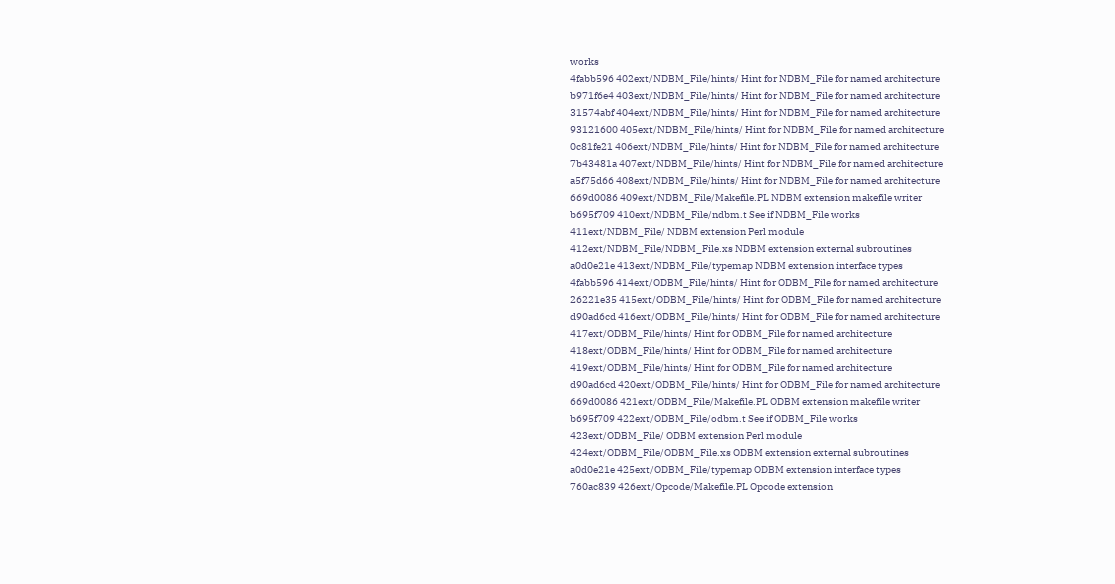works
4fabb596 402ext/NDBM_File/hints/ Hint for NDBM_File for named architecture
b971f6e4 403ext/NDBM_File/hints/ Hint for NDBM_File for named architecture
31574abf 404ext/NDBM_File/hints/ Hint for NDBM_File for named architecture
93121600 405ext/NDBM_File/hints/ Hint for NDBM_File for named architecture
0c81fe21 406ext/NDBM_File/hints/ Hint for NDBM_File for named architecture
7b43481a 407ext/NDBM_File/hints/ Hint for NDBM_File for named architecture
a5f75d66 408ext/NDBM_File/hints/ Hint for NDBM_File for named architecture
669d0086 409ext/NDBM_File/Makefile.PL NDBM extension makefile writer
b695f709 410ext/NDBM_File/ndbm.t See if NDBM_File works
411ext/NDBM_File/ NDBM extension Perl module
412ext/NDBM_File/NDBM_File.xs NDBM extension external subroutines
a0d0e21e 413ext/NDBM_File/typemap NDBM extension interface types
4fabb596 414ext/ODBM_File/hints/ Hint for ODBM_File for named architecture
26221e35 415ext/ODBM_File/hints/ Hint for ODBM_File for named architecture
d90ad6cd 416ext/ODBM_File/hints/ Hint for ODBM_File for named architecture
417ext/ODBM_File/hints/ Hint for ODBM_File for named architecture
418ext/ODBM_File/hints/ Hint for ODBM_File for named architecture
419ext/ODBM_File/hints/ Hint for ODBM_File for named architecture
d90ad6cd 420ext/ODBM_File/hints/ Hint for ODBM_File for named architecture
669d0086 421ext/ODBM_File/Makefile.PL ODBM extension makefile writer
b695f709 422ext/ODBM_File/odbm.t See if ODBM_File works
423ext/ODBM_File/ ODBM extension Perl module
424ext/ODBM_File/ODBM_File.xs ODBM extension external subroutines
a0d0e21e 425ext/ODBM_File/typemap ODBM extension interface types
760ac839 426ext/Opcode/Makefile.PL Opcode extension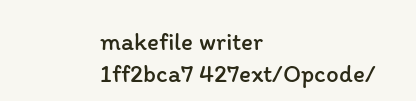makefile writer
1ff2bca7 427ext/Opcode/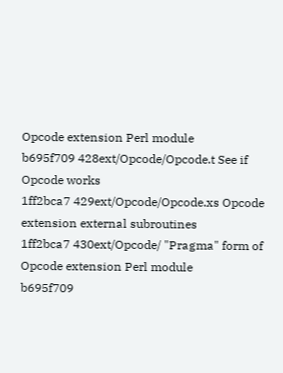Opcode extension Perl module
b695f709 428ext/Opcode/Opcode.t See if Opcode works
1ff2bca7 429ext/Opcode/Opcode.xs Opcode extension external subroutines
1ff2bca7 430ext/Opcode/ "Pragma" form of Opcode extension Perl module
b695f709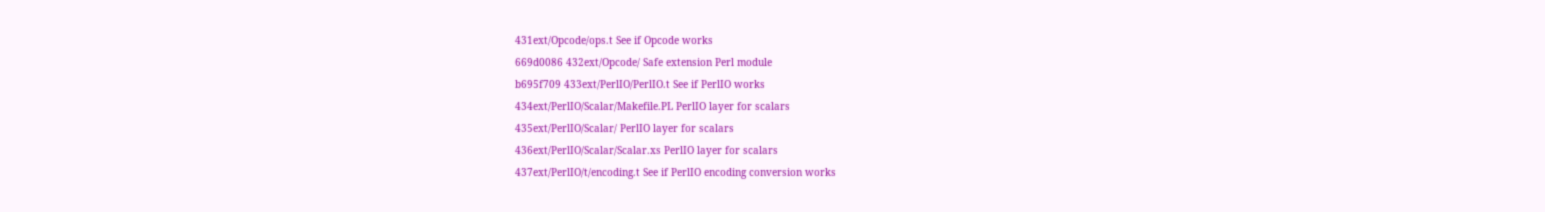431ext/Opcode/ops.t See if Opcode works
669d0086 432ext/Opcode/ Safe extension Perl module
b695f709 433ext/PerlIO/PerlIO.t See if PerlIO works
434ext/PerlIO/Scalar/Makefile.PL PerlIO layer for scalars
435ext/PerlIO/Scalar/ PerlIO layer for scalars
436ext/PerlIO/Scalar/Scalar.xs PerlIO layer for scalars
437ext/PerlIO/t/encoding.t See if PerlIO encoding conversion works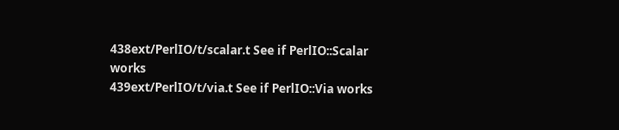438ext/PerlIO/t/scalar.t See if PerlIO::Scalar works
439ext/PerlIO/t/via.t See if PerlIO::Via works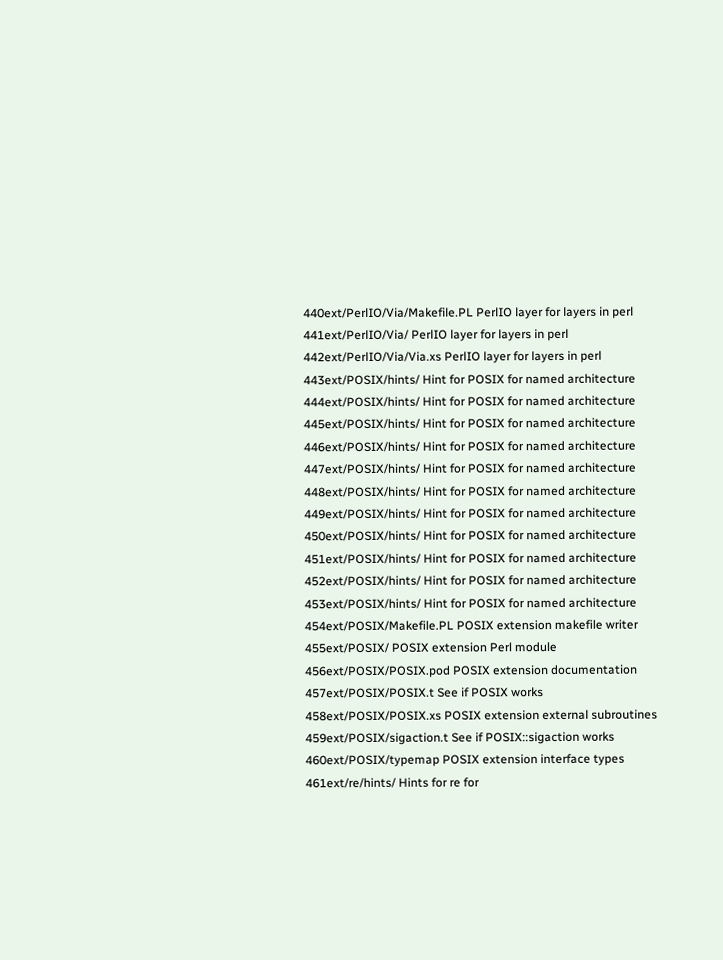440ext/PerlIO/Via/Makefile.PL PerlIO layer for layers in perl
441ext/PerlIO/Via/ PerlIO layer for layers in perl
442ext/PerlIO/Via/Via.xs PerlIO layer for layers in perl
443ext/POSIX/hints/ Hint for POSIX for named architecture
444ext/POSIX/hints/ Hint for POSIX for named architecture
445ext/POSIX/hints/ Hint for POSIX for named architecture
446ext/POSIX/hints/ Hint for POSIX for named architecture
447ext/POSIX/hints/ Hint for POSIX for named architecture
448ext/POSIX/hints/ Hint for POSIX for named architecture
449ext/POSIX/hints/ Hint for POSIX for named architecture
450ext/POSIX/hints/ Hint for POSIX for named architecture
451ext/POSIX/hints/ Hint for POSIX for named architecture
452ext/POSIX/hints/ Hint for POSIX for named architecture
453ext/POSIX/hints/ Hint for POSIX for named architecture
454ext/POSIX/Makefile.PL POSIX extension makefile writer
455ext/POSIX/ POSIX extension Perl module
456ext/POSIX/POSIX.pod POSIX extension documentation
457ext/POSIX/POSIX.t See if POSIX works
458ext/POSIX/POSIX.xs POSIX extension external subroutines
459ext/POSIX/sigaction.t See if POSIX::sigaction works
460ext/POSIX/typemap POSIX extension interface types
461ext/re/hints/ Hints for re for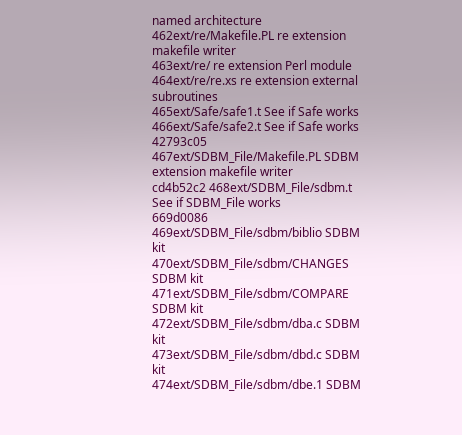named architecture
462ext/re/Makefile.PL re extension makefile writer
463ext/re/ re extension Perl module
464ext/re/re.xs re extension external subroutines
465ext/Safe/safe1.t See if Safe works
466ext/Safe/safe2.t See if Safe works
42793c05 467ext/SDBM_File/Makefile.PL SDBM extension makefile writer
cd4b52c2 468ext/SDBM_File/sdbm.t See if SDBM_File works
669d0086 469ext/SDBM_File/sdbm/biblio SDBM kit
470ext/SDBM_File/sdbm/CHANGES SDBM kit
471ext/SDBM_File/sdbm/COMPARE SDBM kit
472ext/SDBM_File/sdbm/dba.c SDBM kit
473ext/SDBM_File/sdbm/dbd.c SDBM kit
474ext/SDBM_File/sdbm/dbe.1 SDBM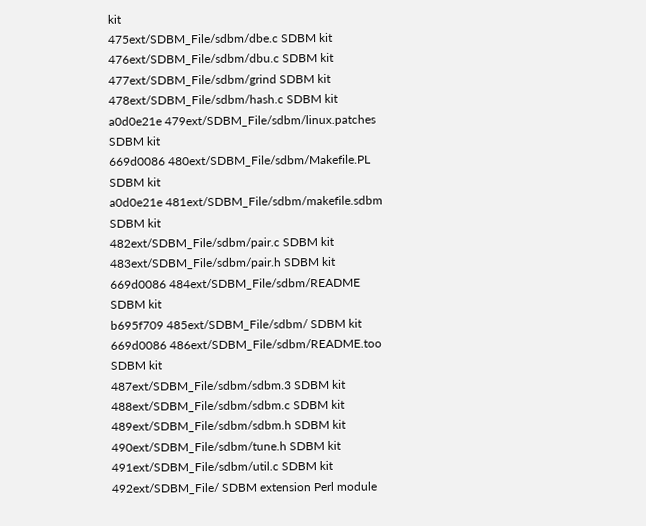kit
475ext/SDBM_File/sdbm/dbe.c SDBM kit
476ext/SDBM_File/sdbm/dbu.c SDBM kit
477ext/SDBM_File/sdbm/grind SDBM kit
478ext/SDBM_File/sdbm/hash.c SDBM kit
a0d0e21e 479ext/SDBM_File/sdbm/linux.patches SDBM kit
669d0086 480ext/SDBM_File/sdbm/Makefile.PL SDBM kit
a0d0e21e 481ext/SDBM_File/sdbm/makefile.sdbm SDBM kit
482ext/SDBM_File/sdbm/pair.c SDBM kit
483ext/SDBM_File/sdbm/pair.h SDBM kit
669d0086 484ext/SDBM_File/sdbm/README SDBM kit
b695f709 485ext/SDBM_File/sdbm/ SDBM kit
669d0086 486ext/SDBM_File/sdbm/README.too SDBM kit
487ext/SDBM_File/sdbm/sdbm.3 SDBM kit
488ext/SDBM_File/sdbm/sdbm.c SDBM kit
489ext/SDBM_File/sdbm/sdbm.h SDBM kit
490ext/SDBM_File/sdbm/tune.h SDBM kit
491ext/SDBM_File/sdbm/util.c SDBM kit
492ext/SDBM_File/ SDBM extension Perl module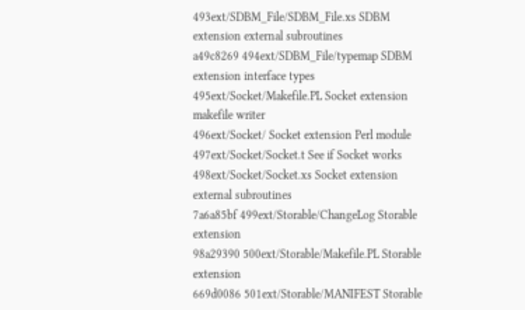493ext/SDBM_File/SDBM_File.xs SDBM extension external subroutines
a49c8269 494ext/SDBM_File/typemap SDBM extension interface types
495ext/Socket/Makefile.PL Socket extension makefile writer
496ext/Socket/ Socket extension Perl module
497ext/Socket/Socket.t See if Socket works
498ext/Socket/Socket.xs Socket extension external subroutines
7a6a85bf 499ext/Storable/ChangeLog Storable extension
98a29390 500ext/Storable/Makefile.PL Storable extension
669d0086 501ext/Storable/MANIFEST Storable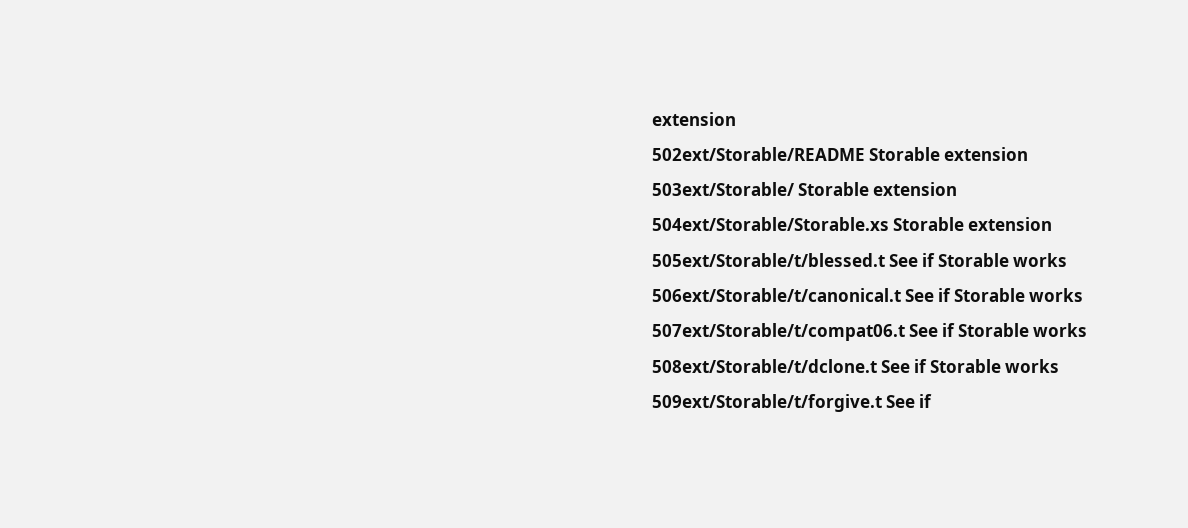extension
502ext/Storable/README Storable extension
503ext/Storable/ Storable extension
504ext/Storable/Storable.xs Storable extension
505ext/Storable/t/blessed.t See if Storable works
506ext/Storable/t/canonical.t See if Storable works
507ext/Storable/t/compat06.t See if Storable works
508ext/Storable/t/dclone.t See if Storable works
509ext/Storable/t/forgive.t See if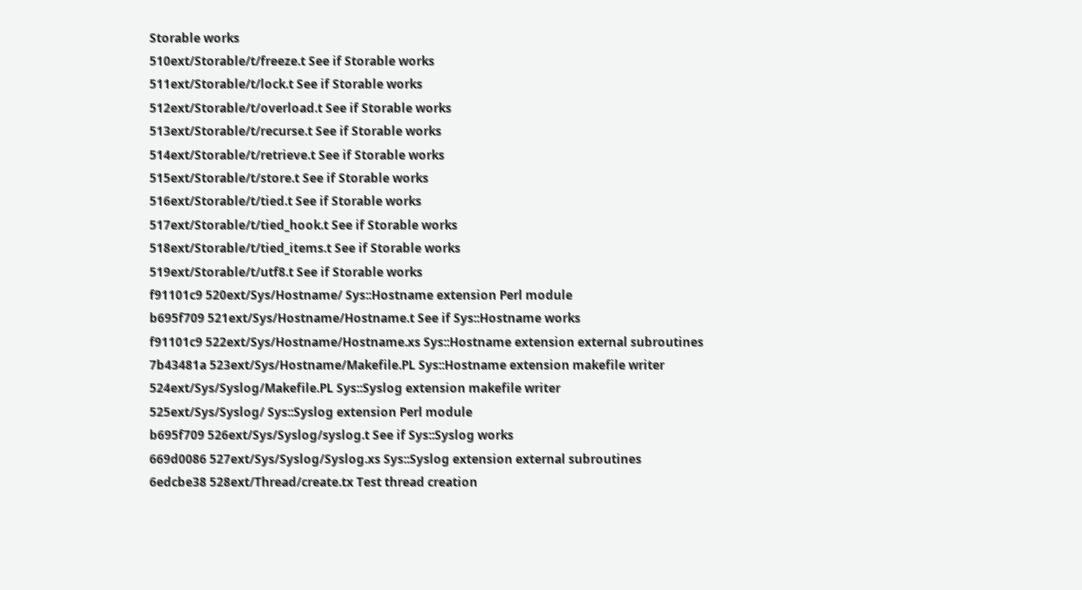Storable works
510ext/Storable/t/freeze.t See if Storable works
511ext/Storable/t/lock.t See if Storable works
512ext/Storable/t/overload.t See if Storable works
513ext/Storable/t/recurse.t See if Storable works
514ext/Storable/t/retrieve.t See if Storable works
515ext/Storable/t/store.t See if Storable works
516ext/Storable/t/tied.t See if Storable works
517ext/Storable/t/tied_hook.t See if Storable works
518ext/Storable/t/tied_items.t See if Storable works
519ext/Storable/t/utf8.t See if Storable works
f91101c9 520ext/Sys/Hostname/ Sys::Hostname extension Perl module
b695f709 521ext/Sys/Hostname/Hostname.t See if Sys::Hostname works
f91101c9 522ext/Sys/Hostname/Hostname.xs Sys::Hostname extension external subroutines
7b43481a 523ext/Sys/Hostname/Makefile.PL Sys::Hostname extension makefile writer
524ext/Sys/Syslog/Makefile.PL Sys::Syslog extension makefile writer
525ext/Sys/Syslog/ Sys::Syslog extension Perl module
b695f709 526ext/Sys/Syslog/syslog.t See if Sys::Syslog works
669d0086 527ext/Sys/Syslog/Syslog.xs Sys::Syslog extension external subroutines
6edcbe38 528ext/Thread/create.tx Test thread creation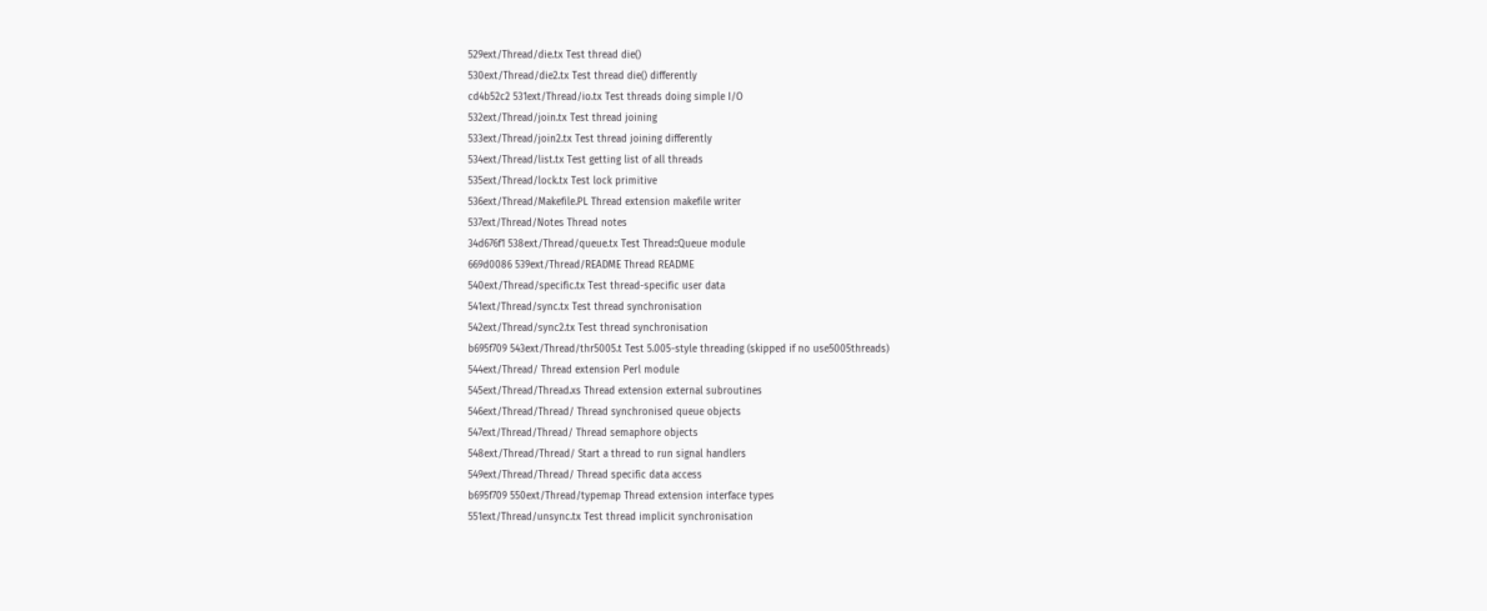529ext/Thread/die.tx Test thread die()
530ext/Thread/die2.tx Test thread die() differently
cd4b52c2 531ext/Thread/io.tx Test threads doing simple I/O
532ext/Thread/join.tx Test thread joining
533ext/Thread/join2.tx Test thread joining differently
534ext/Thread/list.tx Test getting list of all threads
535ext/Thread/lock.tx Test lock primitive
536ext/Thread/Makefile.PL Thread extension makefile writer
537ext/Thread/Notes Thread notes
34d676f1 538ext/Thread/queue.tx Test Thread::Queue module
669d0086 539ext/Thread/README Thread README
540ext/Thread/specific.tx Test thread-specific user data
541ext/Thread/sync.tx Test thread synchronisation
542ext/Thread/sync2.tx Test thread synchronisation
b695f709 543ext/Thread/thr5005.t Test 5.005-style threading (skipped if no use5005threads)
544ext/Thread/ Thread extension Perl module
545ext/Thread/Thread.xs Thread extension external subroutines
546ext/Thread/Thread/ Thread synchronised queue objects
547ext/Thread/Thread/ Thread semaphore objects
548ext/Thread/Thread/ Start a thread to run signal handlers
549ext/Thread/Thread/ Thread specific data access
b695f709 550ext/Thread/typemap Thread extension interface types
551ext/Thread/unsync.tx Test thread implicit synchronisation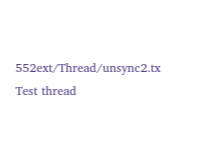552ext/Thread/unsync2.tx Test thread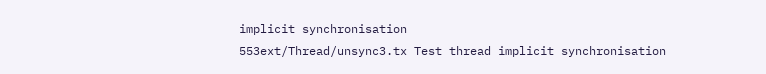implicit synchronisation
553ext/Thread/unsync3.tx Test thread implicit synchronisation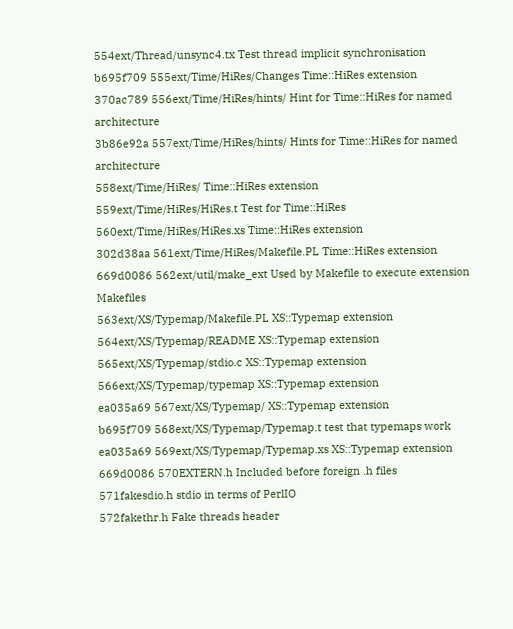554ext/Thread/unsync4.tx Test thread implicit synchronisation
b695f709 555ext/Time/HiRes/Changes Time::HiRes extension
370ac789 556ext/Time/HiRes/hints/ Hint for Time::HiRes for named architecture
3b86e92a 557ext/Time/HiRes/hints/ Hints for Time::HiRes for named architecture
558ext/Time/HiRes/ Time::HiRes extension
559ext/Time/HiRes/HiRes.t Test for Time::HiRes
560ext/Time/HiRes/HiRes.xs Time::HiRes extension
302d38aa 561ext/Time/HiRes/Makefile.PL Time::HiRes extension
669d0086 562ext/util/make_ext Used by Makefile to execute extension Makefiles
563ext/XS/Typemap/Makefile.PL XS::Typemap extension
564ext/XS/Typemap/README XS::Typemap extension
565ext/XS/Typemap/stdio.c XS::Typemap extension
566ext/XS/Typemap/typemap XS::Typemap extension
ea035a69 567ext/XS/Typemap/ XS::Typemap extension
b695f709 568ext/XS/Typemap/Typemap.t test that typemaps work
ea035a69 569ext/XS/Typemap/Typemap.xs XS::Typemap extension
669d0086 570EXTERN.h Included before foreign .h files
571fakesdio.h stdio in terms of PerlIO
572fakethr.h Fake threads header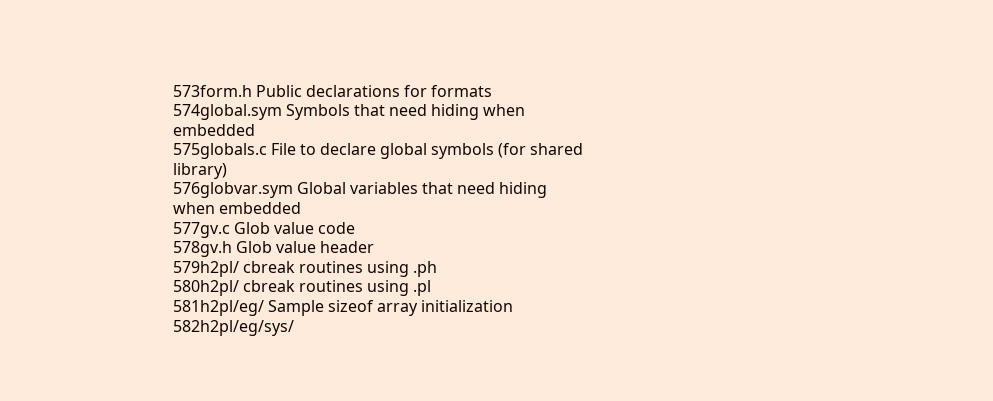573form.h Public declarations for formats
574global.sym Symbols that need hiding when embedded
575globals.c File to declare global symbols (for shared library)
576globvar.sym Global variables that need hiding when embedded
577gv.c Glob value code
578gv.h Glob value header
579h2pl/ cbreak routines using .ph
580h2pl/ cbreak routines using .pl
581h2pl/eg/ Sample sizeof array initialization
582h2pl/eg/sys/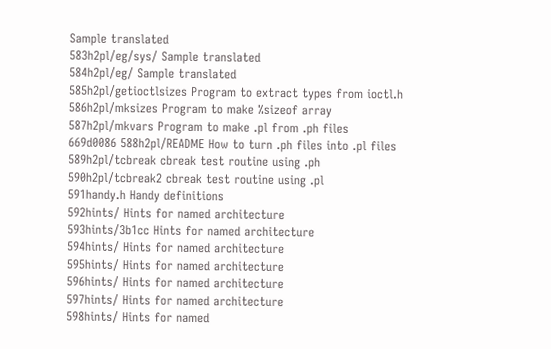Sample translated
583h2pl/eg/sys/ Sample translated
584h2pl/eg/ Sample translated
585h2pl/getioctlsizes Program to extract types from ioctl.h
586h2pl/mksizes Program to make %sizeof array
587h2pl/mkvars Program to make .pl from .ph files
669d0086 588h2pl/README How to turn .ph files into .pl files
589h2pl/tcbreak cbreak test routine using .ph
590h2pl/tcbreak2 cbreak test routine using .pl
591handy.h Handy definitions
592hints/ Hints for named architecture
593hints/3b1cc Hints for named architecture
594hints/ Hints for named architecture
595hints/ Hints for named architecture
596hints/ Hints for named architecture
597hints/ Hints for named architecture
598hints/ Hints for named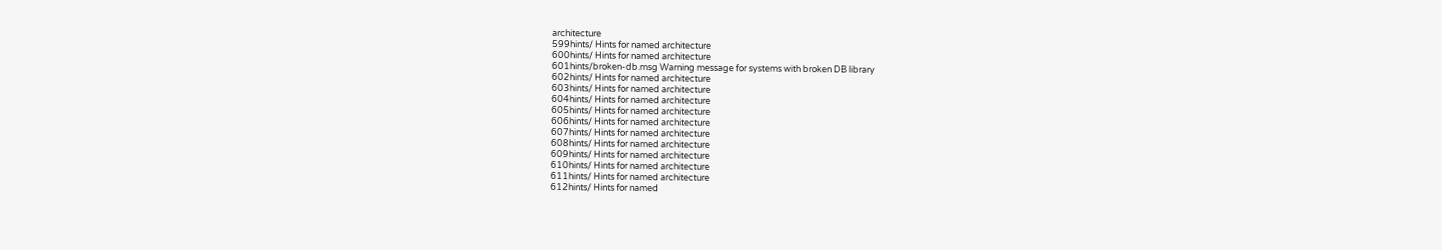architecture
599hints/ Hints for named architecture
600hints/ Hints for named architecture
601hints/broken-db.msg Warning message for systems with broken DB library
602hints/ Hints for named architecture
603hints/ Hints for named architecture
604hints/ Hints for named architecture
605hints/ Hints for named architecture
606hints/ Hints for named architecture
607hints/ Hints for named architecture
608hints/ Hints for named architecture
609hints/ Hints for named architecture
610hints/ Hints for named architecture
611hints/ Hints for named architecture
612hints/ Hints for named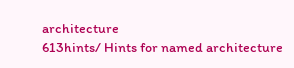architecture
613hints/ Hints for named architecture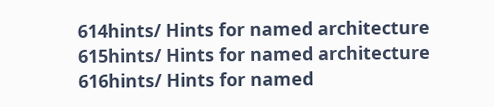614hints/ Hints for named architecture
615hints/ Hints for named architecture
616hints/ Hints for named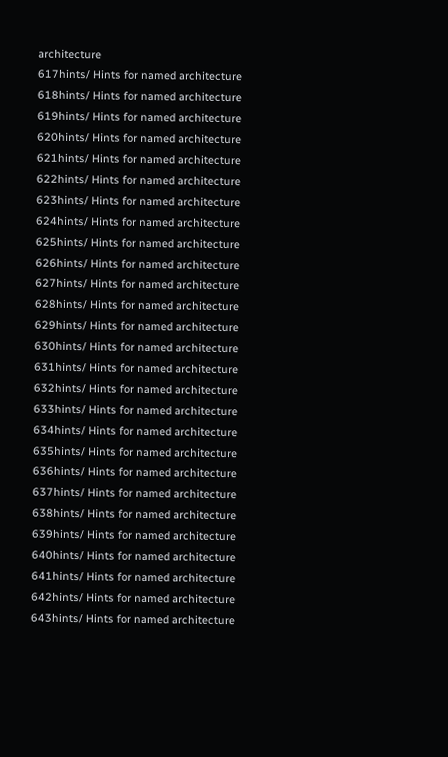architecture
617hints/ Hints for named architecture
618hints/ Hints for named architecture
619hints/ Hints for named architecture
620hints/ Hints for named architecture
621hints/ Hints for named architecture
622hints/ Hints for named architecture
623hints/ Hints for named architecture
624hints/ Hints for named architecture
625hints/ Hints for named architecture
626hints/ Hints for named architecture
627hints/ Hints for named architecture
628hints/ Hints for named architecture
629hints/ Hints for named architecture
630hints/ Hints for named architecture
631hints/ Hints for named architecture
632hints/ Hints for named architecture
633hints/ Hints for named architecture
634hints/ Hints for named architecture
635hints/ Hints for named architecture
636hints/ Hints for named architecture
637hints/ Hints for named architecture
638hints/ Hints for named architecture
639hints/ Hints for named architecture
640hints/ Hints for named architecture
641hints/ Hints for named architecture
642hints/ Hints for named architecture
643hints/ Hints for named architecture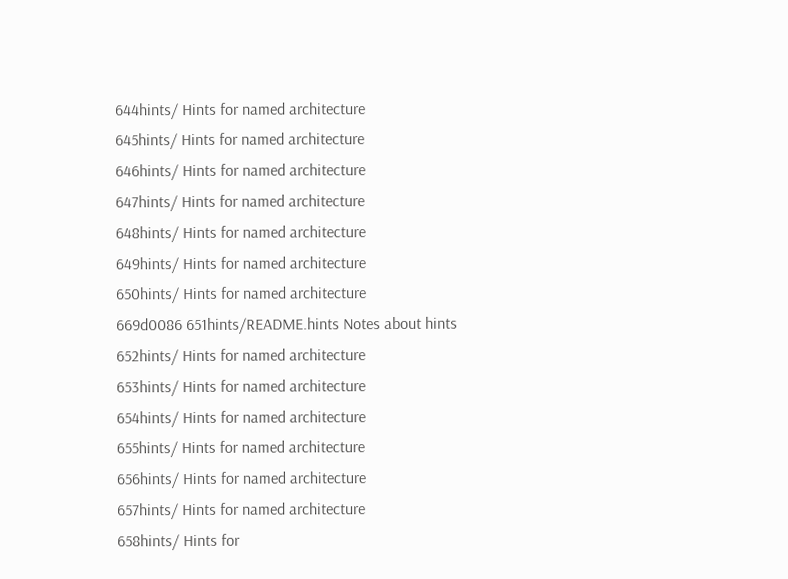644hints/ Hints for named architecture
645hints/ Hints for named architecture
646hints/ Hints for named architecture
647hints/ Hints for named architecture
648hints/ Hints for named architecture
649hints/ Hints for named architecture
650hints/ Hints for named architecture
669d0086 651hints/README.hints Notes about hints
652hints/ Hints for named architecture
653hints/ Hints for named architecture
654hints/ Hints for named architecture
655hints/ Hints for named architecture
656hints/ Hints for named architecture
657hints/ Hints for named architecture
658hints/ Hints for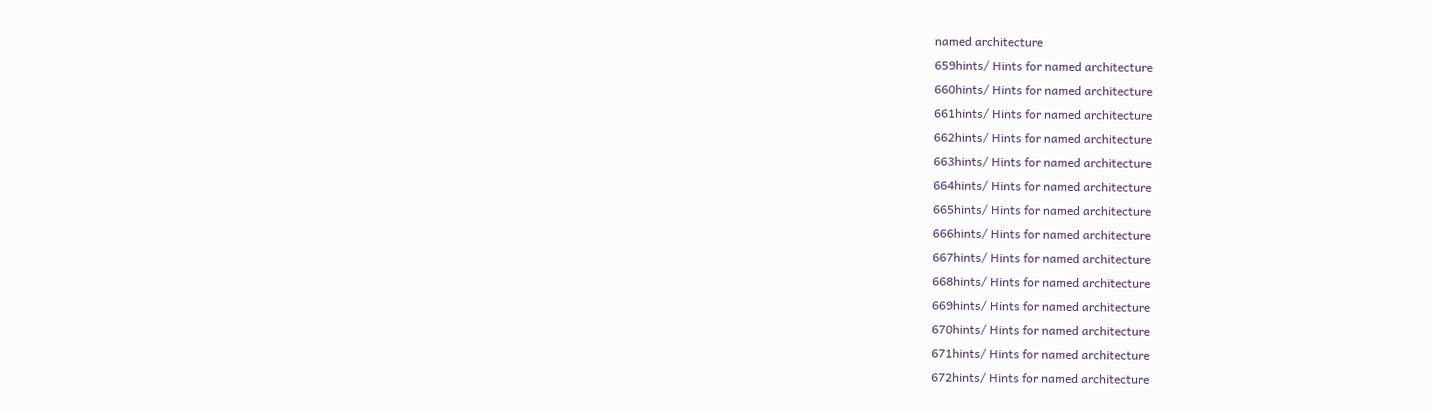named architecture
659hints/ Hints for named architecture
660hints/ Hints for named architecture
661hints/ Hints for named architecture
662hints/ Hints for named architecture
663hints/ Hints for named architecture
664hints/ Hints for named architecture
665hints/ Hints for named architecture
666hints/ Hints for named architecture
667hints/ Hints for named architecture
668hints/ Hints for named architecture
669hints/ Hints for named architecture
670hints/ Hints for named architecture
671hints/ Hints for named architecture
672hints/ Hints for named architecture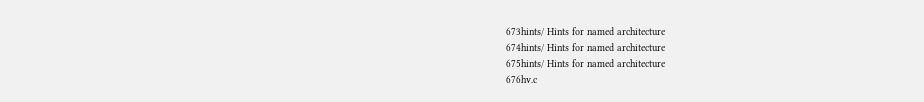673hints/ Hints for named architecture
674hints/ Hints for named architecture
675hints/ Hints for named architecture
676hv.c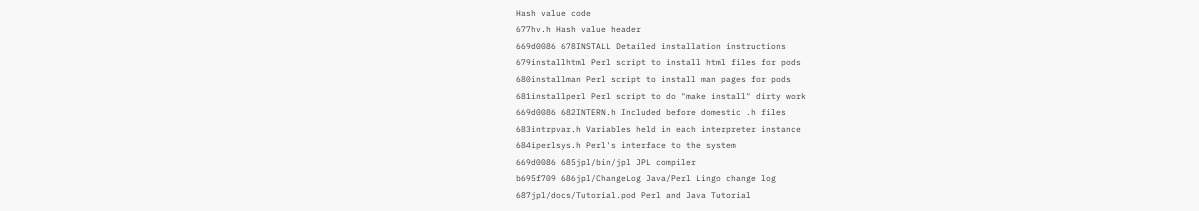Hash value code
677hv.h Hash value header
669d0086 678INSTALL Detailed installation instructions
679installhtml Perl script to install html files for pods
680installman Perl script to install man pages for pods
681installperl Perl script to do "make install" dirty work
669d0086 682INTERN.h Included before domestic .h files
683intrpvar.h Variables held in each interpreter instance
684iperlsys.h Perl's interface to the system
669d0086 685jpl/bin/jpl JPL compiler
b695f709 686jpl/ChangeLog Java/Perl Lingo change log
687jpl/docs/Tutorial.pod Perl and Java Tutorial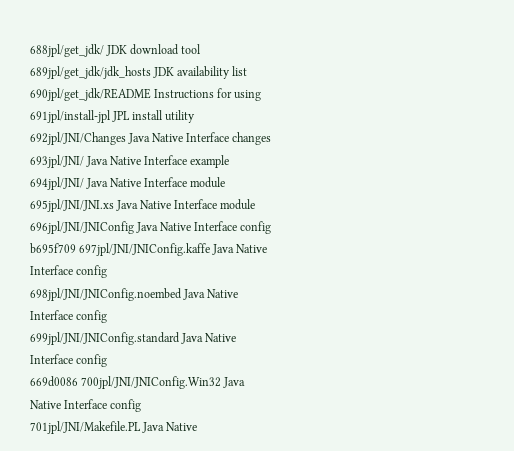688jpl/get_jdk/ JDK download tool
689jpl/get_jdk/jdk_hosts JDK availability list
690jpl/get_jdk/README Instructions for using
691jpl/install-jpl JPL install utility
692jpl/JNI/Changes Java Native Interface changes
693jpl/JNI/ Java Native Interface example
694jpl/JNI/ Java Native Interface module
695jpl/JNI/JNI.xs Java Native Interface module
696jpl/JNI/JNIConfig Java Native Interface config
b695f709 697jpl/JNI/JNIConfig.kaffe Java Native Interface config
698jpl/JNI/JNIConfig.noembed Java Native Interface config
699jpl/JNI/JNIConfig.standard Java Native Interface config
669d0086 700jpl/JNI/JNIConfig.Win32 Java Native Interface config
701jpl/JNI/Makefile.PL Java Native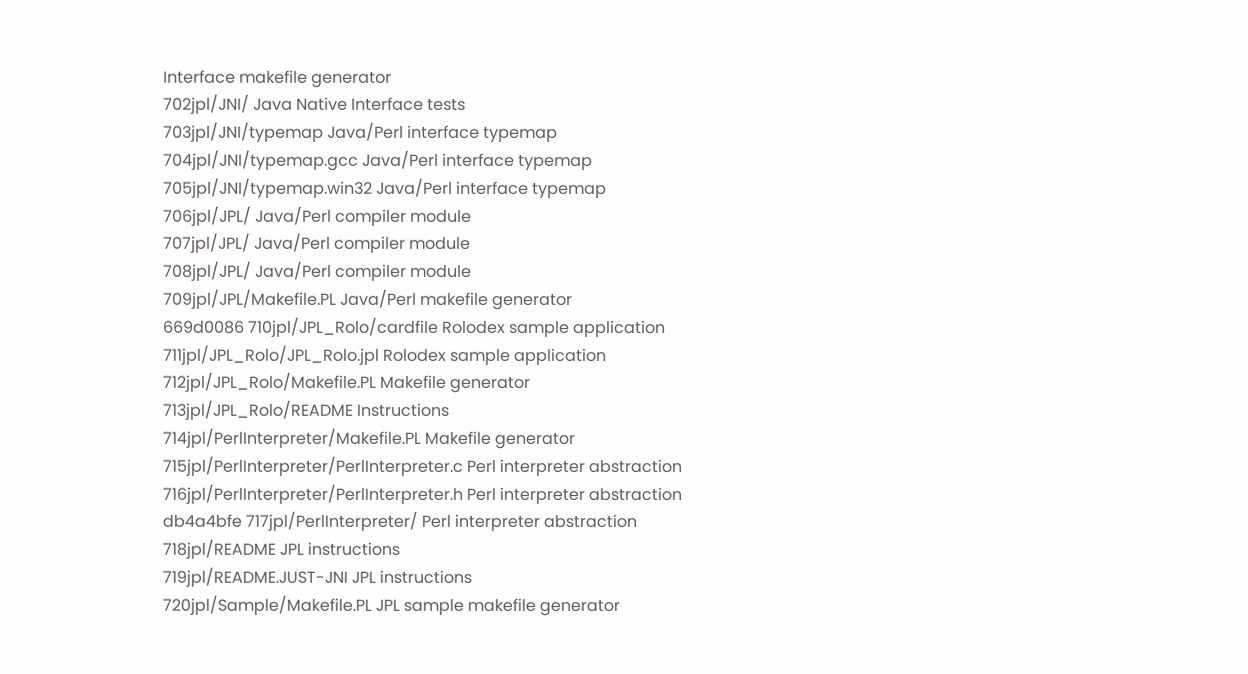Interface makefile generator
702jpl/JNI/ Java Native Interface tests
703jpl/JNI/typemap Java/Perl interface typemap
704jpl/JNI/typemap.gcc Java/Perl interface typemap
705jpl/JNI/typemap.win32 Java/Perl interface typemap
706jpl/JPL/ Java/Perl compiler module
707jpl/JPL/ Java/Perl compiler module
708jpl/JPL/ Java/Perl compiler module
709jpl/JPL/Makefile.PL Java/Perl makefile generator
669d0086 710jpl/JPL_Rolo/cardfile Rolodex sample application
711jpl/JPL_Rolo/JPL_Rolo.jpl Rolodex sample application
712jpl/JPL_Rolo/Makefile.PL Makefile generator
713jpl/JPL_Rolo/README Instructions
714jpl/PerlInterpreter/Makefile.PL Makefile generator
715jpl/PerlInterpreter/PerlInterpreter.c Perl interpreter abstraction
716jpl/PerlInterpreter/PerlInterpreter.h Perl interpreter abstraction
db4a4bfe 717jpl/PerlInterpreter/ Perl interpreter abstraction
718jpl/README JPL instructions
719jpl/README.JUST-JNI JPL instructions
720jpl/Sample/Makefile.PL JPL sample makefile generator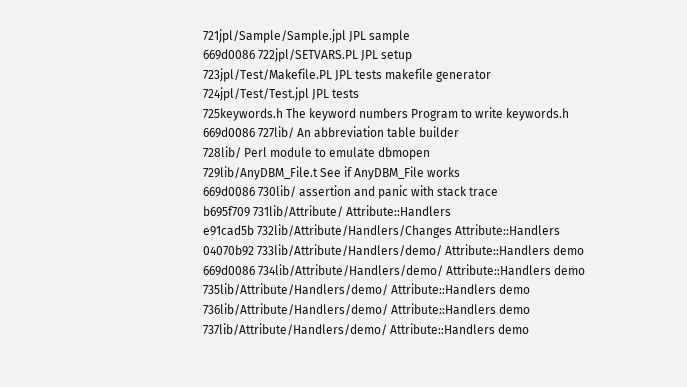721jpl/Sample/Sample.jpl JPL sample
669d0086 722jpl/SETVARS.PL JPL setup
723jpl/Test/Makefile.PL JPL tests makefile generator
724jpl/Test/Test.jpl JPL tests
725keywords.h The keyword numbers Program to write keywords.h
669d0086 727lib/ An abbreviation table builder
728lib/ Perl module to emulate dbmopen
729lib/AnyDBM_File.t See if AnyDBM_File works
669d0086 730lib/ assertion and panic with stack trace
b695f709 731lib/Attribute/ Attribute::Handlers
e91cad5b 732lib/Attribute/Handlers/Changes Attribute::Handlers
04070b92 733lib/Attribute/Handlers/demo/ Attribute::Handlers demo
669d0086 734lib/Attribute/Handlers/demo/ Attribute::Handlers demo
735lib/Attribute/Handlers/demo/ Attribute::Handlers demo
736lib/Attribute/Handlers/demo/ Attribute::Handlers demo
737lib/Attribute/Handlers/demo/ Attribute::Handlers demo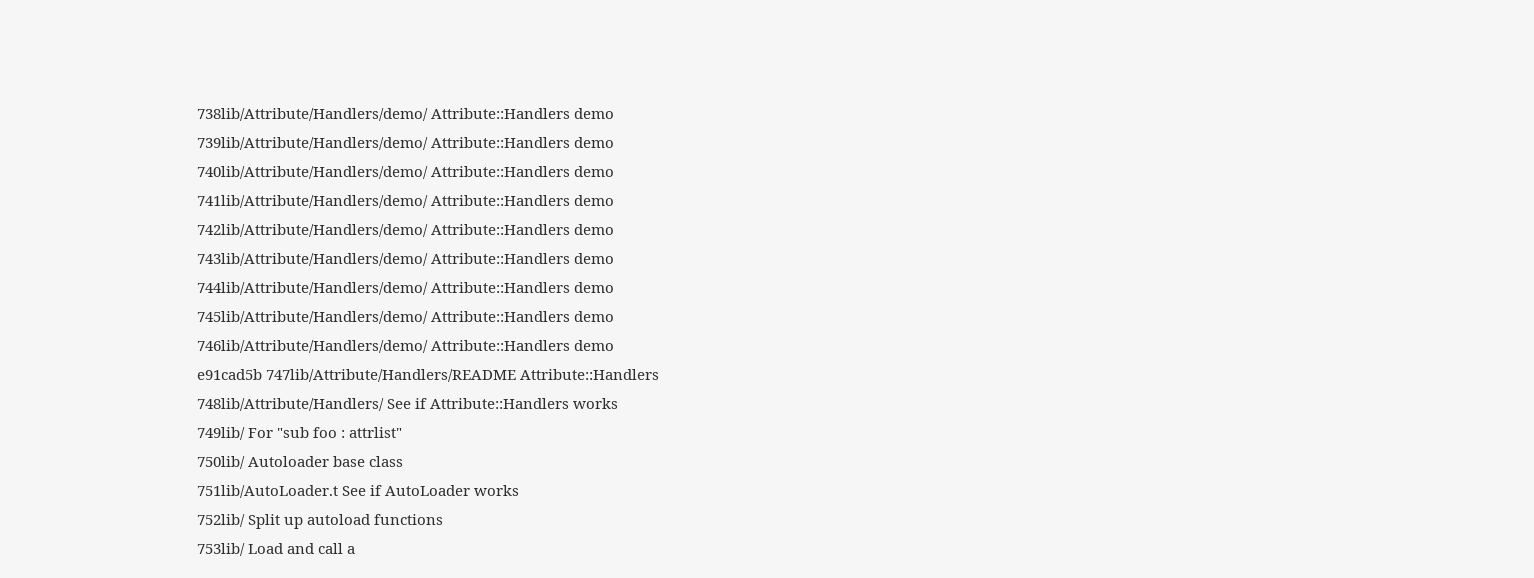738lib/Attribute/Handlers/demo/ Attribute::Handlers demo
739lib/Attribute/Handlers/demo/ Attribute::Handlers demo
740lib/Attribute/Handlers/demo/ Attribute::Handlers demo
741lib/Attribute/Handlers/demo/ Attribute::Handlers demo
742lib/Attribute/Handlers/demo/ Attribute::Handlers demo
743lib/Attribute/Handlers/demo/ Attribute::Handlers demo
744lib/Attribute/Handlers/demo/ Attribute::Handlers demo
745lib/Attribute/Handlers/demo/ Attribute::Handlers demo
746lib/Attribute/Handlers/demo/ Attribute::Handlers demo
e91cad5b 747lib/Attribute/Handlers/README Attribute::Handlers
748lib/Attribute/Handlers/ See if Attribute::Handlers works
749lib/ For "sub foo : attrlist"
750lib/ Autoloader base class
751lib/AutoLoader.t See if AutoLoader works
752lib/ Split up autoload functions
753lib/ Load and call a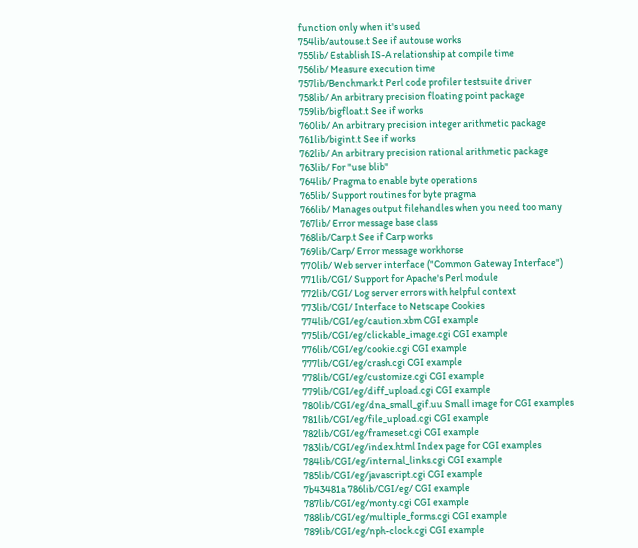function only when it's used
754lib/autouse.t See if autouse works
755lib/ Establish IS-A relationship at compile time
756lib/ Measure execution time
757lib/Benchmark.t Perl code profiler testsuite driver
758lib/ An arbitrary precision floating point package
759lib/bigfloat.t See if works
760lib/ An arbitrary precision integer arithmetic package
761lib/bigint.t See if works
762lib/ An arbitrary precision rational arithmetic package
763lib/ For "use blib"
764lib/ Pragma to enable byte operations
765lib/ Support routines for byte pragma
766lib/ Manages output filehandles when you need too many
767lib/ Error message base class
768lib/Carp.t See if Carp works
769lib/Carp/ Error message workhorse
770lib/ Web server interface ("Common Gateway Interface")
771lib/CGI/ Support for Apache's Perl module
772lib/CGI/ Log server errors with helpful context
773lib/CGI/ Interface to Netscape Cookies
774lib/CGI/eg/caution.xbm CGI example
775lib/CGI/eg/clickable_image.cgi CGI example
776lib/CGI/eg/cookie.cgi CGI example
777lib/CGI/eg/crash.cgi CGI example
778lib/CGI/eg/customize.cgi CGI example
779lib/CGI/eg/diff_upload.cgi CGI example
780lib/CGI/eg/dna_small_gif.uu Small image for CGI examples
781lib/CGI/eg/file_upload.cgi CGI example
782lib/CGI/eg/frameset.cgi CGI example
783lib/CGI/eg/index.html Index page for CGI examples
784lib/CGI/eg/internal_links.cgi CGI example
785lib/CGI/eg/javascript.cgi CGI example
7b43481a 786lib/CGI/eg/ CGI example
787lib/CGI/eg/monty.cgi CGI example
788lib/CGI/eg/multiple_forms.cgi CGI example
789lib/CGI/eg/nph-clock.cgi CGI example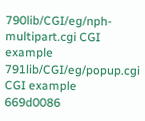790lib/CGI/eg/nph-multipart.cgi CGI example
791lib/CGI/eg/popup.cgi CGI example
669d0086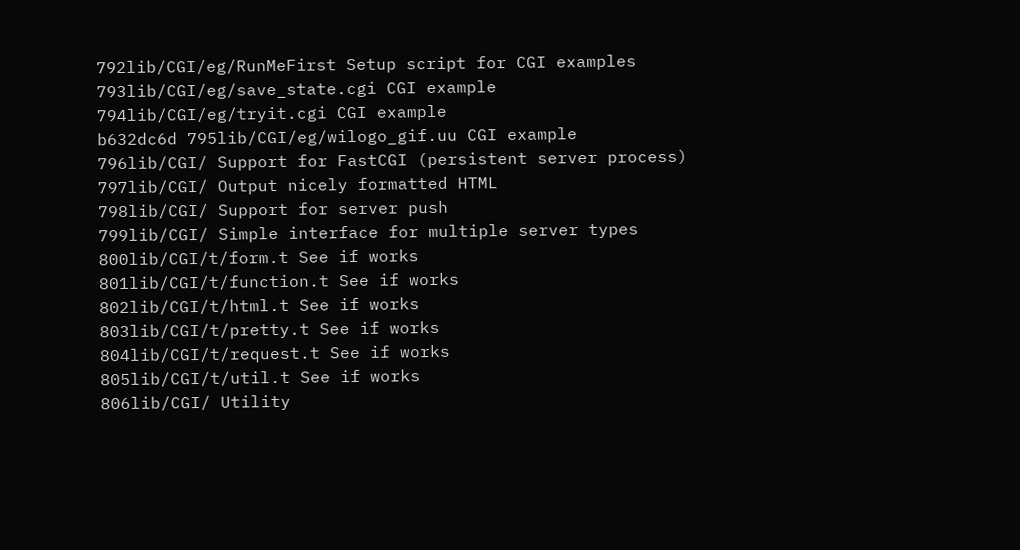792lib/CGI/eg/RunMeFirst Setup script for CGI examples
793lib/CGI/eg/save_state.cgi CGI example
794lib/CGI/eg/tryit.cgi CGI example
b632dc6d 795lib/CGI/eg/wilogo_gif.uu CGI example
796lib/CGI/ Support for FastCGI (persistent server process)
797lib/CGI/ Output nicely formatted HTML
798lib/CGI/ Support for server push
799lib/CGI/ Simple interface for multiple server types
800lib/CGI/t/form.t See if works
801lib/CGI/t/function.t See if works
802lib/CGI/t/html.t See if works
803lib/CGI/t/pretty.t See if works
804lib/CGI/t/request.t See if works
805lib/CGI/t/util.t See if works
806lib/CGI/ Utility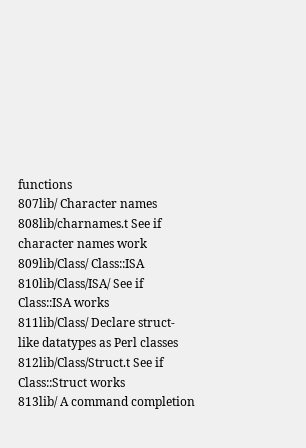functions
807lib/ Character names
808lib/charnames.t See if character names work
809lib/Class/ Class::ISA
810lib/Class/ISA/ See if Class::ISA works
811lib/Class/ Declare struct-like datatypes as Perl classes
812lib/Class/Struct.t See if Class::Struct works
813lib/ A command completion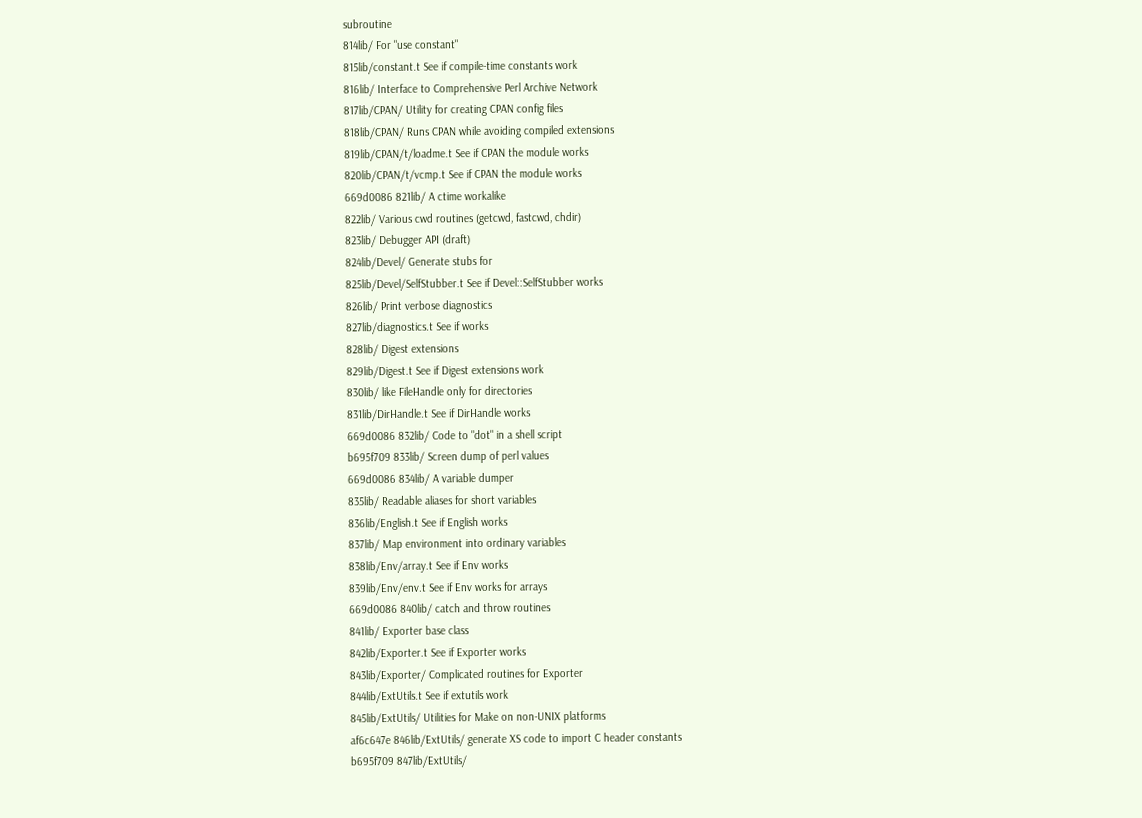subroutine
814lib/ For "use constant"
815lib/constant.t See if compile-time constants work
816lib/ Interface to Comprehensive Perl Archive Network
817lib/CPAN/ Utility for creating CPAN config files
818lib/CPAN/ Runs CPAN while avoiding compiled extensions
819lib/CPAN/t/loadme.t See if CPAN the module works
820lib/CPAN/t/vcmp.t See if CPAN the module works
669d0086 821lib/ A ctime workalike
822lib/ Various cwd routines (getcwd, fastcwd, chdir)
823lib/ Debugger API (draft)
824lib/Devel/ Generate stubs for
825lib/Devel/SelfStubber.t See if Devel::SelfStubber works
826lib/ Print verbose diagnostics
827lib/diagnostics.t See if works
828lib/ Digest extensions
829lib/Digest.t See if Digest extensions work
830lib/ like FileHandle only for directories
831lib/DirHandle.t See if DirHandle works
669d0086 832lib/ Code to "dot" in a shell script
b695f709 833lib/ Screen dump of perl values
669d0086 834lib/ A variable dumper
835lib/ Readable aliases for short variables
836lib/English.t See if English works
837lib/ Map environment into ordinary variables
838lib/Env/array.t See if Env works
839lib/Env/env.t See if Env works for arrays
669d0086 840lib/ catch and throw routines
841lib/ Exporter base class
842lib/Exporter.t See if Exporter works
843lib/Exporter/ Complicated routines for Exporter
844lib/ExtUtils.t See if extutils work
845lib/ExtUtils/ Utilities for Make on non-UNIX platforms
af6c647e 846lib/ExtUtils/ generate XS code to import C header constants
b695f709 847lib/ExtUtils/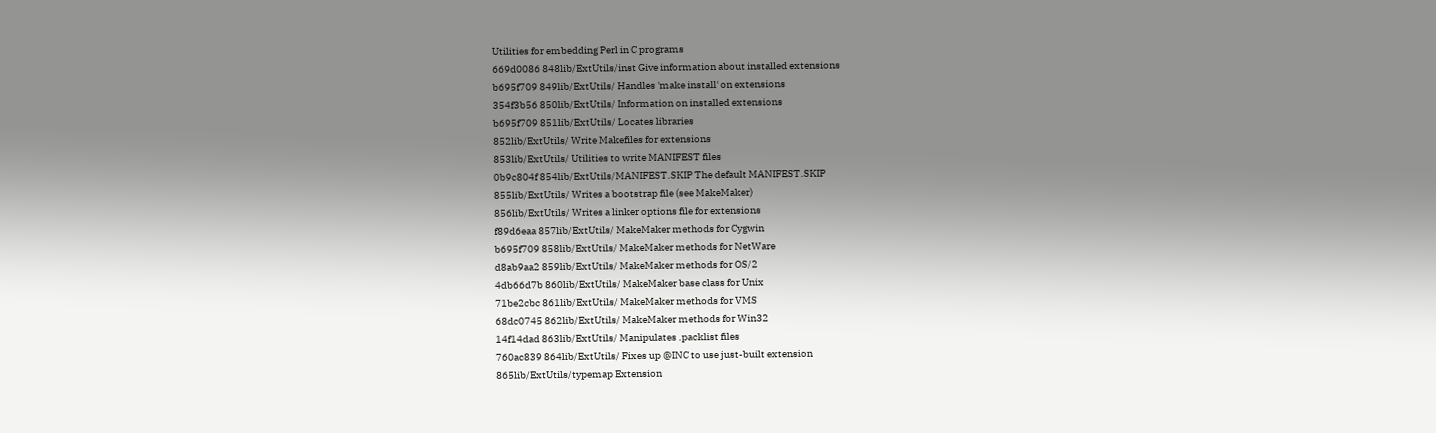Utilities for embedding Perl in C programs
669d0086 848lib/ExtUtils/inst Give information about installed extensions
b695f709 849lib/ExtUtils/ Handles 'make install' on extensions
354f3b56 850lib/ExtUtils/ Information on installed extensions
b695f709 851lib/ExtUtils/ Locates libraries
852lib/ExtUtils/ Write Makefiles for extensions
853lib/ExtUtils/ Utilities to write MANIFEST files
0b9c804f 854lib/ExtUtils/MANIFEST.SKIP The default MANIFEST.SKIP
855lib/ExtUtils/ Writes a bootstrap file (see MakeMaker)
856lib/ExtUtils/ Writes a linker options file for extensions
f89d6eaa 857lib/ExtUtils/ MakeMaker methods for Cygwin
b695f709 858lib/ExtUtils/ MakeMaker methods for NetWare
d8ab9aa2 859lib/ExtUtils/ MakeMaker methods for OS/2
4db66d7b 860lib/ExtUtils/ MakeMaker base class for Unix
71be2cbc 861lib/ExtUtils/ MakeMaker methods for VMS
68dc0745 862lib/ExtUtils/ MakeMaker methods for Win32
14f14dad 863lib/ExtUtils/ Manipulates .packlist files
760ac839 864lib/ExtUtils/ Fixes up @INC to use just-built extension
865lib/ExtUtils/typemap Extension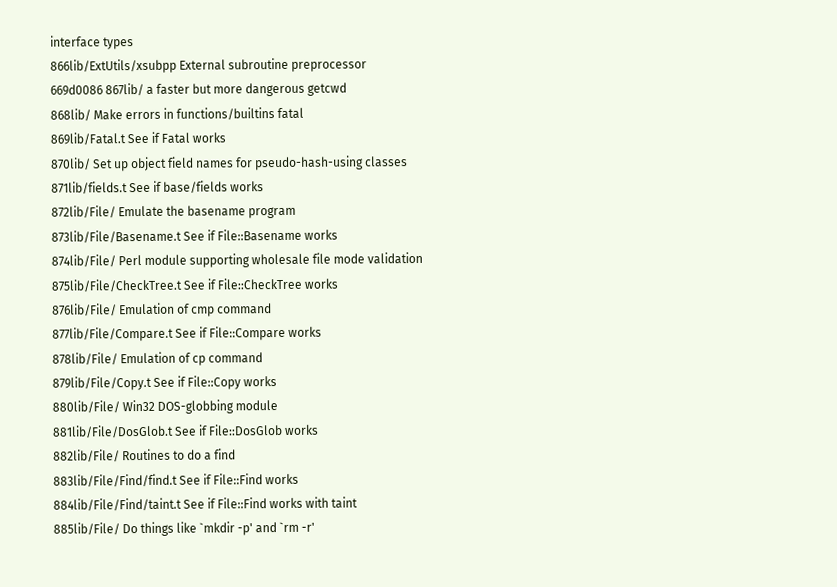interface types
866lib/ExtUtils/xsubpp External subroutine preprocessor
669d0086 867lib/ a faster but more dangerous getcwd
868lib/ Make errors in functions/builtins fatal
869lib/Fatal.t See if Fatal works
870lib/ Set up object field names for pseudo-hash-using classes
871lib/fields.t See if base/fields works
872lib/File/ Emulate the basename program
873lib/File/Basename.t See if File::Basename works
874lib/File/ Perl module supporting wholesale file mode validation
875lib/File/CheckTree.t See if File::CheckTree works
876lib/File/ Emulation of cmp command
877lib/File/Compare.t See if File::Compare works
878lib/File/ Emulation of cp command
879lib/File/Copy.t See if File::Copy works
880lib/File/ Win32 DOS-globbing module
881lib/File/DosGlob.t See if File::DosGlob works
882lib/File/ Routines to do a find
883lib/File/Find/find.t See if File::Find works
884lib/File/Find/taint.t See if File::Find works with taint
885lib/File/ Do things like `mkdir -p' and `rm -r'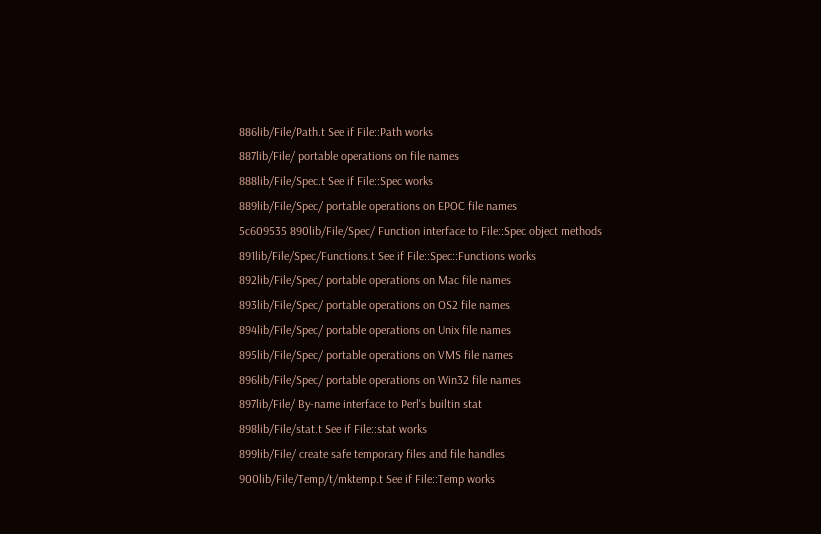886lib/File/Path.t See if File::Path works
887lib/File/ portable operations on file names
888lib/File/Spec.t See if File::Spec works
889lib/File/Spec/ portable operations on EPOC file names
5c609535 890lib/File/Spec/ Function interface to File::Spec object methods
891lib/File/Spec/Functions.t See if File::Spec::Functions works
892lib/File/Spec/ portable operations on Mac file names
893lib/File/Spec/ portable operations on OS2 file names
894lib/File/Spec/ portable operations on Unix file names
895lib/File/Spec/ portable operations on VMS file names
896lib/File/Spec/ portable operations on Win32 file names
897lib/File/ By-name interface to Perl's builtin stat
898lib/File/stat.t See if File::stat works
899lib/File/ create safe temporary files and file handles
900lib/File/Temp/t/mktemp.t See if File::Temp works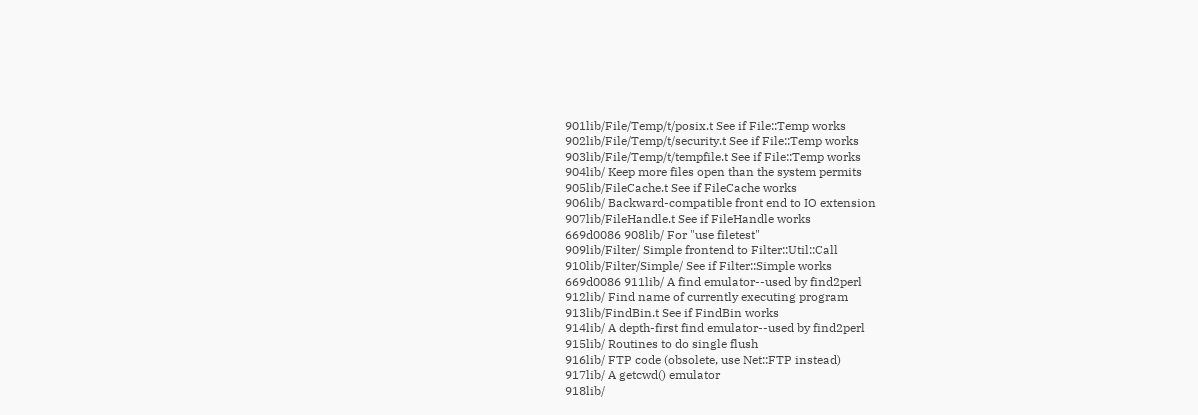901lib/File/Temp/t/posix.t See if File::Temp works
902lib/File/Temp/t/security.t See if File::Temp works
903lib/File/Temp/t/tempfile.t See if File::Temp works
904lib/ Keep more files open than the system permits
905lib/FileCache.t See if FileCache works
906lib/ Backward-compatible front end to IO extension
907lib/FileHandle.t See if FileHandle works
669d0086 908lib/ For "use filetest"
909lib/Filter/ Simple frontend to Filter::Util::Call
910lib/Filter/Simple/ See if Filter::Simple works
669d0086 911lib/ A find emulator--used by find2perl
912lib/ Find name of currently executing program
913lib/FindBin.t See if FindBin works
914lib/ A depth-first find emulator--used by find2perl
915lib/ Routines to do single flush
916lib/ FTP code (obsolete, use Net::FTP instead)
917lib/ A getcwd() emulator
918lib/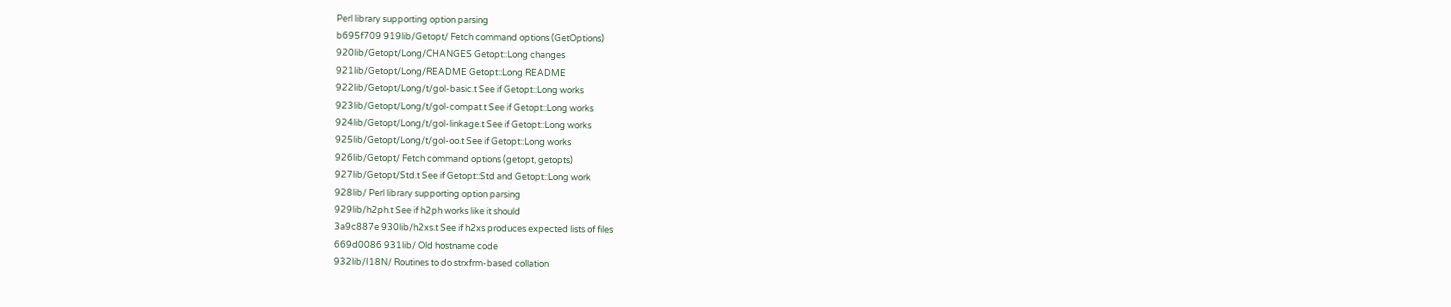Perl library supporting option parsing
b695f709 919lib/Getopt/ Fetch command options (GetOptions)
920lib/Getopt/Long/CHANGES Getopt::Long changes
921lib/Getopt/Long/README Getopt::Long README
922lib/Getopt/Long/t/gol-basic.t See if Getopt::Long works
923lib/Getopt/Long/t/gol-compat.t See if Getopt::Long works
924lib/Getopt/Long/t/gol-linkage.t See if Getopt::Long works
925lib/Getopt/Long/t/gol-oo.t See if Getopt::Long works
926lib/Getopt/ Fetch command options (getopt, getopts)
927lib/Getopt/Std.t See if Getopt::Std and Getopt::Long work
928lib/ Perl library supporting option parsing
929lib/h2ph.t See if h2ph works like it should
3a9c887e 930lib/h2xs.t See if h2xs produces expected lists of files
669d0086 931lib/ Old hostname code
932lib/I18N/ Routines to do strxfrm-based collation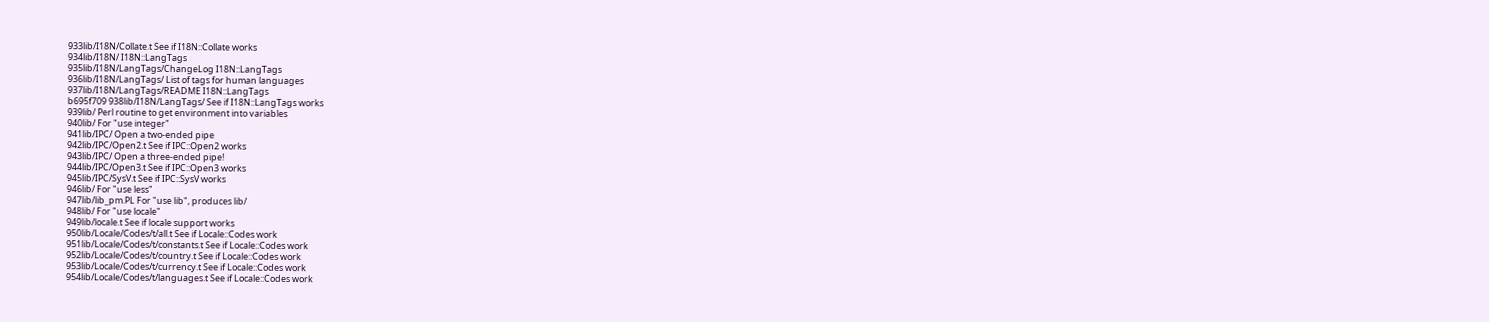933lib/I18N/Collate.t See if I18N::Collate works
934lib/I18N/ I18N::LangTags
935lib/I18N/LangTags/ChangeLog I18N::LangTags
936lib/I18N/LangTags/ List of tags for human languages
937lib/I18N/LangTags/README I18N::LangTags
b695f709 938lib/I18N/LangTags/ See if I18N::LangTags works
939lib/ Perl routine to get environment into variables
940lib/ For "use integer"
941lib/IPC/ Open a two-ended pipe
942lib/IPC/Open2.t See if IPC::Open2 works
943lib/IPC/ Open a three-ended pipe!
944lib/IPC/Open3.t See if IPC::Open3 works
945lib/IPC/SysV.t See if IPC::SysV works
946lib/ For "use less"
947lib/lib_pm.PL For "use lib", produces lib/
948lib/ For "use locale"
949lib/locale.t See if locale support works
950lib/Locale/Codes/t/all.t See if Locale::Codes work
951lib/Locale/Codes/t/constants.t See if Locale::Codes work
952lib/Locale/Codes/t/country.t See if Locale::Codes work
953lib/Locale/Codes/t/currency.t See if Locale::Codes work
954lib/Locale/Codes/t/languages.t See if Locale::Codes work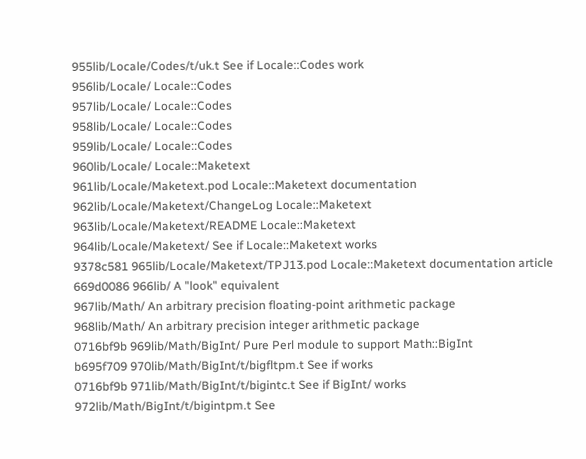955lib/Locale/Codes/t/uk.t See if Locale::Codes work
956lib/Locale/ Locale::Codes
957lib/Locale/ Locale::Codes
958lib/Locale/ Locale::Codes
959lib/Locale/ Locale::Codes
960lib/Locale/ Locale::Maketext
961lib/Locale/Maketext.pod Locale::Maketext documentation
962lib/Locale/Maketext/ChangeLog Locale::Maketext
963lib/Locale/Maketext/README Locale::Maketext
964lib/Locale/Maketext/ See if Locale::Maketext works
9378c581 965lib/Locale/Maketext/TPJ13.pod Locale::Maketext documentation article
669d0086 966lib/ A "look" equivalent
967lib/Math/ An arbitrary precision floating-point arithmetic package
968lib/Math/ An arbitrary precision integer arithmetic package
0716bf9b 969lib/Math/BigInt/ Pure Perl module to support Math::BigInt
b695f709 970lib/Math/BigInt/t/bigfltpm.t See if works
0716bf9b 971lib/Math/BigInt/t/bigintc.t See if BigInt/ works
972lib/Math/BigInt/t/bigintpm.t See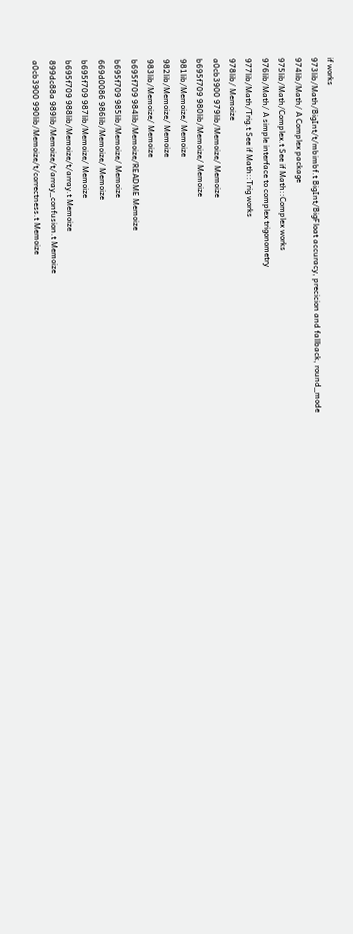if works
973lib/Math/BigInt/t/mbimbf.t BigInt/BigFloat accuracy, precicion and fallback, round_mode
974lib/Math/ A Complex package
975lib/Math/Complex.t See if Math::Complex works
976lib/Math/ A simple interface to complex trigonometry
977lib/Math/Trig.t See if Math::Trig works
978lib/ Memoize
a0cb3900 979lib/Memoize/ Memoize
b695f709 980lib/Memoize/ Memoize
981lib/Memoize/ Memoize
982lib/Memoize/ Memoize
983lib/Memoize/ Memoize
b695f709 984lib/Memoize/README Memoize
b695f709 985lib/Memoize/ Memoize
669d0086 986lib/Memoize/ Memoize
b695f709 987lib/Memoize/ Memoize
b695f709 988lib/Memoize/t/array.t Memoize
899dc88a 989lib/Memoize/t/array_confusion.t Memoize
a0cb3900 990lib/Memoize/t/correctness.t Memoize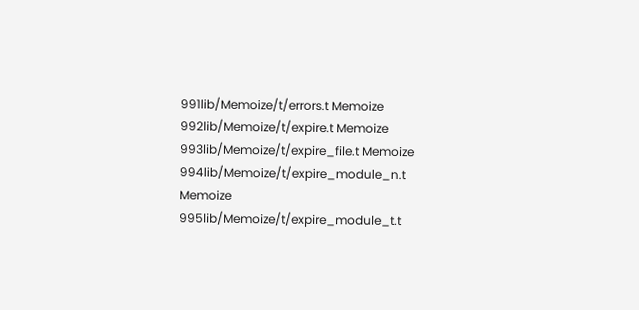991lib/Memoize/t/errors.t Memoize
992lib/Memoize/t/expire.t Memoize
993lib/Memoize/t/expire_file.t Memoize
994lib/Memoize/t/expire_module_n.t Memoize
995lib/Memoize/t/expire_module_t.t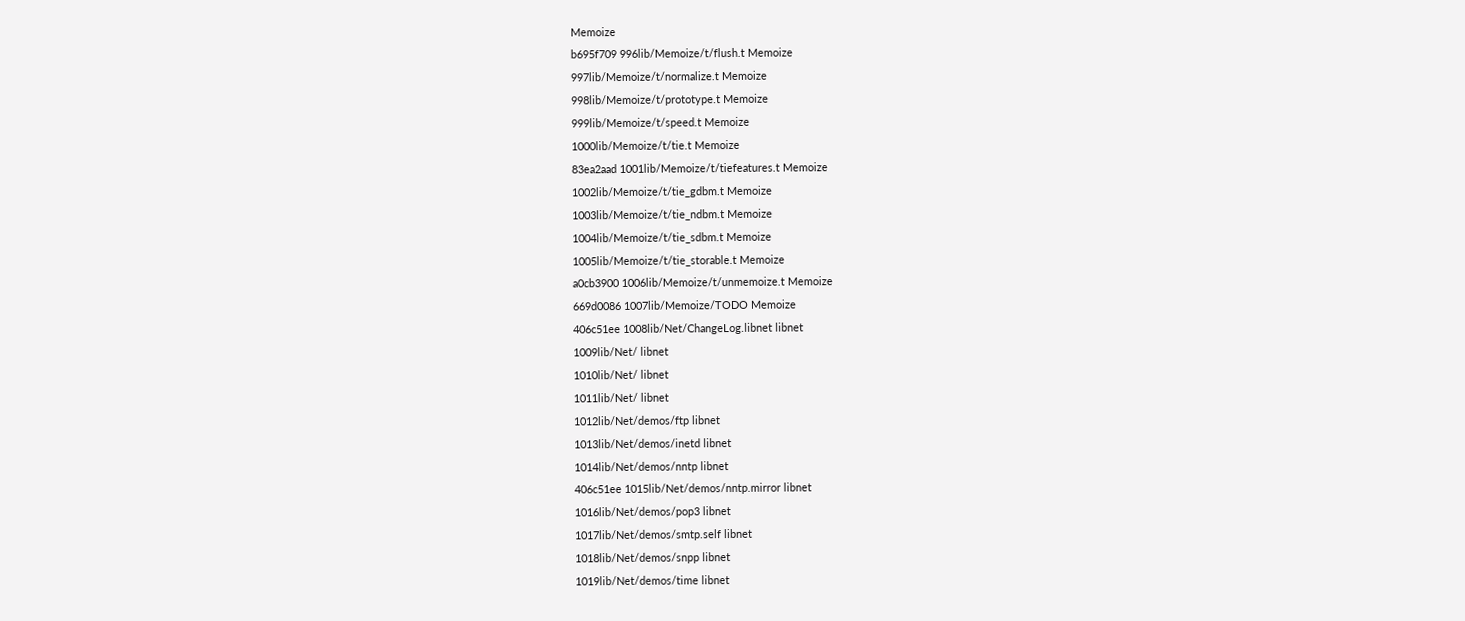Memoize
b695f709 996lib/Memoize/t/flush.t Memoize
997lib/Memoize/t/normalize.t Memoize
998lib/Memoize/t/prototype.t Memoize
999lib/Memoize/t/speed.t Memoize
1000lib/Memoize/t/tie.t Memoize
83ea2aad 1001lib/Memoize/t/tiefeatures.t Memoize
1002lib/Memoize/t/tie_gdbm.t Memoize
1003lib/Memoize/t/tie_ndbm.t Memoize
1004lib/Memoize/t/tie_sdbm.t Memoize
1005lib/Memoize/t/tie_storable.t Memoize
a0cb3900 1006lib/Memoize/t/unmemoize.t Memoize
669d0086 1007lib/Memoize/TODO Memoize
406c51ee 1008lib/Net/ChangeLog.libnet libnet
1009lib/Net/ libnet
1010lib/Net/ libnet
1011lib/Net/ libnet
1012lib/Net/demos/ftp libnet
1013lib/Net/demos/inetd libnet
1014lib/Net/demos/nntp libnet
406c51ee 1015lib/Net/demos/nntp.mirror libnet
1016lib/Net/demos/pop3 libnet
1017lib/Net/demos/smtp.self libnet
1018lib/Net/demos/snpp libnet
1019lib/Net/demos/time libnet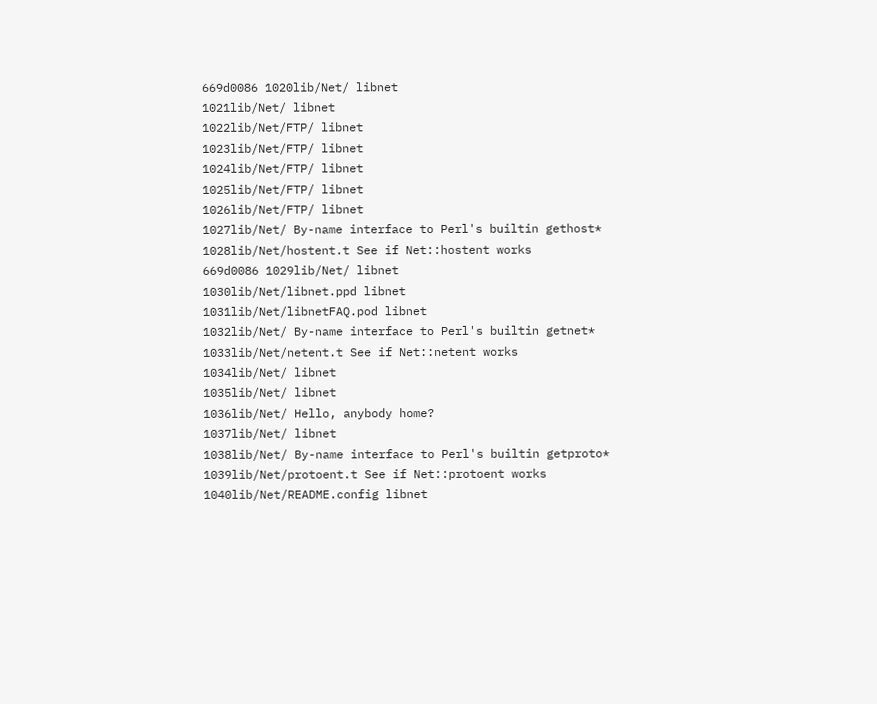669d0086 1020lib/Net/ libnet
1021lib/Net/ libnet
1022lib/Net/FTP/ libnet
1023lib/Net/FTP/ libnet
1024lib/Net/FTP/ libnet
1025lib/Net/FTP/ libnet
1026lib/Net/FTP/ libnet
1027lib/Net/ By-name interface to Perl's builtin gethost*
1028lib/Net/hostent.t See if Net::hostent works
669d0086 1029lib/Net/ libnet
1030lib/Net/libnet.ppd libnet
1031lib/Net/libnetFAQ.pod libnet
1032lib/Net/ By-name interface to Perl's builtin getnet*
1033lib/Net/netent.t See if Net::netent works
1034lib/Net/ libnet
1035lib/Net/ libnet
1036lib/Net/ Hello, anybody home?
1037lib/Net/ libnet
1038lib/Net/ By-name interface to Perl's builtin getproto*
1039lib/Net/protoent.t See if Net::protoent works
1040lib/Net/README.config libnet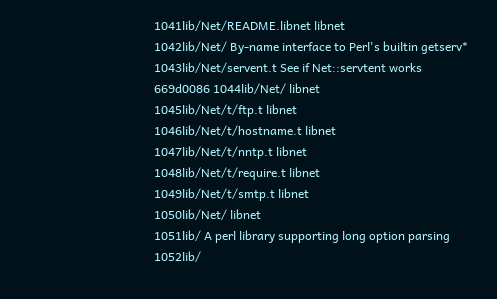1041lib/Net/README.libnet libnet
1042lib/Net/ By-name interface to Perl's builtin getserv*
1043lib/Net/servent.t See if Net::servtent works
669d0086 1044lib/Net/ libnet
1045lib/Net/t/ftp.t libnet
1046lib/Net/t/hostname.t libnet
1047lib/Net/t/nntp.t libnet
1048lib/Net/t/require.t libnet
1049lib/Net/t/smtp.t libnet
1050lib/Net/ libnet
1051lib/ A perl library supporting long option parsing
1052lib/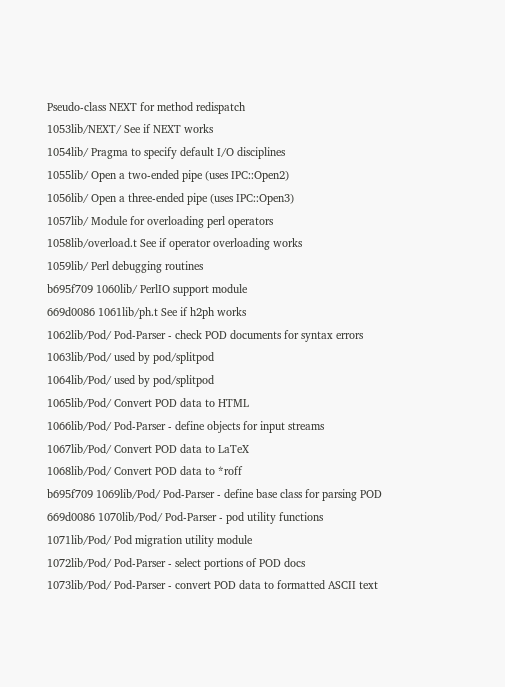Pseudo-class NEXT for method redispatch
1053lib/NEXT/ See if NEXT works
1054lib/ Pragma to specify default I/O disciplines
1055lib/ Open a two-ended pipe (uses IPC::Open2)
1056lib/ Open a three-ended pipe (uses IPC::Open3)
1057lib/ Module for overloading perl operators
1058lib/overload.t See if operator overloading works
1059lib/ Perl debugging routines
b695f709 1060lib/ PerlIO support module
669d0086 1061lib/ph.t See if h2ph works
1062lib/Pod/ Pod-Parser - check POD documents for syntax errors
1063lib/Pod/ used by pod/splitpod
1064lib/Pod/ used by pod/splitpod
1065lib/Pod/ Convert POD data to HTML
1066lib/Pod/ Pod-Parser - define objects for input streams
1067lib/Pod/ Convert POD data to LaTeX
1068lib/Pod/ Convert POD data to *roff
b695f709 1069lib/Pod/ Pod-Parser - define base class for parsing POD
669d0086 1070lib/Pod/ Pod-Parser - pod utility functions
1071lib/Pod/ Pod migration utility module
1072lib/Pod/ Pod-Parser - select portions of POD docs
1073lib/Pod/ Pod-Parser - convert POD data to formatted ASCII text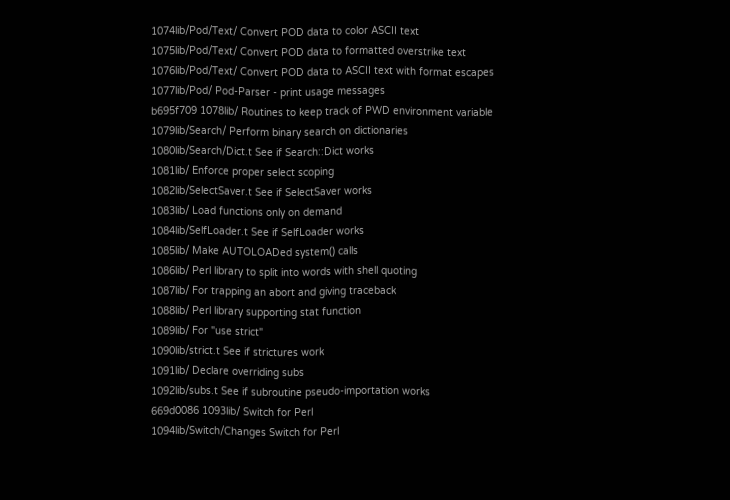1074lib/Pod/Text/ Convert POD data to color ASCII text
1075lib/Pod/Text/ Convert POD data to formatted overstrike text
1076lib/Pod/Text/ Convert POD data to ASCII text with format escapes
1077lib/Pod/ Pod-Parser - print usage messages
b695f709 1078lib/ Routines to keep track of PWD environment variable
1079lib/Search/ Perform binary search on dictionaries
1080lib/Search/Dict.t See if Search::Dict works
1081lib/ Enforce proper select scoping
1082lib/SelectSaver.t See if SelectSaver works
1083lib/ Load functions only on demand
1084lib/SelfLoader.t See if SelfLoader works
1085lib/ Make AUTOLOADed system() calls
1086lib/ Perl library to split into words with shell quoting
1087lib/ For trapping an abort and giving traceback
1088lib/ Perl library supporting stat function
1089lib/ For "use strict"
1090lib/strict.t See if strictures work
1091lib/ Declare overriding subs
1092lib/subs.t See if subroutine pseudo-importation works
669d0086 1093lib/ Switch for Perl
1094lib/Switch/Changes Switch for Perl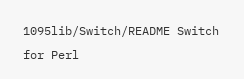1095lib/Switch/README Switch for Perl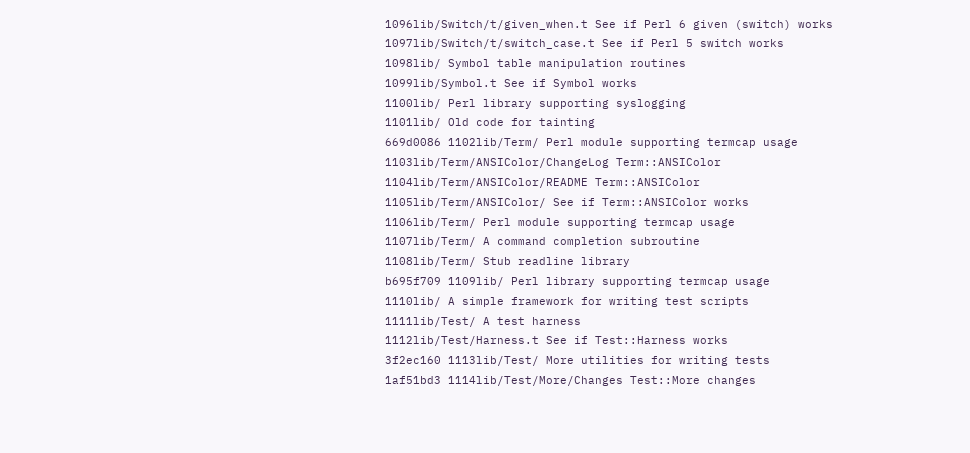1096lib/Switch/t/given_when.t See if Perl 6 given (switch) works
1097lib/Switch/t/switch_case.t See if Perl 5 switch works
1098lib/ Symbol table manipulation routines
1099lib/Symbol.t See if Symbol works
1100lib/ Perl library supporting syslogging
1101lib/ Old code for tainting
669d0086 1102lib/Term/ Perl module supporting termcap usage
1103lib/Term/ANSIColor/ChangeLog Term::ANSIColor
1104lib/Term/ANSIColor/README Term::ANSIColor
1105lib/Term/ANSIColor/ See if Term::ANSIColor works
1106lib/Term/ Perl module supporting termcap usage
1107lib/Term/ A command completion subroutine
1108lib/Term/ Stub readline library
b695f709 1109lib/ Perl library supporting termcap usage
1110lib/ A simple framework for writing test scripts
1111lib/Test/ A test harness
1112lib/Test/Harness.t See if Test::Harness works
3f2ec160 1113lib/Test/ More utilities for writing tests
1af51bd3 1114lib/Test/More/Changes Test::More changes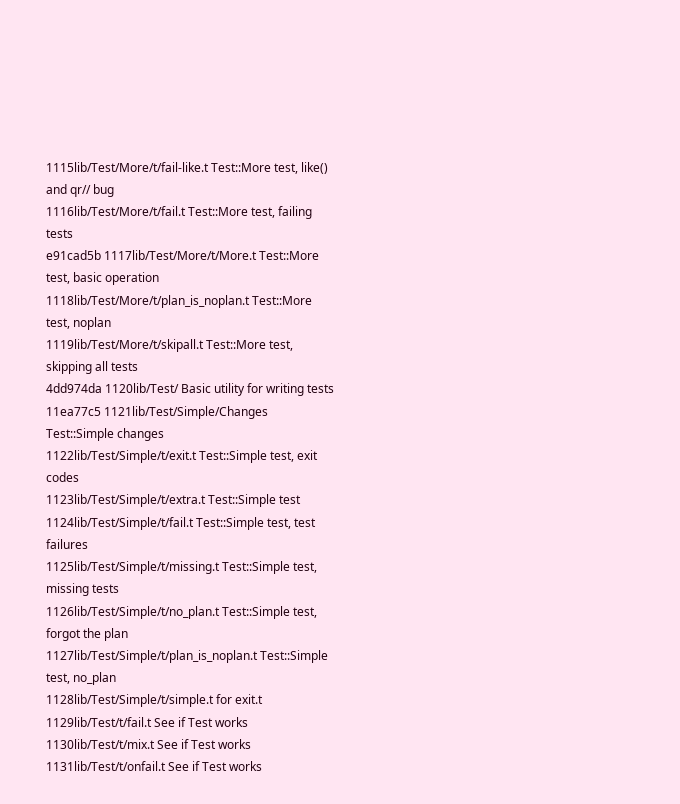1115lib/Test/More/t/fail-like.t Test::More test, like() and qr// bug
1116lib/Test/More/t/fail.t Test::More test, failing tests
e91cad5b 1117lib/Test/More/t/More.t Test::More test, basic operation
1118lib/Test/More/t/plan_is_noplan.t Test::More test, noplan
1119lib/Test/More/t/skipall.t Test::More test, skipping all tests
4dd974da 1120lib/Test/ Basic utility for writing tests
11ea77c5 1121lib/Test/Simple/Changes Test::Simple changes
1122lib/Test/Simple/t/exit.t Test::Simple test, exit codes
1123lib/Test/Simple/t/extra.t Test::Simple test
1124lib/Test/Simple/t/fail.t Test::Simple test, test failures
1125lib/Test/Simple/t/missing.t Test::Simple test, missing tests
1126lib/Test/Simple/t/no_plan.t Test::Simple test, forgot the plan
1127lib/Test/Simple/t/plan_is_noplan.t Test::Simple test, no_plan
1128lib/Test/Simple/t/simple.t for exit.t
1129lib/Test/t/fail.t See if Test works
1130lib/Test/t/mix.t See if Test works
1131lib/Test/t/onfail.t See if Test works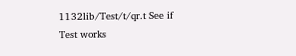1132lib/Test/t/qr.t See if Test works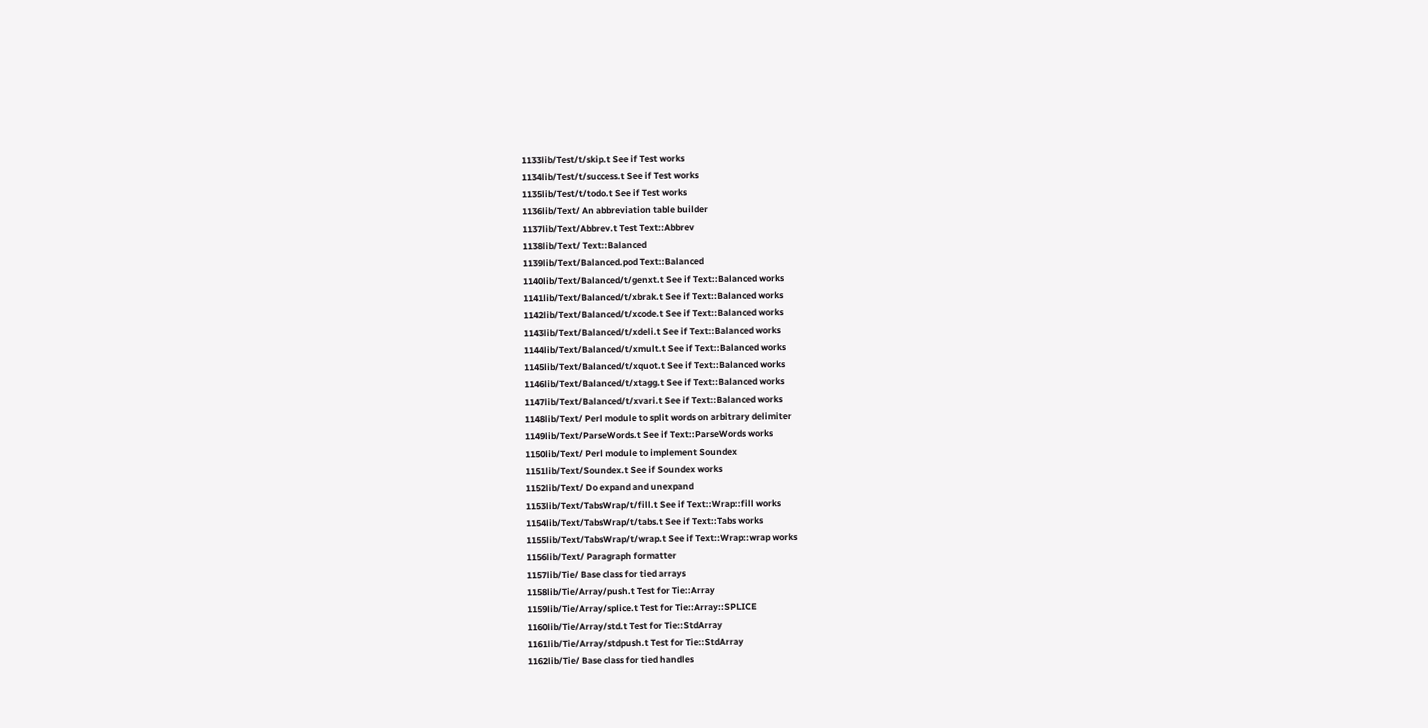1133lib/Test/t/skip.t See if Test works
1134lib/Test/t/success.t See if Test works
1135lib/Test/t/todo.t See if Test works
1136lib/Text/ An abbreviation table builder
1137lib/Text/Abbrev.t Test Text::Abbrev
1138lib/Text/ Text::Balanced
1139lib/Text/Balanced.pod Text::Balanced
1140lib/Text/Balanced/t/genxt.t See if Text::Balanced works
1141lib/Text/Balanced/t/xbrak.t See if Text::Balanced works
1142lib/Text/Balanced/t/xcode.t See if Text::Balanced works
1143lib/Text/Balanced/t/xdeli.t See if Text::Balanced works
1144lib/Text/Balanced/t/xmult.t See if Text::Balanced works
1145lib/Text/Balanced/t/xquot.t See if Text::Balanced works
1146lib/Text/Balanced/t/xtagg.t See if Text::Balanced works
1147lib/Text/Balanced/t/xvari.t See if Text::Balanced works
1148lib/Text/ Perl module to split words on arbitrary delimiter
1149lib/Text/ParseWords.t See if Text::ParseWords works
1150lib/Text/ Perl module to implement Soundex
1151lib/Text/Soundex.t See if Soundex works
1152lib/Text/ Do expand and unexpand
1153lib/Text/TabsWrap/t/fill.t See if Text::Wrap::fill works
1154lib/Text/TabsWrap/t/tabs.t See if Text::Tabs works
1155lib/Text/TabsWrap/t/wrap.t See if Text::Wrap::wrap works
1156lib/Text/ Paragraph formatter
1157lib/Tie/ Base class for tied arrays
1158lib/Tie/Array/push.t Test for Tie::Array
1159lib/Tie/Array/splice.t Test for Tie::Array::SPLICE
1160lib/Tie/Array/std.t Test for Tie::StdArray
1161lib/Tie/Array/stdpush.t Test for Tie::StdArray
1162lib/Tie/ Base class for tied handles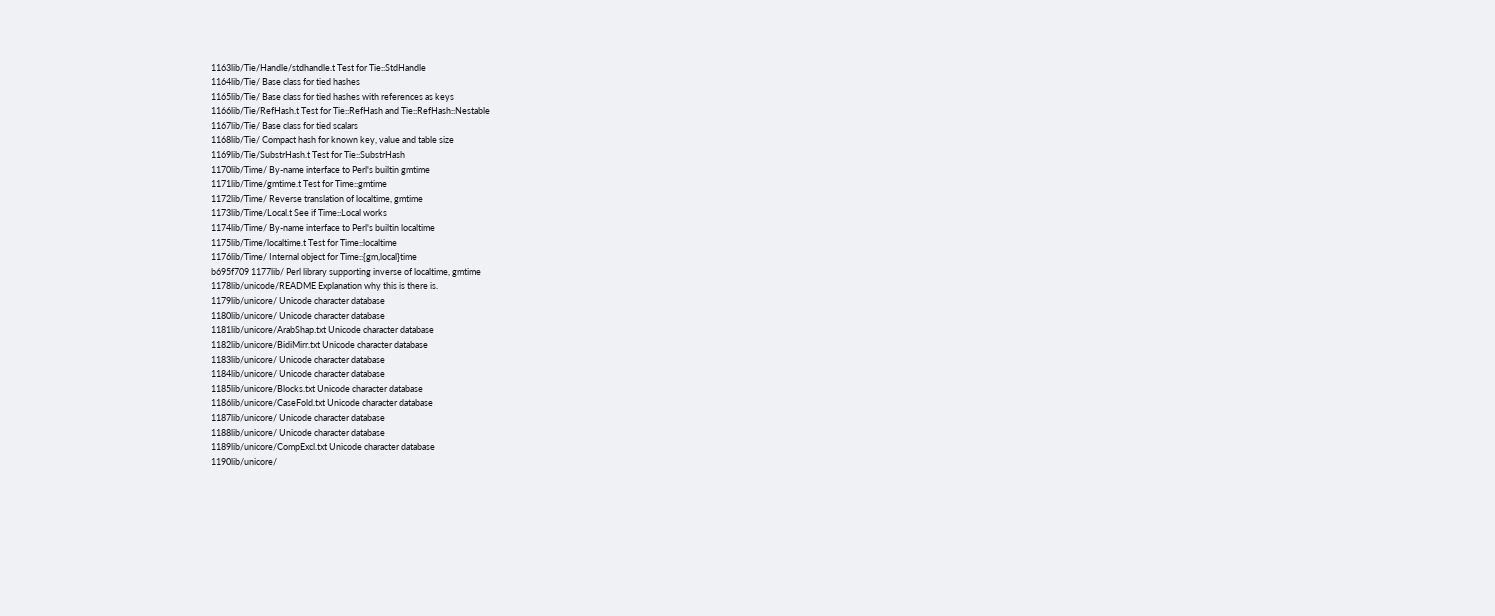1163lib/Tie/Handle/stdhandle.t Test for Tie::StdHandle
1164lib/Tie/ Base class for tied hashes
1165lib/Tie/ Base class for tied hashes with references as keys
1166lib/Tie/RefHash.t Test for Tie::RefHash and Tie::RefHash::Nestable
1167lib/Tie/ Base class for tied scalars
1168lib/Tie/ Compact hash for known key, value and table size
1169lib/Tie/SubstrHash.t Test for Tie::SubstrHash
1170lib/Time/ By-name interface to Perl's builtin gmtime
1171lib/Time/gmtime.t Test for Time::gmtime
1172lib/Time/ Reverse translation of localtime, gmtime
1173lib/Time/Local.t See if Time::Local works
1174lib/Time/ By-name interface to Perl's builtin localtime
1175lib/Time/localtime.t Test for Time::localtime
1176lib/Time/ Internal object for Time::{gm,local}time
b695f709 1177lib/ Perl library supporting inverse of localtime, gmtime
1178lib/unicode/README Explanation why this is there is.
1179lib/unicore/ Unicode character database
1180lib/unicore/ Unicode character database
1181lib/unicore/ArabShap.txt Unicode character database
1182lib/unicore/BidiMirr.txt Unicode character database
1183lib/unicore/ Unicode character database
1184lib/unicore/ Unicode character database
1185lib/unicore/Blocks.txt Unicode character database
1186lib/unicore/CaseFold.txt Unicode character database
1187lib/unicore/ Unicode character database
1188lib/unicore/ Unicode character database
1189lib/unicore/CompExcl.txt Unicode character database
1190lib/unicore/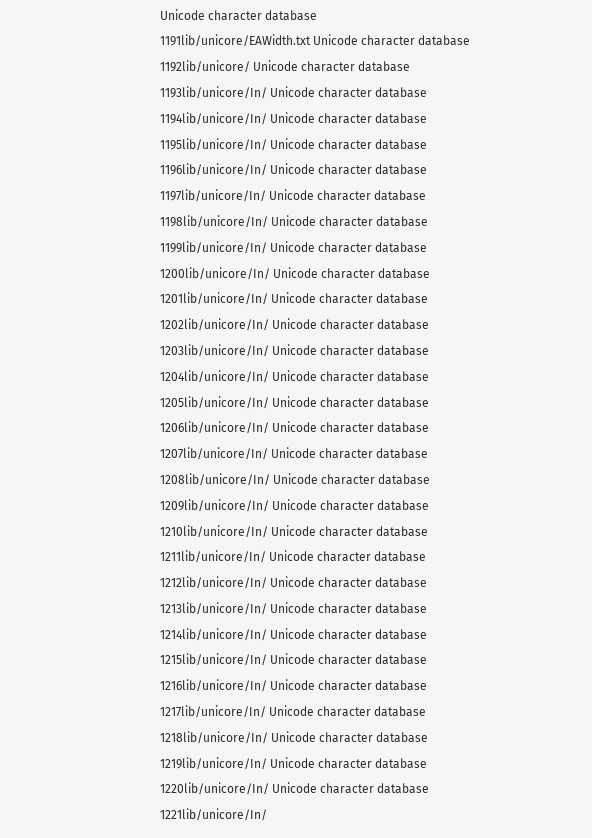Unicode character database
1191lib/unicore/EAWidth.txt Unicode character database
1192lib/unicore/ Unicode character database
1193lib/unicore/In/ Unicode character database
1194lib/unicore/In/ Unicode character database
1195lib/unicore/In/ Unicode character database
1196lib/unicore/In/ Unicode character database
1197lib/unicore/In/ Unicode character database
1198lib/unicore/In/ Unicode character database
1199lib/unicore/In/ Unicode character database
1200lib/unicore/In/ Unicode character database
1201lib/unicore/In/ Unicode character database
1202lib/unicore/In/ Unicode character database
1203lib/unicore/In/ Unicode character database
1204lib/unicore/In/ Unicode character database
1205lib/unicore/In/ Unicode character database
1206lib/unicore/In/ Unicode character database
1207lib/unicore/In/ Unicode character database
1208lib/unicore/In/ Unicode character database
1209lib/unicore/In/ Unicode character database
1210lib/unicore/In/ Unicode character database
1211lib/unicore/In/ Unicode character database
1212lib/unicore/In/ Unicode character database
1213lib/unicore/In/ Unicode character database
1214lib/unicore/In/ Unicode character database
1215lib/unicore/In/ Unicode character database
1216lib/unicore/In/ Unicode character database
1217lib/unicore/In/ Unicode character database
1218lib/unicore/In/ Unicode character database
1219lib/unicore/In/ Unicode character database
1220lib/unicore/In/ Unicode character database
1221lib/unicore/In/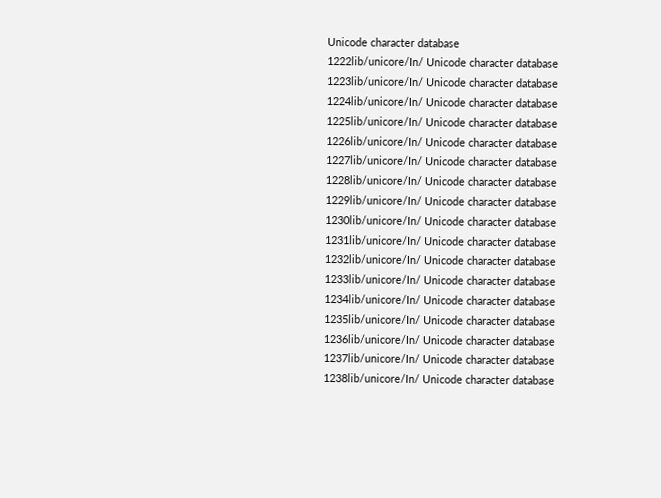Unicode character database
1222lib/unicore/In/ Unicode character database
1223lib/unicore/In/ Unicode character database
1224lib/unicore/In/ Unicode character database
1225lib/unicore/In/ Unicode character database
1226lib/unicore/In/ Unicode character database
1227lib/unicore/In/ Unicode character database
1228lib/unicore/In/ Unicode character database
1229lib/unicore/In/ Unicode character database
1230lib/unicore/In/ Unicode character database
1231lib/unicore/In/ Unicode character database
1232lib/unicore/In/ Unicode character database
1233lib/unicore/In/ Unicode character database
1234lib/unicore/In/ Unicode character database
1235lib/unicore/In/ Unicode character database
1236lib/unicore/In/ Unicode character database
1237lib/unicore/In/ Unicode character database
1238lib/unicore/In/ Unicode character database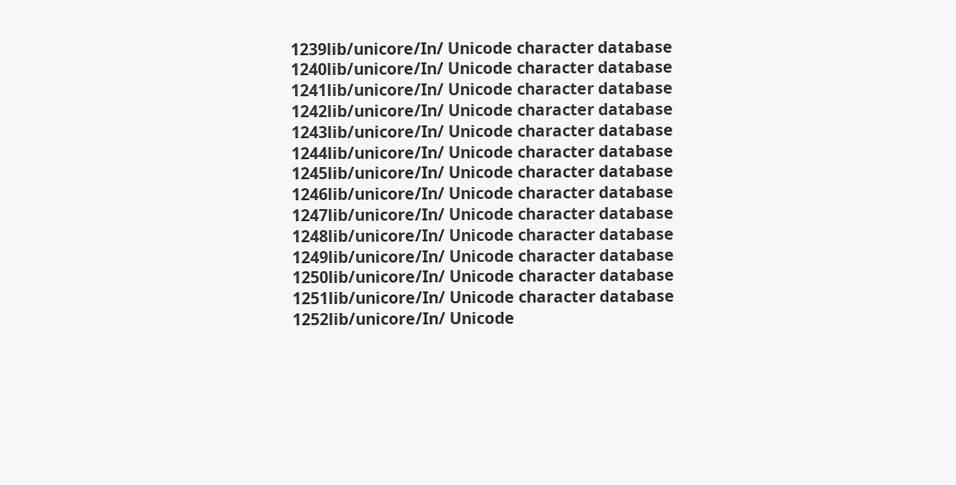1239lib/unicore/In/ Unicode character database
1240lib/unicore/In/ Unicode character database
1241lib/unicore/In/ Unicode character database
1242lib/unicore/In/ Unicode character database
1243lib/unicore/In/ Unicode character database
1244lib/unicore/In/ Unicode character database
1245lib/unicore/In/ Unicode character database
1246lib/unicore/In/ Unicode character database
1247lib/unicore/In/ Unicode character database
1248lib/unicore/In/ Unicode character database
1249lib/unicore/In/ Unicode character database
1250lib/unicore/In/ Unicode character database
1251lib/unicore/In/ Unicode character database
1252lib/unicore/In/ Unicode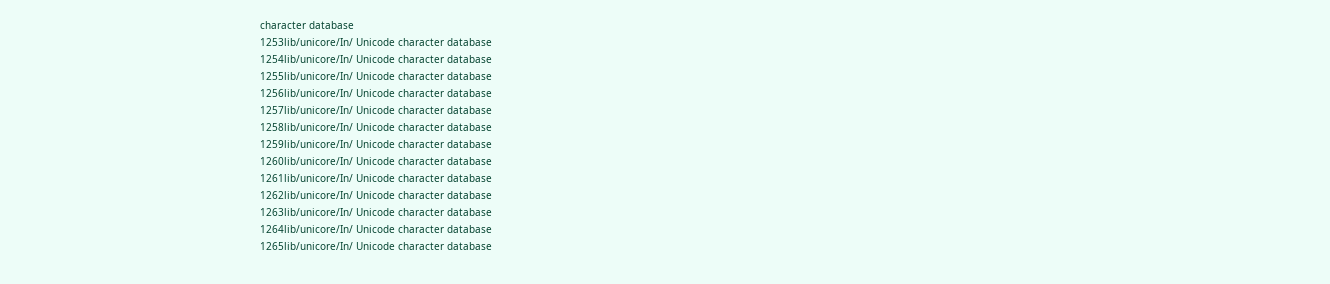character database
1253lib/unicore/In/ Unicode character database
1254lib/unicore/In/ Unicode character database
1255lib/unicore/In/ Unicode character database
1256lib/unicore/In/ Unicode character database
1257lib/unicore/In/ Unicode character database
1258lib/unicore/In/ Unicode character database
1259lib/unicore/In/ Unicode character database
1260lib/unicore/In/ Unicode character database
1261lib/unicore/In/ Unicode character database
1262lib/unicore/In/ Unicode character database
1263lib/unicore/In/ Unicode character database
1264lib/unicore/In/ Unicode character database
1265lib/unicore/In/ Unicode character database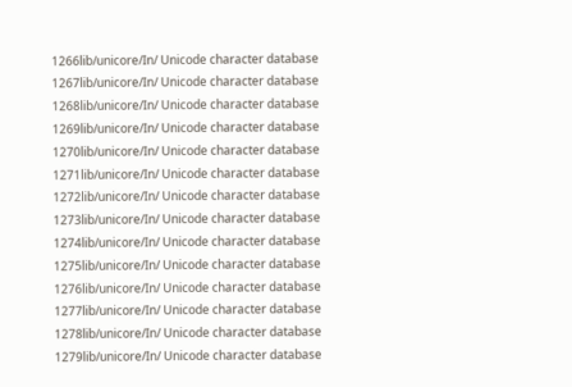1266lib/unicore/In/ Unicode character database
1267lib/unicore/In/ Unicode character database
1268lib/unicore/In/ Unicode character database
1269lib/unicore/In/ Unicode character database
1270lib/unicore/In/ Unicode character database
1271lib/unicore/In/ Unicode character database
1272lib/unicore/In/ Unicode character database
1273lib/unicore/In/ Unicode character database
1274lib/unicore/In/ Unicode character database
1275lib/unicore/In/ Unicode character database
1276lib/unicore/In/ Unicode character database
1277lib/unicore/In/ Unicode character database
1278lib/unicore/In/ Unicode character database
1279lib/unicore/In/ Unicode character database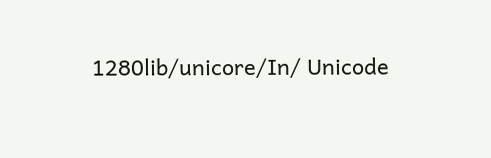1280lib/unicore/In/ Unicode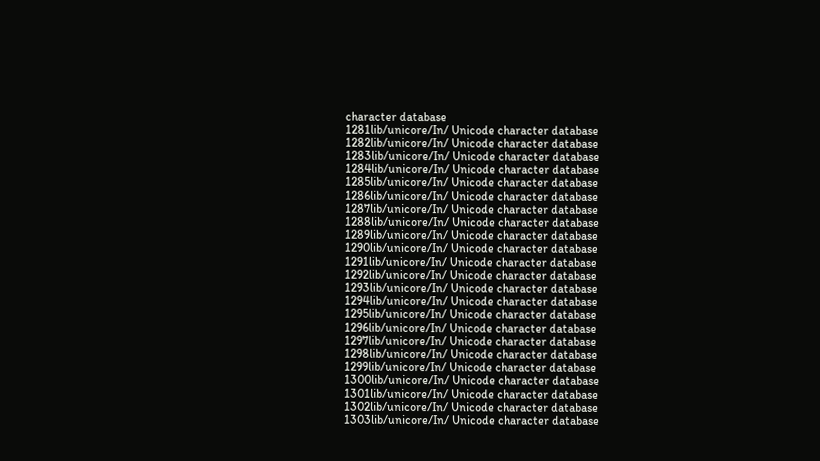character database
1281lib/unicore/In/ Unicode character database
1282lib/unicore/In/ Unicode character database
1283lib/unicore/In/ Unicode character database
1284lib/unicore/In/ Unicode character database
1285lib/unicore/In/ Unicode character database
1286lib/unicore/In/ Unicode character database
1287lib/unicore/In/ Unicode character database
1288lib/unicore/In/ Unicode character database
1289lib/unicore/In/ Unicode character database
1290lib/unicore/In/ Unicode character database
1291lib/unicore/In/ Unicode character database
1292lib/unicore/In/ Unicode character database
1293lib/unicore/In/ Unicode character database
1294lib/unicore/In/ Unicode character database
1295lib/unicore/In/ Unicode character database
1296lib/unicore/In/ Unicode character database
1297lib/unicore/In/ Unicode character database
1298lib/unicore/In/ Unicode character database
1299lib/unicore/In/ Unicode character database
1300lib/unicore/In/ Unicode character database
1301lib/unicore/In/ Unicode character database
1302lib/unicore/In/ Unicode character database
1303lib/unicore/In/ Unicode character database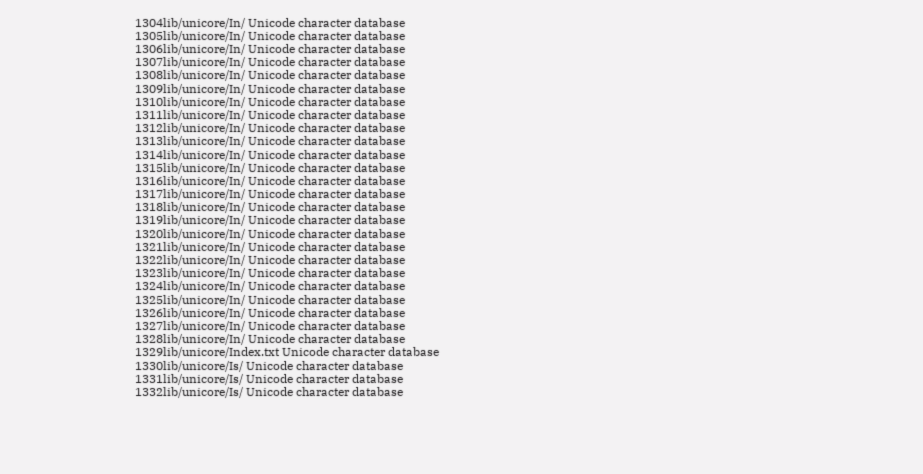1304lib/unicore/In/ Unicode character database
1305lib/unicore/In/ Unicode character database
1306lib/unicore/In/ Unicode character database
1307lib/unicore/In/ Unicode character database
1308lib/unicore/In/ Unicode character database
1309lib/unicore/In/ Unicode character database
1310lib/unicore/In/ Unicode character database
1311lib/unicore/In/ Unicode character database
1312lib/unicore/In/ Unicode character database
1313lib/unicore/In/ Unicode character database
1314lib/unicore/In/ Unicode character database
1315lib/unicore/In/ Unicode character database
1316lib/unicore/In/ Unicode character database
1317lib/unicore/In/ Unicode character database
1318lib/unicore/In/ Unicode character database
1319lib/unicore/In/ Unicode character database
1320lib/unicore/In/ Unicode character database
1321lib/unicore/In/ Unicode character database
1322lib/unicore/In/ Unicode character database
1323lib/unicore/In/ Unicode character database
1324lib/unicore/In/ Unicode character database
1325lib/unicore/In/ Unicode character database
1326lib/unicore/In/ Unicode character database
1327lib/unicore/In/ Unicode character database
1328lib/unicore/In/ Unicode character database
1329lib/unicore/Index.txt Unicode character database
1330lib/unicore/Is/ Unicode character database
1331lib/unicore/Is/ Unicode character database
1332lib/unicore/Is/ Unicode character database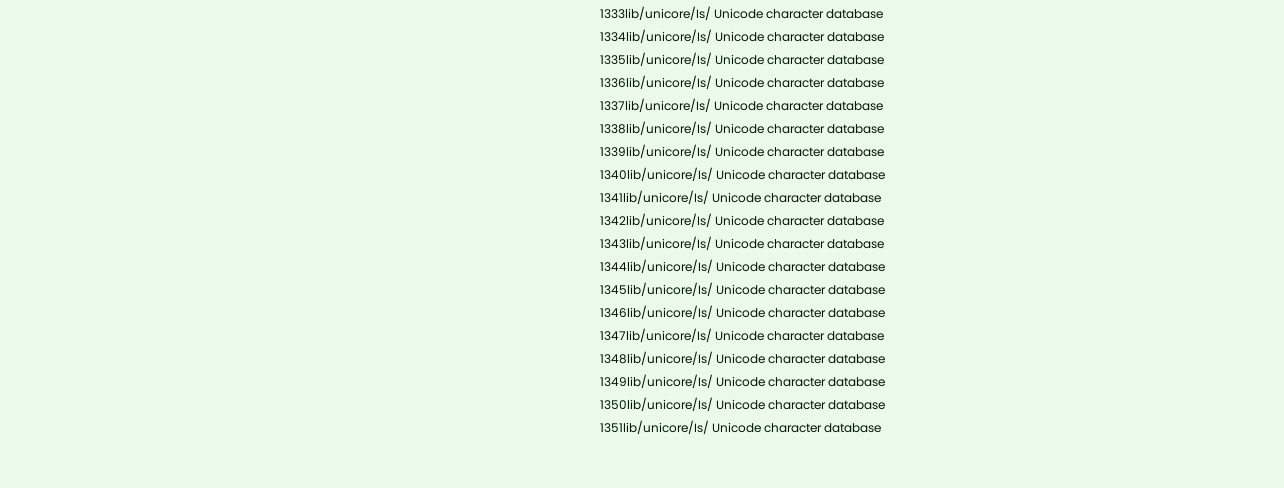1333lib/unicore/Is/ Unicode character database
1334lib/unicore/Is/ Unicode character database
1335lib/unicore/Is/ Unicode character database
1336lib/unicore/Is/ Unicode character database
1337lib/unicore/Is/ Unicode character database
1338lib/unicore/Is/ Unicode character database
1339lib/unicore/Is/ Unicode character database
1340lib/unicore/Is/ Unicode character database
1341lib/unicore/Is/ Unicode character database
1342lib/unicore/Is/ Unicode character database
1343lib/unicore/Is/ Unicode character database
1344lib/unicore/Is/ Unicode character database
1345lib/unicore/Is/ Unicode character database
1346lib/unicore/Is/ Unicode character database
1347lib/unicore/Is/ Unicode character database
1348lib/unicore/Is/ Unicode character database
1349lib/unicore/Is/ Unicode character database
1350lib/unicore/Is/ Unicode character database
1351lib/unicore/Is/ Unicode character database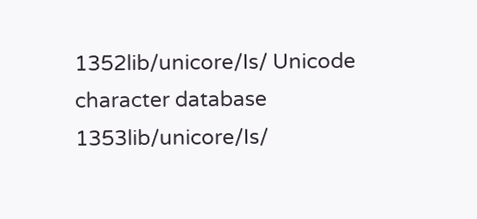1352lib/unicore/Is/ Unicode character database
1353lib/unicore/Is/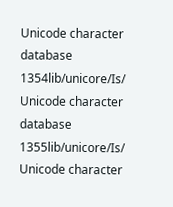Unicode character database
1354lib/unicore/Is/ Unicode character database
1355lib/unicore/Is/ Unicode character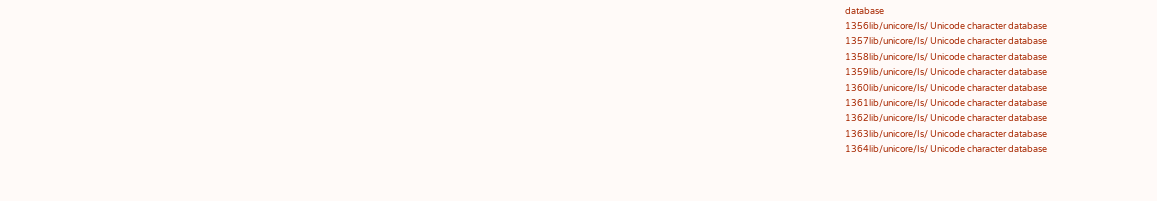database
1356lib/unicore/Is/ Unicode character database
1357lib/unicore/Is/ Unicode character database
1358lib/unicore/Is/ Unicode character database
1359lib/unicore/Is/ Unicode character database
1360lib/unicore/Is/ Unicode character database
1361lib/unicore/Is/ Unicode character database
1362lib/unicore/Is/ Unicode character database
1363lib/unicore/Is/ Unicode character database
1364lib/unicore/Is/ Unicode character database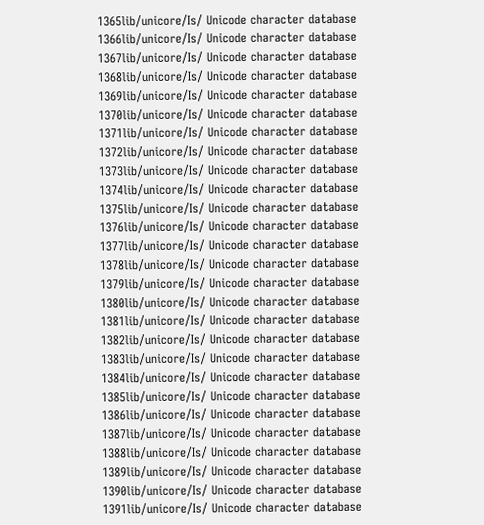1365lib/unicore/Is/ Unicode character database
1366lib/unicore/Is/ Unicode character database
1367lib/unicore/Is/ Unicode character database
1368lib/unicore/Is/ Unicode character database
1369lib/unicore/Is/ Unicode character database
1370lib/unicore/Is/ Unicode character database
1371lib/unicore/Is/ Unicode character database
1372lib/unicore/Is/ Unicode character database
1373lib/unicore/Is/ Unicode character database
1374lib/unicore/Is/ Unicode character database
1375lib/unicore/Is/ Unicode character database
1376lib/unicore/Is/ Unicode character database
1377lib/unicore/Is/ Unicode character database
1378lib/unicore/Is/ Unicode character database
1379lib/unicore/Is/ Unicode character database
1380lib/unicore/Is/ Unicode character database
1381lib/unicore/Is/ Unicode character database
1382lib/unicore/Is/ Unicode character database
1383lib/unicore/Is/ Unicode character database
1384lib/unicore/Is/ Unicode character database
1385lib/unicore/Is/ Unicode character database
1386lib/unicore/Is/ Unicode character database
1387lib/unicore/Is/ Unicode character database
1388lib/unicore/Is/ Unicode character database
1389lib/unicore/Is/ Unicode character database
1390lib/unicore/Is/ Unicode character database
1391lib/unicore/Is/ Unicode character database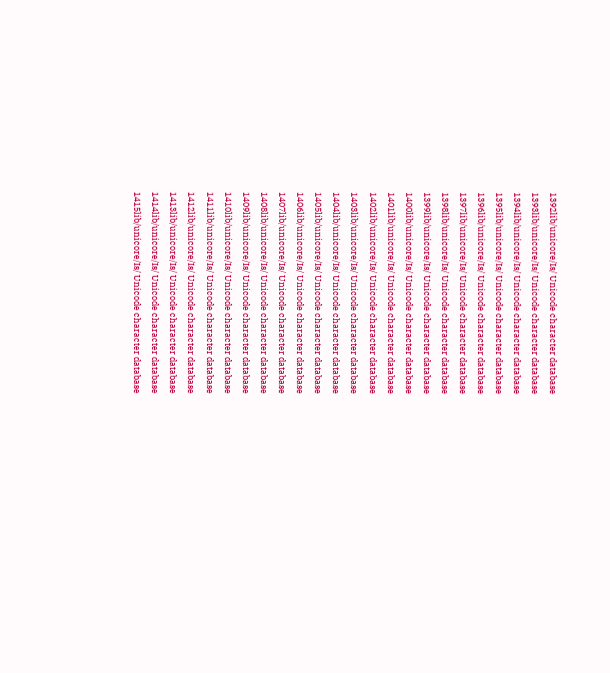1392lib/unicore/Is/ Unicode character database
1393lib/unicore/Is/ Unicode character database
1394lib/unicore/Is/ Unicode character database
1395lib/unicore/Is/ Unicode character database
1396lib/unicore/Is/ Unicode character database
1397lib/unicore/Is/ Unicode character database
1398lib/unicore/Is/ Unicode character database
1399lib/unicore/Is/ Unicode character database
1400lib/unicore/Is/ Unicode character database
1401lib/unicore/Is/ Unicode character database
1402lib/unicore/Is/ Unicode character database
1403lib/unicore/Is/ Unicode character database
1404lib/unicore/Is/ Unicode character database
1405lib/unicore/Is/ Unicode character database
1406lib/unicore/Is/ Unicode character database
1407lib/unicore/Is/ Unicode character database
1408lib/unicore/Is/ Unicode character database
1409lib/unicore/Is/ Unicode character database
1410lib/unicore/Is/ Unicode character database
1411lib/unicore/Is/ Unicode character database
1412lib/unicore/Is/ Unicode character database
1413lib/unicore/Is/ Unicode character database
1414lib/unicore/Is/ Unicode character database
1415lib/unicore/Is/ Unicode character database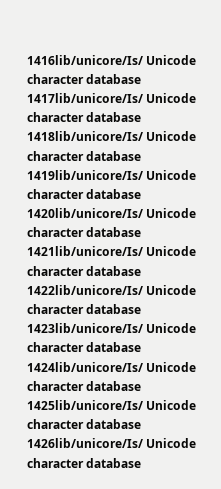1416lib/unicore/Is/ Unicode character database
1417lib/unicore/Is/ Unicode character database
1418lib/unicore/Is/ Unicode character database
1419lib/unicore/Is/ Unicode character database
1420lib/unicore/Is/ Unicode character database
1421lib/unicore/Is/ Unicode character database
1422lib/unicore/Is/ Unicode character database
1423lib/unicore/Is/ Unicode character database
1424lib/unicore/Is/ Unicode character database
1425lib/unicore/Is/ Unicode character database
1426lib/unicore/Is/ Unicode character database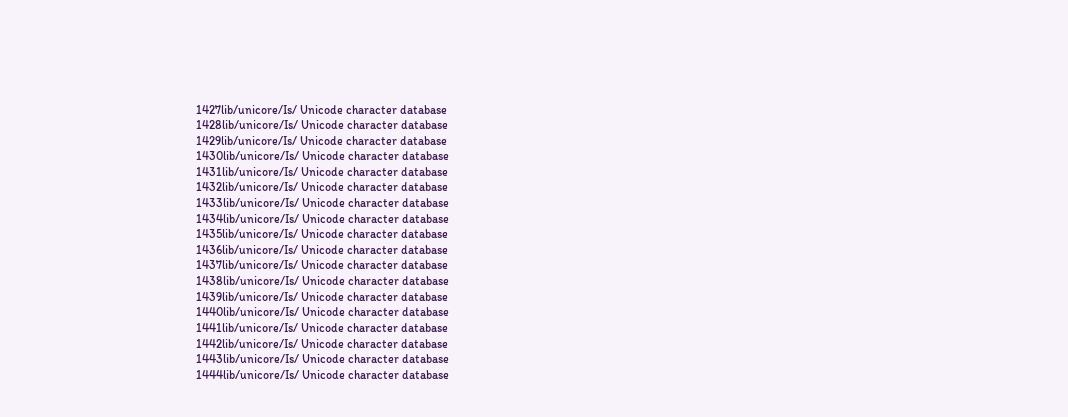1427lib/unicore/Is/ Unicode character database
1428lib/unicore/Is/ Unicode character database
1429lib/unicore/Is/ Unicode character database
1430lib/unicore/Is/ Unicode character database
1431lib/unicore/Is/ Unicode character database
1432lib/unicore/Is/ Unicode character database
1433lib/unicore/Is/ Unicode character database
1434lib/unicore/Is/ Unicode character database
1435lib/unicore/Is/ Unicode character database
1436lib/unicore/Is/ Unicode character database
1437lib/unicore/Is/ Unicode character database
1438lib/unicore/Is/ Unicode character database
1439lib/unicore/Is/ Unicode character database
1440lib/unicore/Is/ Unicode character database
1441lib/unicore/Is/ Unicode character database
1442lib/unicore/Is/ Unicode character database
1443lib/unicore/Is/ Unicode character database
1444lib/unicore/Is/ Unicode character database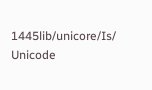1445lib/unicore/Is/ Unicode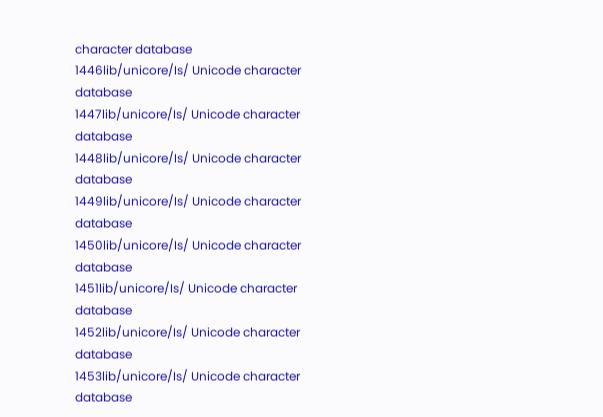character database
1446lib/unicore/Is/ Unicode character database
1447lib/unicore/Is/ Unicode character database
1448lib/unicore/Is/ Unicode character database
1449lib/unicore/Is/ Unicode character database
1450lib/unicore/Is/ Unicode character database
1451lib/unicore/Is/ Unicode character database
1452lib/unicore/Is/ Unicode character database
1453lib/unicore/Is/ Unicode character database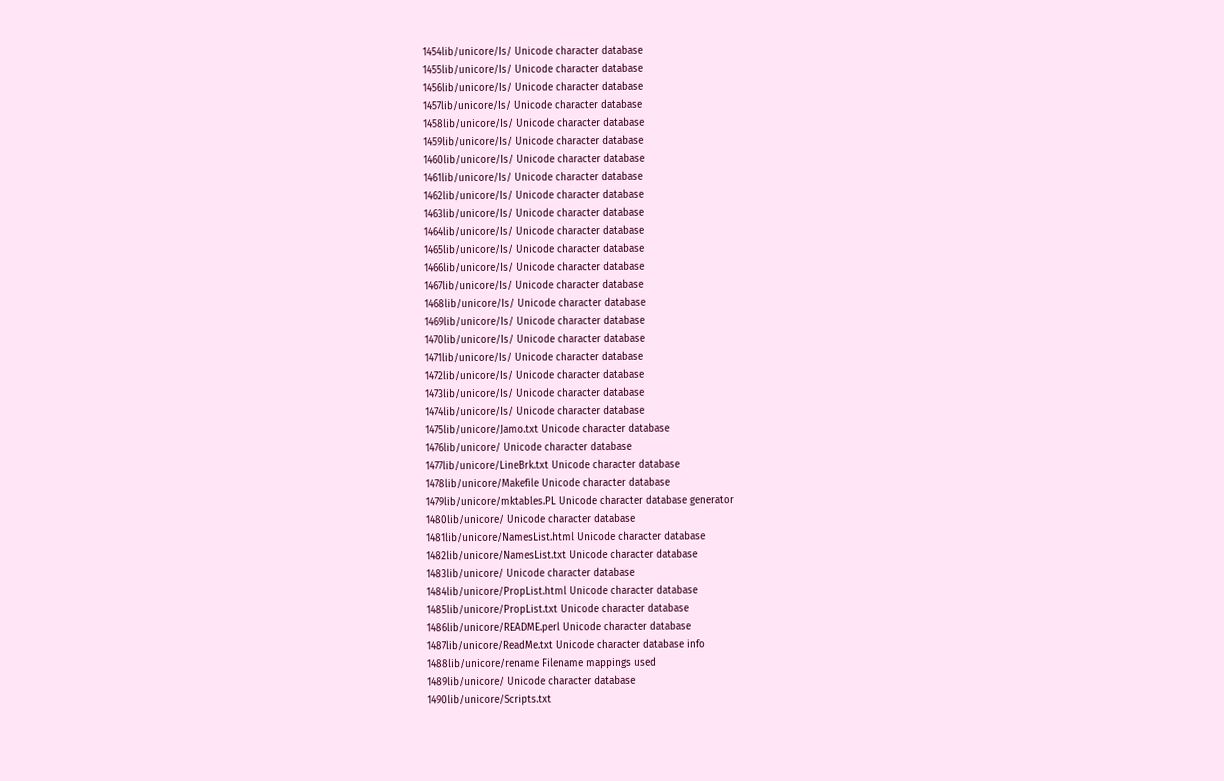1454lib/unicore/Is/ Unicode character database
1455lib/unicore/Is/ Unicode character database
1456lib/unicore/Is/ Unicode character database
1457lib/unicore/Is/ Unicode character database
1458lib/unicore/Is/ Unicode character database
1459lib/unicore/Is/ Unicode character database
1460lib/unicore/Is/ Unicode character database
1461lib/unicore/Is/ Unicode character database
1462lib/unicore/Is/ Unicode character database
1463lib/unicore/Is/ Unicode character database
1464lib/unicore/Is/ Unicode character database
1465lib/unicore/Is/ Unicode character database
1466lib/unicore/Is/ Unicode character database
1467lib/unicore/Is/ Unicode character database
1468lib/unicore/Is/ Unicode character database
1469lib/unicore/Is/ Unicode character database
1470lib/unicore/Is/ Unicode character database
1471lib/unicore/Is/ Unicode character database
1472lib/unicore/Is/ Unicode character database
1473lib/unicore/Is/ Unicode character database
1474lib/unicore/Is/ Unicode character database
1475lib/unicore/Jamo.txt Unicode character database
1476lib/unicore/ Unicode character database
1477lib/unicore/LineBrk.txt Unicode character database
1478lib/unicore/Makefile Unicode character database
1479lib/unicore/mktables.PL Unicode character database generator
1480lib/unicore/ Unicode character database
1481lib/unicore/NamesList.html Unicode character database
1482lib/unicore/NamesList.txt Unicode character database
1483lib/unicore/ Unicode character database
1484lib/unicore/PropList.html Unicode character database
1485lib/unicore/PropList.txt Unicode character database
1486lib/unicore/README.perl Unicode character database
1487lib/unicore/ReadMe.txt Unicode character database info
1488lib/unicore/rename Filename mappings used
1489lib/unicore/ Unicode character database
1490lib/unicore/Scripts.txt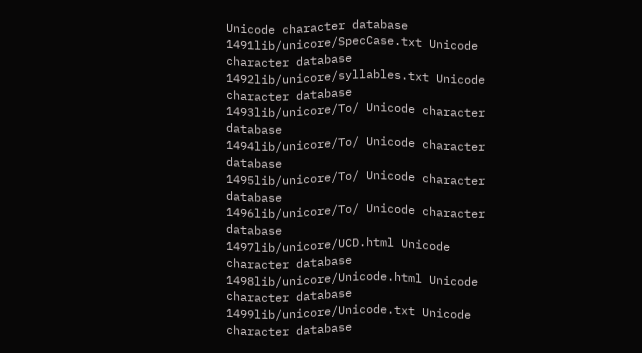Unicode character database
1491lib/unicore/SpecCase.txt Unicode character database
1492lib/unicore/syllables.txt Unicode character database
1493lib/unicore/To/ Unicode character database
1494lib/unicore/To/ Unicode character database
1495lib/unicore/To/ Unicode character database
1496lib/unicore/To/ Unicode character database
1497lib/unicore/UCD.html Unicode character database
1498lib/unicore/Unicode.html Unicode character database
1499lib/unicore/Unicode.txt Unicode character database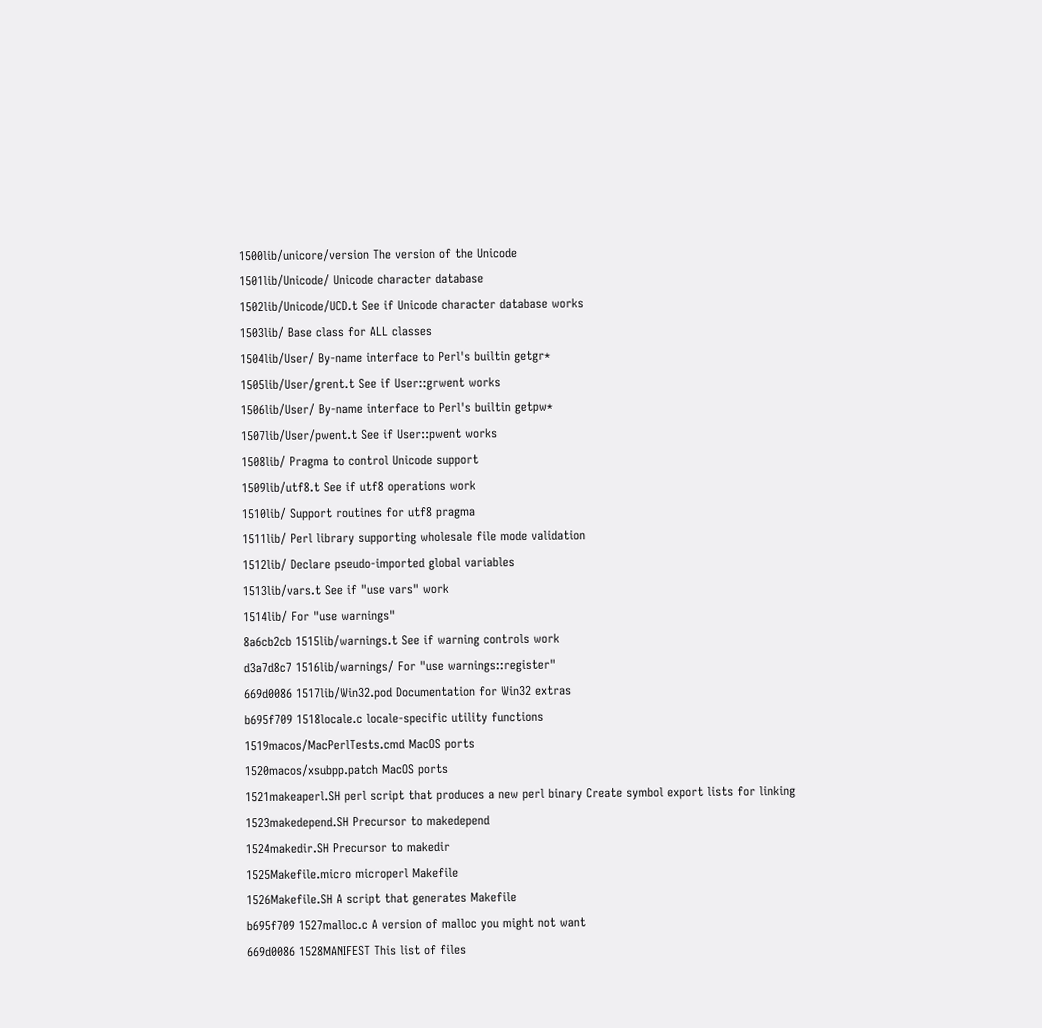1500lib/unicore/version The version of the Unicode
1501lib/Unicode/ Unicode character database
1502lib/Unicode/UCD.t See if Unicode character database works
1503lib/ Base class for ALL classes
1504lib/User/ By-name interface to Perl's builtin getgr*
1505lib/User/grent.t See if User::grwent works
1506lib/User/ By-name interface to Perl's builtin getpw*
1507lib/User/pwent.t See if User::pwent works
1508lib/ Pragma to control Unicode support
1509lib/utf8.t See if utf8 operations work
1510lib/ Support routines for utf8 pragma
1511lib/ Perl library supporting wholesale file mode validation
1512lib/ Declare pseudo-imported global variables
1513lib/vars.t See if "use vars" work
1514lib/ For "use warnings"
8a6cb2cb 1515lib/warnings.t See if warning controls work
d3a7d8c7 1516lib/warnings/ For "use warnings::register"
669d0086 1517lib/Win32.pod Documentation for Win32 extras
b695f709 1518locale.c locale-specific utility functions
1519macos/MacPerlTests.cmd MacOS ports
1520macos/xsubpp.patch MacOS ports
1521makeaperl.SH perl script that produces a new perl binary Create symbol export lists for linking
1523makedepend.SH Precursor to makedepend
1524makedir.SH Precursor to makedir
1525Makefile.micro microperl Makefile
1526Makefile.SH A script that generates Makefile
b695f709 1527malloc.c A version of malloc you might not want
669d0086 1528MANIFEST This list of files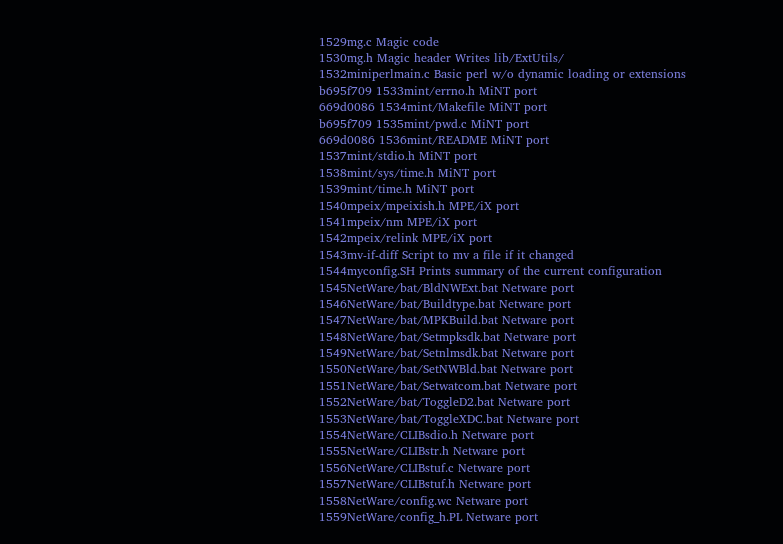1529mg.c Magic code
1530mg.h Magic header Writes lib/ExtUtils/
1532miniperlmain.c Basic perl w/o dynamic loading or extensions
b695f709 1533mint/errno.h MiNT port
669d0086 1534mint/Makefile MiNT port
b695f709 1535mint/pwd.c MiNT port
669d0086 1536mint/README MiNT port
1537mint/stdio.h MiNT port
1538mint/sys/time.h MiNT port
1539mint/time.h MiNT port
1540mpeix/mpeixish.h MPE/iX port
1541mpeix/nm MPE/iX port
1542mpeix/relink MPE/iX port
1543mv-if-diff Script to mv a file if it changed
1544myconfig.SH Prints summary of the current configuration
1545NetWare/bat/BldNWExt.bat Netware port
1546NetWare/bat/Buildtype.bat Netware port
1547NetWare/bat/MPKBuild.bat Netware port
1548NetWare/bat/Setmpksdk.bat Netware port
1549NetWare/bat/Setnlmsdk.bat Netware port
1550NetWare/bat/SetNWBld.bat Netware port
1551NetWare/bat/Setwatcom.bat Netware port
1552NetWare/bat/ToggleD2.bat Netware port
1553NetWare/bat/ToggleXDC.bat Netware port
1554NetWare/CLIBsdio.h Netware port
1555NetWare/CLIBstr.h Netware port
1556NetWare/CLIBstuf.c Netware port
1557NetWare/CLIBstuf.h Netware port
1558NetWare/config.wc Netware port
1559NetWare/config_h.PL Netware port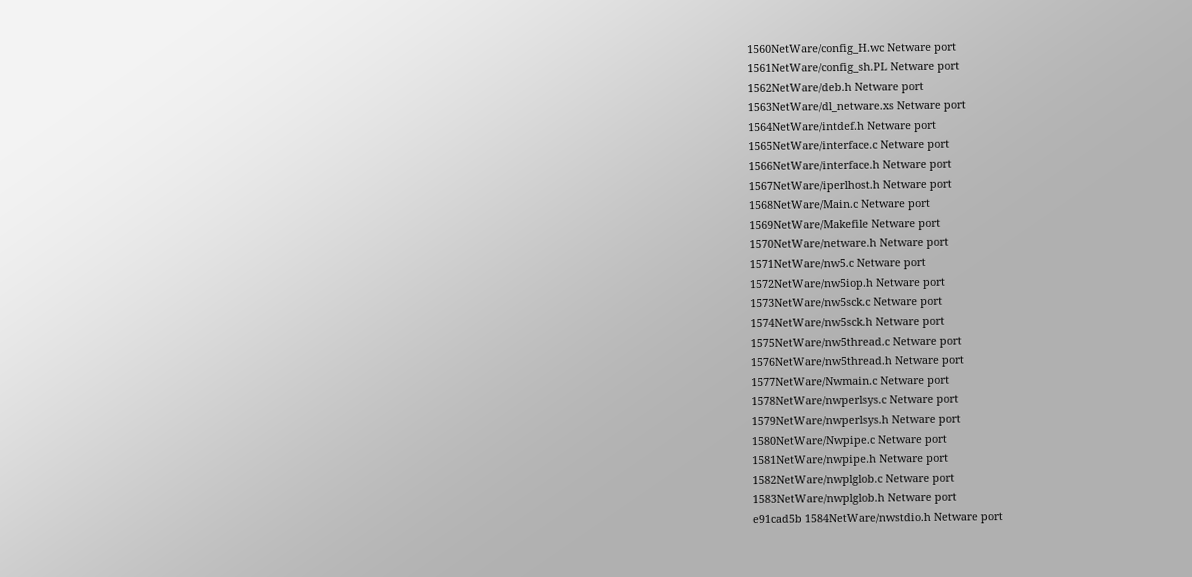1560NetWare/config_H.wc Netware port
1561NetWare/config_sh.PL Netware port
1562NetWare/deb.h Netware port
1563NetWare/dl_netware.xs Netware port
1564NetWare/intdef.h Netware port
1565NetWare/interface.c Netware port
1566NetWare/interface.h Netware port
1567NetWare/iperlhost.h Netware port
1568NetWare/Main.c Netware port
1569NetWare/Makefile Netware port
1570NetWare/netware.h Netware port
1571NetWare/nw5.c Netware port
1572NetWare/nw5iop.h Netware port
1573NetWare/nw5sck.c Netware port
1574NetWare/nw5sck.h Netware port
1575NetWare/nw5thread.c Netware port
1576NetWare/nw5thread.h Netware port
1577NetWare/Nwmain.c Netware port
1578NetWare/nwperlsys.c Netware port
1579NetWare/nwperlsys.h Netware port
1580NetWare/Nwpipe.c Netware port
1581NetWare/nwpipe.h Netware port
1582NetWare/nwplglob.c Netware port
1583NetWare/nwplglob.h Netware port
e91cad5b 1584NetWare/nwstdio.h Netware port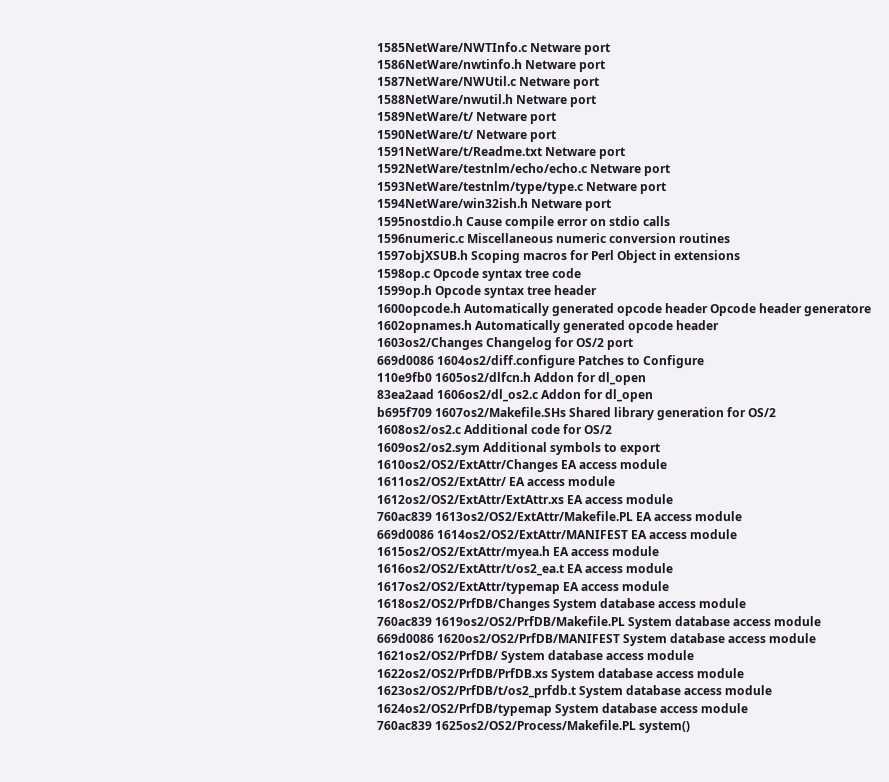1585NetWare/NWTInfo.c Netware port
1586NetWare/nwtinfo.h Netware port
1587NetWare/NWUtil.c Netware port
1588NetWare/nwutil.h Netware port
1589NetWare/t/ Netware port
1590NetWare/t/ Netware port
1591NetWare/t/Readme.txt Netware port
1592NetWare/testnlm/echo/echo.c Netware port
1593NetWare/testnlm/type/type.c Netware port
1594NetWare/win32ish.h Netware port
1595nostdio.h Cause compile error on stdio calls
1596numeric.c Miscellaneous numeric conversion routines
1597objXSUB.h Scoping macros for Perl Object in extensions
1598op.c Opcode syntax tree code
1599op.h Opcode syntax tree header
1600opcode.h Automatically generated opcode header Opcode header generatore
1602opnames.h Automatically generated opcode header
1603os2/Changes Changelog for OS/2 port
669d0086 1604os2/diff.configure Patches to Configure
110e9fb0 1605os2/dlfcn.h Addon for dl_open
83ea2aad 1606os2/dl_os2.c Addon for dl_open
b695f709 1607os2/Makefile.SHs Shared library generation for OS/2
1608os2/os2.c Additional code for OS/2
1609os2/os2.sym Additional symbols to export
1610os2/OS2/ExtAttr/Changes EA access module
1611os2/OS2/ExtAttr/ EA access module
1612os2/OS2/ExtAttr/ExtAttr.xs EA access module
760ac839 1613os2/OS2/ExtAttr/Makefile.PL EA access module
669d0086 1614os2/OS2/ExtAttr/MANIFEST EA access module
1615os2/OS2/ExtAttr/myea.h EA access module
1616os2/OS2/ExtAttr/t/os2_ea.t EA access module
1617os2/OS2/ExtAttr/typemap EA access module
1618os2/OS2/PrfDB/Changes System database access module
760ac839 1619os2/OS2/PrfDB/Makefile.PL System database access module
669d0086 1620os2/OS2/PrfDB/MANIFEST System database access module
1621os2/OS2/PrfDB/ System database access module
1622os2/OS2/PrfDB/PrfDB.xs System database access module
1623os2/OS2/PrfDB/t/os2_prfdb.t System database access module
1624os2/OS2/PrfDB/typemap System database access module
760ac839 1625os2/OS2/Process/Makefile.PL system()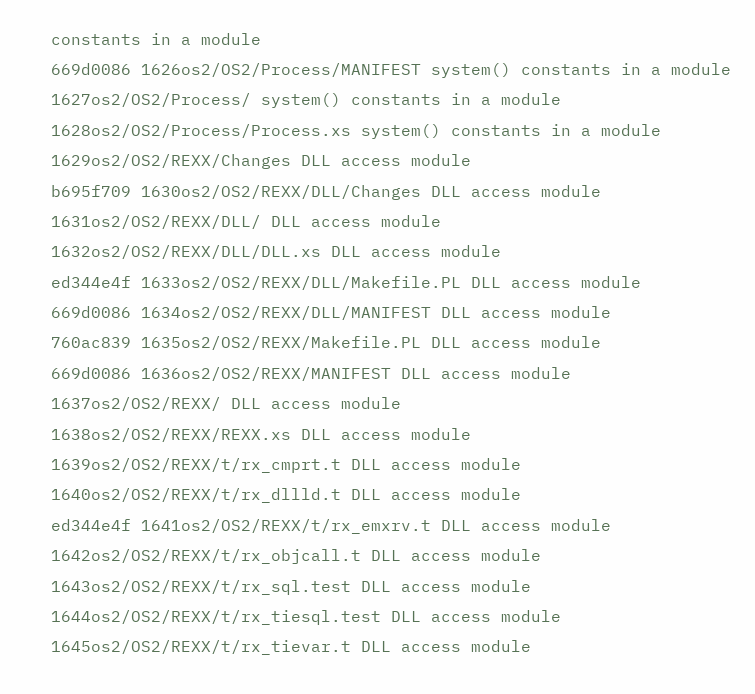constants in a module
669d0086 1626os2/OS2/Process/MANIFEST system() constants in a module
1627os2/OS2/Process/ system() constants in a module
1628os2/OS2/Process/Process.xs system() constants in a module
1629os2/OS2/REXX/Changes DLL access module
b695f709 1630os2/OS2/REXX/DLL/Changes DLL access module
1631os2/OS2/REXX/DLL/ DLL access module
1632os2/OS2/REXX/DLL/DLL.xs DLL access module
ed344e4f 1633os2/OS2/REXX/DLL/Makefile.PL DLL access module
669d0086 1634os2/OS2/REXX/DLL/MANIFEST DLL access module
760ac839 1635os2/OS2/REXX/Makefile.PL DLL access module
669d0086 1636os2/OS2/REXX/MANIFEST DLL access module
1637os2/OS2/REXX/ DLL access module
1638os2/OS2/REXX/REXX.xs DLL access module
1639os2/OS2/REXX/t/rx_cmprt.t DLL access module
1640os2/OS2/REXX/t/rx_dllld.t DLL access module
ed344e4f 1641os2/OS2/REXX/t/rx_emxrv.t DLL access module
1642os2/OS2/REXX/t/rx_objcall.t DLL access module
1643os2/OS2/REXX/t/rx_sql.test DLL access module
1644os2/OS2/REXX/t/rx_tiesql.test DLL access module
1645os2/OS2/REXX/t/rx_tievar.t DLL access module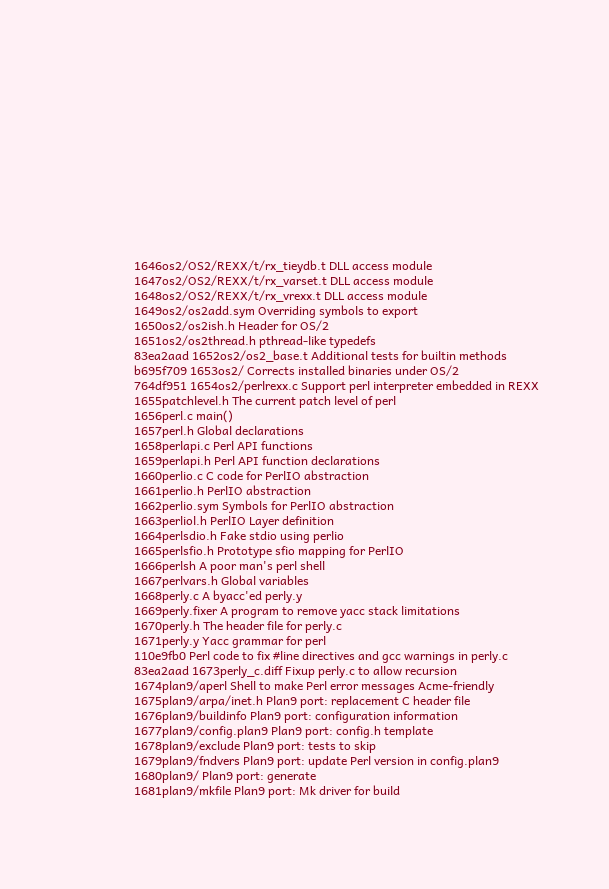1646os2/OS2/REXX/t/rx_tieydb.t DLL access module
1647os2/OS2/REXX/t/rx_varset.t DLL access module
1648os2/OS2/REXX/t/rx_vrexx.t DLL access module
1649os2/os2add.sym Overriding symbols to export
1650os2/os2ish.h Header for OS/2
1651os2/os2thread.h pthread-like typedefs
83ea2aad 1652os2/os2_base.t Additional tests for builtin methods
b695f709 1653os2/ Corrects installed binaries under OS/2
764df951 1654os2/perlrexx.c Support perl interpreter embedded in REXX
1655patchlevel.h The current patch level of perl
1656perl.c main()
1657perl.h Global declarations
1658perlapi.c Perl API functions
1659perlapi.h Perl API function declarations
1660perlio.c C code for PerlIO abstraction
1661perlio.h PerlIO abstraction
1662perlio.sym Symbols for PerlIO abstraction
1663perliol.h PerlIO Layer definition
1664perlsdio.h Fake stdio using perlio
1665perlsfio.h Prototype sfio mapping for PerlIO
1666perlsh A poor man's perl shell
1667perlvars.h Global variables
1668perly.c A byacc'ed perly.y
1669perly.fixer A program to remove yacc stack limitations
1670perly.h The header file for perly.c
1671perly.y Yacc grammar for perl
110e9fb0 Perl code to fix #line directives and gcc warnings in perly.c
83ea2aad 1673perly_c.diff Fixup perly.c to allow recursion
1674plan9/aperl Shell to make Perl error messages Acme-friendly
1675plan9/arpa/inet.h Plan9 port: replacement C header file
1676plan9/buildinfo Plan9 port: configuration information
1677plan9/config.plan9 Plan9 port: config.h template
1678plan9/exclude Plan9 port: tests to skip
1679plan9/fndvers Plan9 port: update Perl version in config.plan9
1680plan9/ Plan9 port: generate
1681plan9/mkfile Plan9 port: Mk driver for build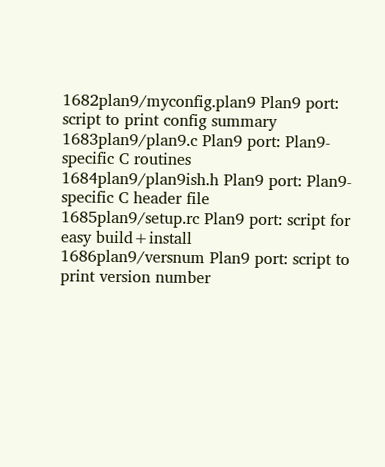1682plan9/myconfig.plan9 Plan9 port: script to print config summary
1683plan9/plan9.c Plan9 port: Plan9-specific C routines
1684plan9/plan9ish.h Plan9 port: Plan9-specific C header file
1685plan9/setup.rc Plan9 port: script for easy build+install
1686plan9/versnum Plan9 port: script to print version number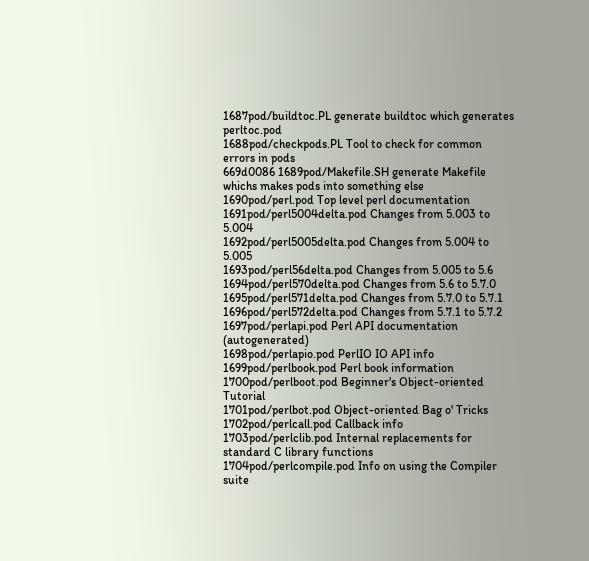1687pod/buildtoc.PL generate buildtoc which generates perltoc.pod
1688pod/checkpods.PL Tool to check for common errors in pods
669d0086 1689pod/Makefile.SH generate Makefile whichs makes pods into something else
1690pod/perl.pod Top level perl documentation
1691pod/perl5004delta.pod Changes from 5.003 to 5.004
1692pod/perl5005delta.pod Changes from 5.004 to 5.005
1693pod/perl56delta.pod Changes from 5.005 to 5.6
1694pod/perl570delta.pod Changes from 5.6 to 5.7.0
1695pod/perl571delta.pod Changes from 5.7.0 to 5.7.1
1696pod/perl572delta.pod Changes from 5.7.1 to 5.7.2
1697pod/perlapi.pod Perl API documentation (autogenerated)
1698pod/perlapio.pod PerlIO IO API info
1699pod/perlbook.pod Perl book information
1700pod/perlboot.pod Beginner's Object-oriented Tutorial
1701pod/perlbot.pod Object-oriented Bag o' Tricks
1702pod/perlcall.pod Callback info
1703pod/perlclib.pod Internal replacements for standard C library functions
1704pod/perlcompile.pod Info on using the Compiler suite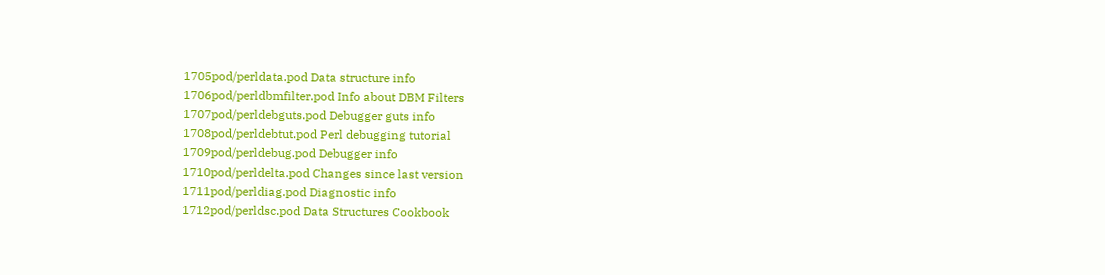1705pod/perldata.pod Data structure info
1706pod/perldbmfilter.pod Info about DBM Filters
1707pod/perldebguts.pod Debugger guts info
1708pod/perldebtut.pod Perl debugging tutorial
1709pod/perldebug.pod Debugger info
1710pod/perldelta.pod Changes since last version
1711pod/perldiag.pod Diagnostic info
1712pod/perldsc.pod Data Structures Cookbook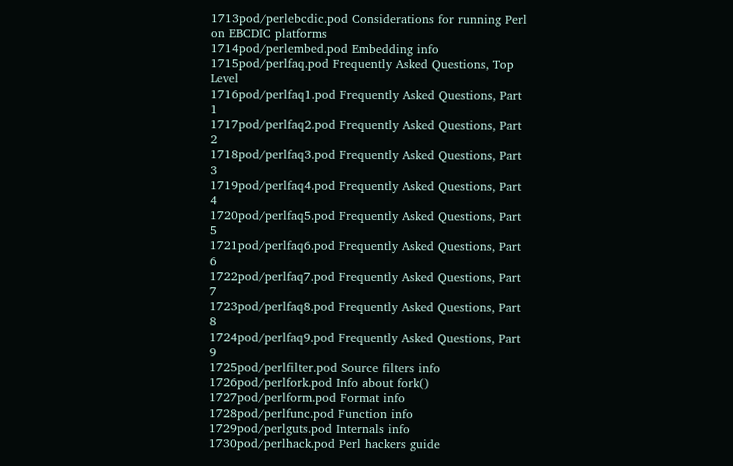1713pod/perlebcdic.pod Considerations for running Perl on EBCDIC platforms
1714pod/perlembed.pod Embedding info
1715pod/perlfaq.pod Frequently Asked Questions, Top Level
1716pod/perlfaq1.pod Frequently Asked Questions, Part 1
1717pod/perlfaq2.pod Frequently Asked Questions, Part 2
1718pod/perlfaq3.pod Frequently Asked Questions, Part 3
1719pod/perlfaq4.pod Frequently Asked Questions, Part 4
1720pod/perlfaq5.pod Frequently Asked Questions, Part 5
1721pod/perlfaq6.pod Frequently Asked Questions, Part 6
1722pod/perlfaq7.pod Frequently Asked Questions, Part 7
1723pod/perlfaq8.pod Frequently Asked Questions, Part 8
1724pod/perlfaq9.pod Frequently Asked Questions, Part 9
1725pod/perlfilter.pod Source filters info
1726pod/perlfork.pod Info about fork()
1727pod/perlform.pod Format info
1728pod/perlfunc.pod Function info
1729pod/perlguts.pod Internals info
1730pod/perlhack.pod Perl hackers guide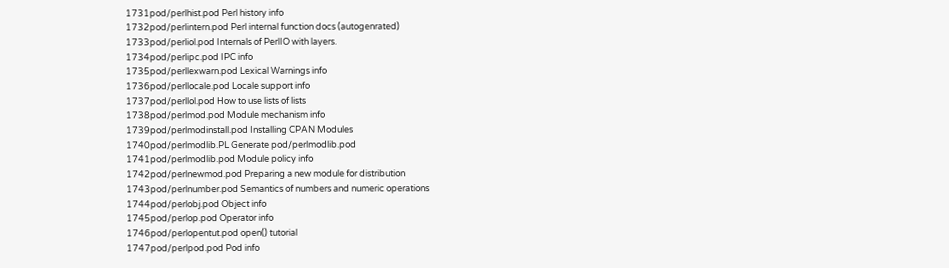1731pod/perlhist.pod Perl history info
1732pod/perlintern.pod Perl internal function docs (autogenrated)
1733pod/perliol.pod Internals of PerlIO with layers.
1734pod/perlipc.pod IPC info
1735pod/perllexwarn.pod Lexical Warnings info
1736pod/perllocale.pod Locale support info
1737pod/perllol.pod How to use lists of lists
1738pod/perlmod.pod Module mechanism info
1739pod/perlmodinstall.pod Installing CPAN Modules
1740pod/perlmodlib.PL Generate pod/perlmodlib.pod
1741pod/perlmodlib.pod Module policy info
1742pod/perlnewmod.pod Preparing a new module for distribution
1743pod/perlnumber.pod Semantics of numbers and numeric operations
1744pod/perlobj.pod Object info
1745pod/perlop.pod Operator info
1746pod/perlopentut.pod open() tutorial
1747pod/perlpod.pod Pod info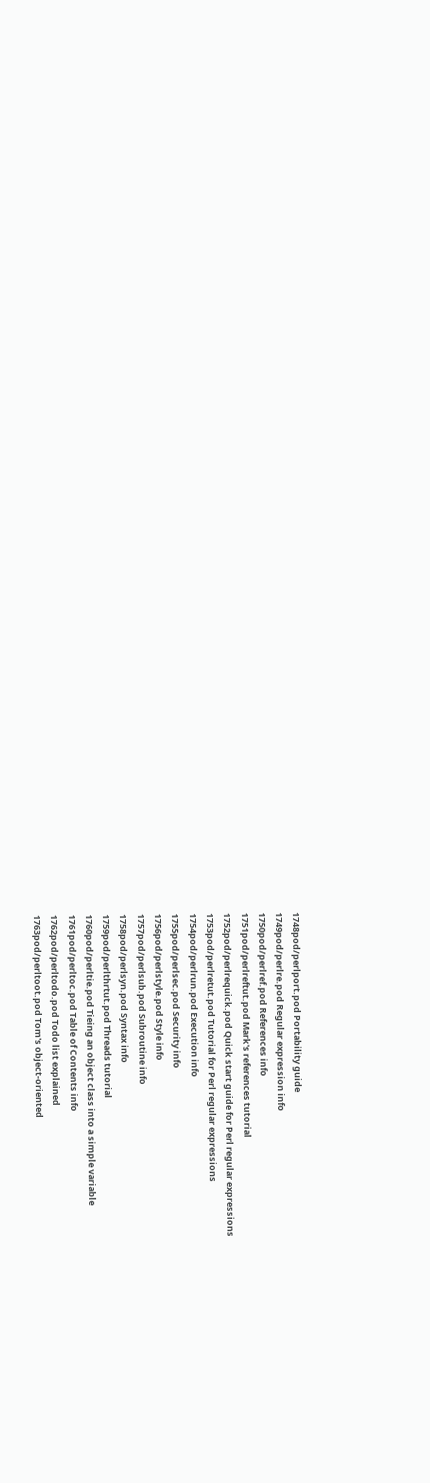1748pod/perlport.pod Portability guide
1749pod/perlre.pod Regular expression info
1750pod/perlref.pod References info
1751pod/perlreftut.pod Mark's references tutorial
1752pod/perlrequick.pod Quick start guide for Perl regular expressions
1753pod/perlretut.pod Tutorial for Perl regular expressions
1754pod/perlrun.pod Execution info
1755pod/perlsec.pod Security info
1756pod/perlstyle.pod Style info
1757pod/perlsub.pod Subroutine info
1758pod/perlsyn.pod Syntax info
1759pod/perlthrtut.pod Threads tutorial
1760pod/perltie.pod Tieing an object class into a simple variable
1761pod/perltoc.pod Table of Contents info
1762pod/perltodo.pod Todo list explained
1763pod/perltoot.pod Tom's object-oriented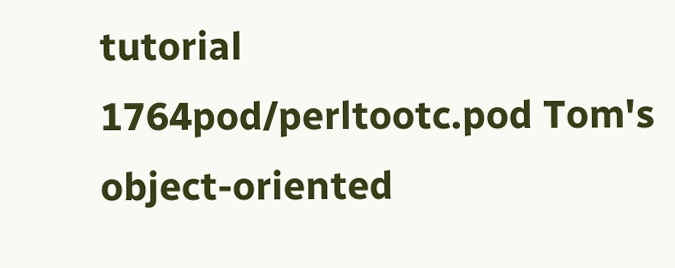tutorial
1764pod/perltootc.pod Tom's object-oriented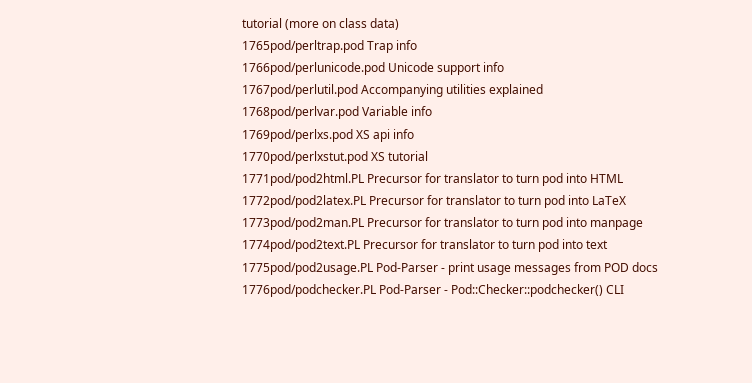tutorial (more on class data)
1765pod/perltrap.pod Trap info
1766pod/perlunicode.pod Unicode support info
1767pod/perlutil.pod Accompanying utilities explained
1768pod/perlvar.pod Variable info
1769pod/perlxs.pod XS api info
1770pod/perlxstut.pod XS tutorial
1771pod/pod2html.PL Precursor for translator to turn pod into HTML
1772pod/pod2latex.PL Precursor for translator to turn pod into LaTeX
1773pod/pod2man.PL Precursor for translator to turn pod into manpage
1774pod/pod2text.PL Precursor for translator to turn pod into text
1775pod/pod2usage.PL Pod-Parser - print usage messages from POD docs
1776pod/podchecker.PL Pod-Parser - Pod::Checker::podchecker() CLI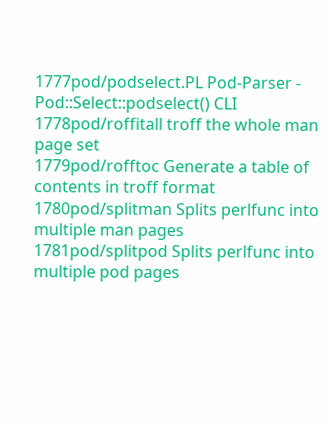1777pod/podselect.PL Pod-Parser - Pod::Select::podselect() CLI
1778pod/roffitall troff the whole man page set
1779pod/rofftoc Generate a table of contents in troff format
1780pod/splitman Splits perlfunc into multiple man pages
1781pod/splitpod Splits perlfunc into multiple pod pages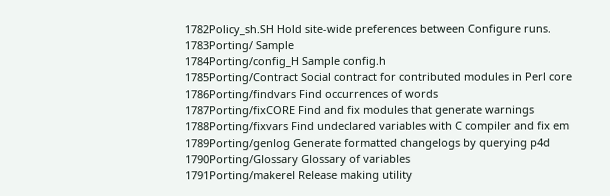1782Policy_sh.SH Hold site-wide preferences between Configure runs.
1783Porting/ Sample
1784Porting/config_H Sample config.h
1785Porting/Contract Social contract for contributed modules in Perl core
1786Porting/findvars Find occurrences of words
1787Porting/fixCORE Find and fix modules that generate warnings
1788Porting/fixvars Find undeclared variables with C compiler and fix em
1789Porting/genlog Generate formatted changelogs by querying p4d
1790Porting/Glossary Glossary of variables
1791Porting/makerel Release making utility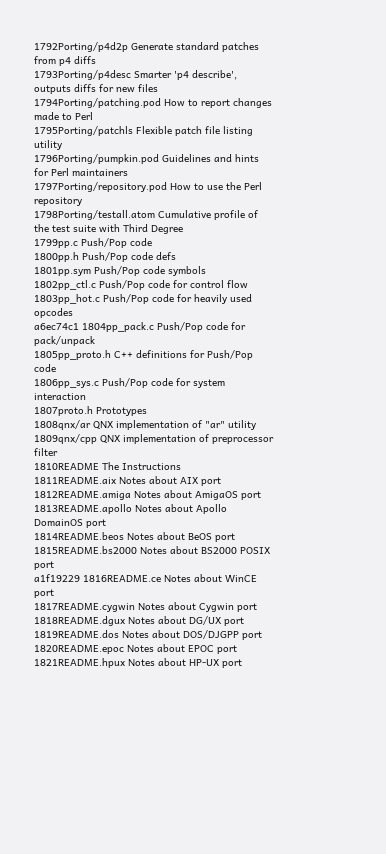1792Porting/p4d2p Generate standard patches from p4 diffs
1793Porting/p4desc Smarter 'p4 describe', outputs diffs for new files
1794Porting/patching.pod How to report changes made to Perl
1795Porting/patchls Flexible patch file listing utility
1796Porting/pumpkin.pod Guidelines and hints for Perl maintainers
1797Porting/repository.pod How to use the Perl repository
1798Porting/testall.atom Cumulative profile of the test suite with Third Degree
1799pp.c Push/Pop code
1800pp.h Push/Pop code defs
1801pp.sym Push/Pop code symbols
1802pp_ctl.c Push/Pop code for control flow
1803pp_hot.c Push/Pop code for heavily used opcodes
a6ec74c1 1804pp_pack.c Push/Pop code for pack/unpack
1805pp_proto.h C++ definitions for Push/Pop code
1806pp_sys.c Push/Pop code for system interaction
1807proto.h Prototypes
1808qnx/ar QNX implementation of "ar" utility
1809qnx/cpp QNX implementation of preprocessor filter
1810README The Instructions
1811README.aix Notes about AIX port
1812README.amiga Notes about AmigaOS port
1813README.apollo Notes about Apollo DomainOS port
1814README.beos Notes about BeOS port
1815README.bs2000 Notes about BS2000 POSIX port
a1f19229 1816README.ce Notes about WinCE port
1817README.cygwin Notes about Cygwin port
1818README.dgux Notes about DG/UX port
1819README.dos Notes about DOS/DJGPP port
1820README.epoc Notes about EPOC port
1821README.hpux Notes about HP-UX port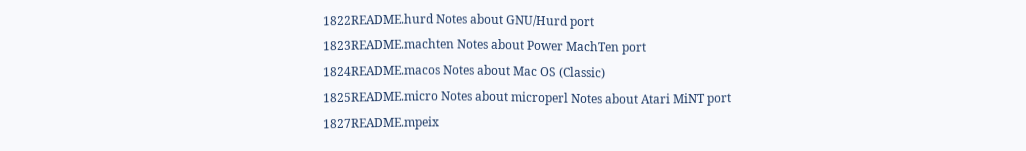1822README.hurd Notes about GNU/Hurd port
1823README.machten Notes about Power MachTen port
1824README.macos Notes about Mac OS (Classic)
1825README.micro Notes about microperl Notes about Atari MiNT port
1827README.mpeix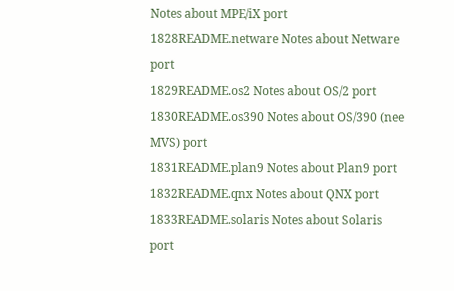Notes about MPE/iX port
1828README.netware Notes about Netware port
1829README.os2 Notes about OS/2 port
1830README.os390 Notes about OS/390 (nee MVS) port
1831README.plan9 Notes about Plan9 port
1832README.qnx Notes about QNX port
1833README.solaris Notes about Solaris port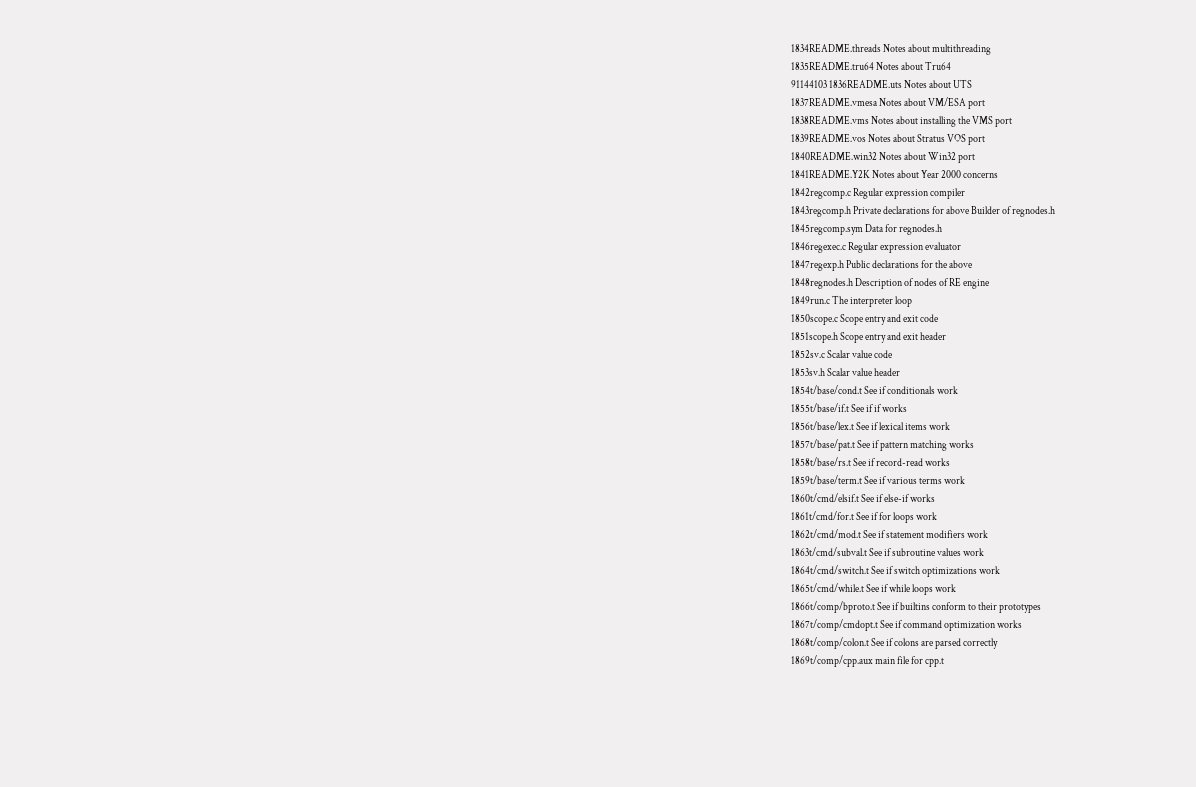1834README.threads Notes about multithreading
1835README.tru64 Notes about Tru64
91144103 1836README.uts Notes about UTS
1837README.vmesa Notes about VM/ESA port
1838README.vms Notes about installing the VMS port
1839README.vos Notes about Stratus VOS port
1840README.win32 Notes about Win32 port
1841README.Y2K Notes about Year 2000 concerns
1842regcomp.c Regular expression compiler
1843regcomp.h Private declarations for above Builder of regnodes.h
1845regcomp.sym Data for regnodes.h
1846regexec.c Regular expression evaluator
1847regexp.h Public declarations for the above
1848regnodes.h Description of nodes of RE engine
1849run.c The interpreter loop
1850scope.c Scope entry and exit code
1851scope.h Scope entry and exit header
1852sv.c Scalar value code
1853sv.h Scalar value header
1854t/base/cond.t See if conditionals work
1855t/base/if.t See if if works
1856t/base/lex.t See if lexical items work
1857t/base/pat.t See if pattern matching works
1858t/base/rs.t See if record-read works
1859t/base/term.t See if various terms work
1860t/cmd/elsif.t See if else-if works
1861t/cmd/for.t See if for loops work
1862t/cmd/mod.t See if statement modifiers work
1863t/cmd/subval.t See if subroutine values work
1864t/cmd/switch.t See if switch optimizations work
1865t/cmd/while.t See if while loops work
1866t/comp/bproto.t See if builtins conform to their prototypes
1867t/comp/cmdopt.t See if command optimization works
1868t/comp/colon.t See if colons are parsed correctly
1869t/comp/cpp.aux main file for cpp.t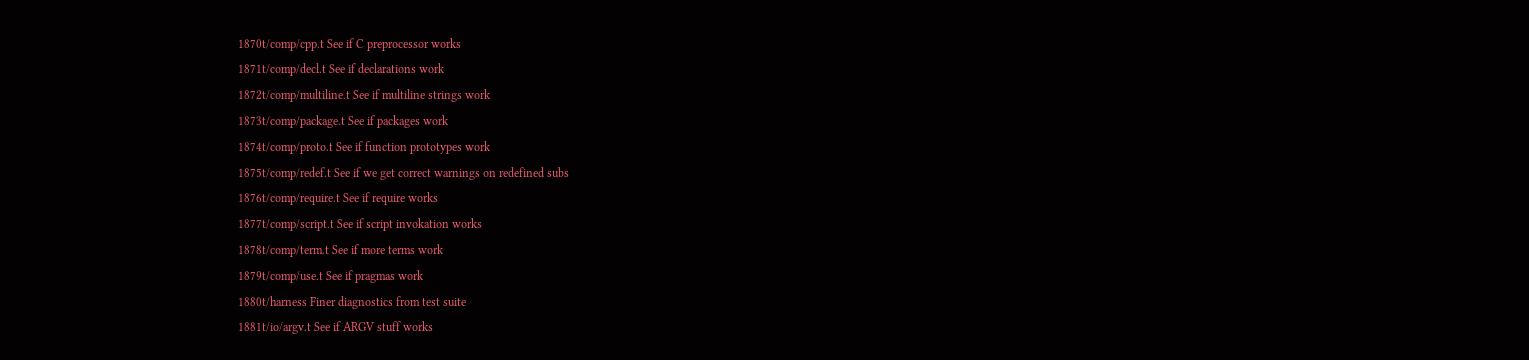1870t/comp/cpp.t See if C preprocessor works
1871t/comp/decl.t See if declarations work
1872t/comp/multiline.t See if multiline strings work
1873t/comp/package.t See if packages work
1874t/comp/proto.t See if function prototypes work
1875t/comp/redef.t See if we get correct warnings on redefined subs
1876t/comp/require.t See if require works
1877t/comp/script.t See if script invokation works
1878t/comp/term.t See if more terms work
1879t/comp/use.t See if pragmas work
1880t/harness Finer diagnostics from test suite
1881t/io/argv.t See if ARGV stuff works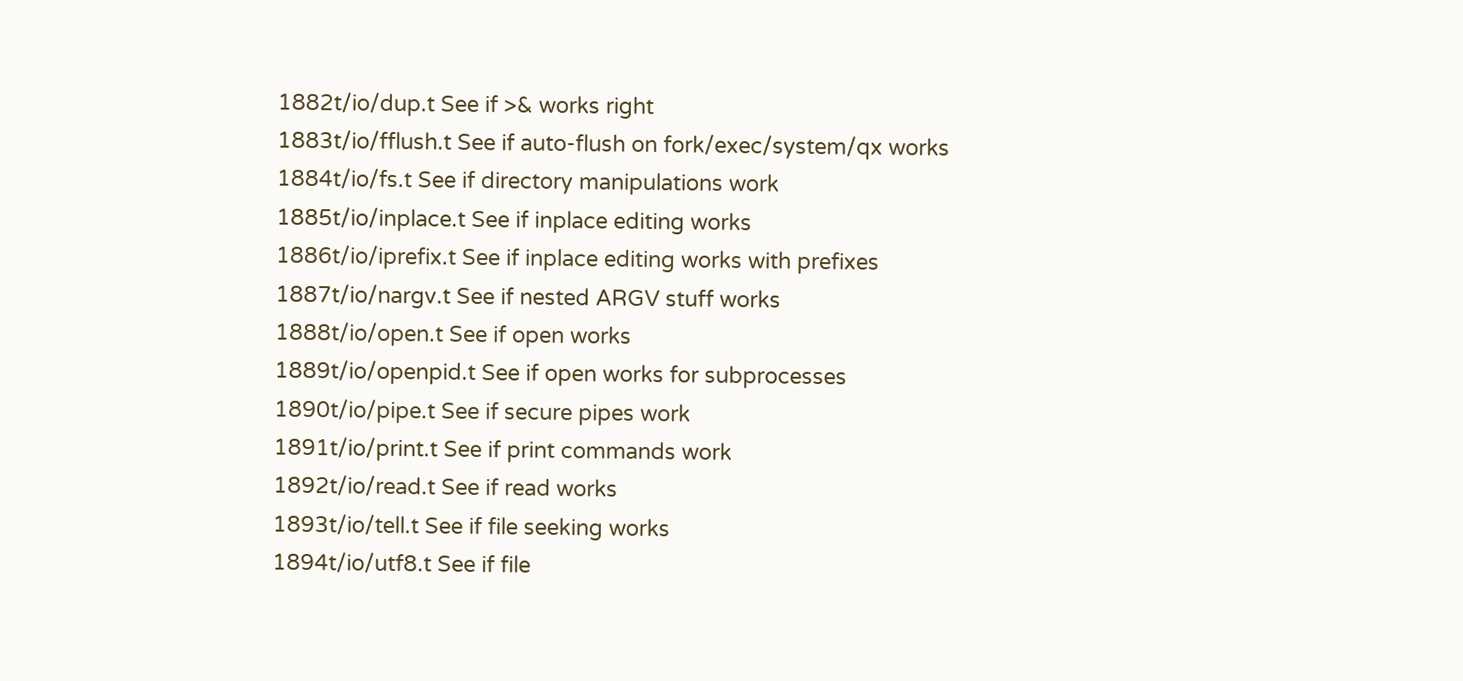1882t/io/dup.t See if >& works right
1883t/io/fflush.t See if auto-flush on fork/exec/system/qx works
1884t/io/fs.t See if directory manipulations work
1885t/io/inplace.t See if inplace editing works
1886t/io/iprefix.t See if inplace editing works with prefixes
1887t/io/nargv.t See if nested ARGV stuff works
1888t/io/open.t See if open works
1889t/io/openpid.t See if open works for subprocesses
1890t/io/pipe.t See if secure pipes work
1891t/io/print.t See if print commands work
1892t/io/read.t See if read works
1893t/io/tell.t See if file seeking works
1894t/io/utf8.t See if file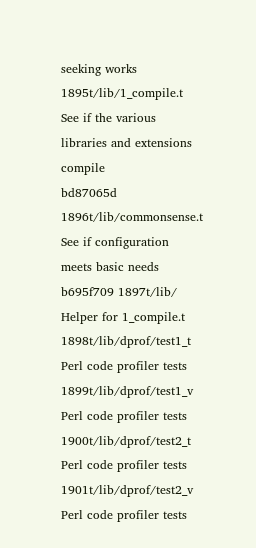seeking works
1895t/lib/1_compile.t See if the various libraries and extensions compile
bd87065d 1896t/lib/commonsense.t See if configuration meets basic needs
b695f709 1897t/lib/ Helper for 1_compile.t
1898t/lib/dprof/test1_t Perl code profiler tests
1899t/lib/dprof/test1_v Perl code profiler tests
1900t/lib/dprof/test2_t Perl code profiler tests
1901t/lib/dprof/test2_v Perl code profiler tests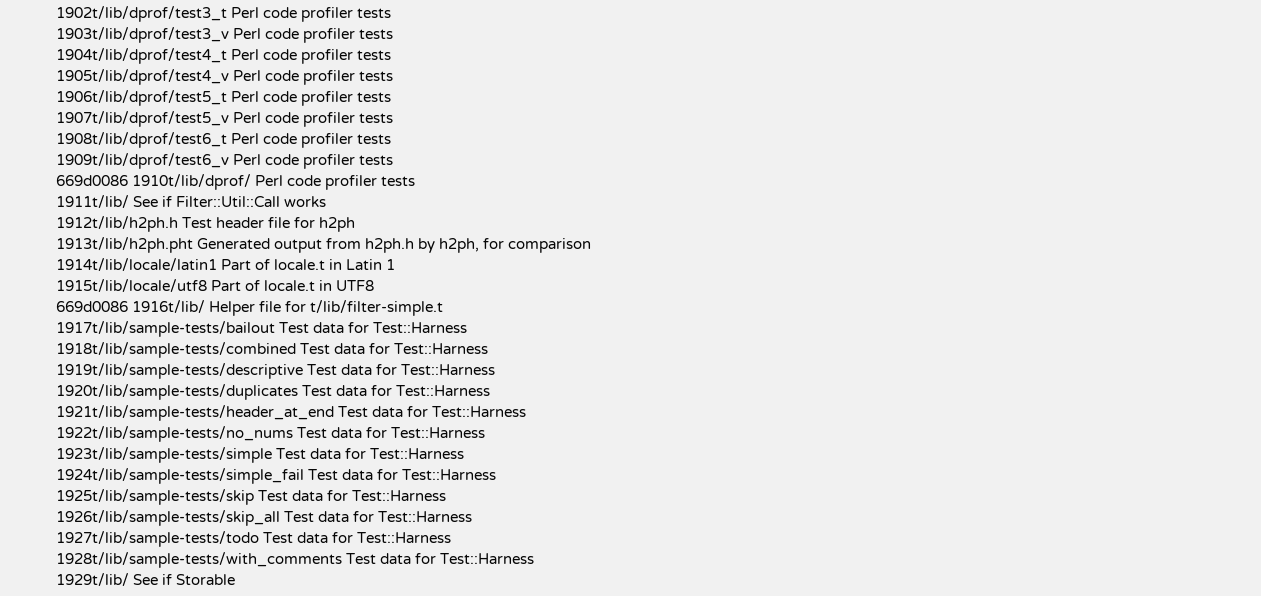1902t/lib/dprof/test3_t Perl code profiler tests
1903t/lib/dprof/test3_v Perl code profiler tests
1904t/lib/dprof/test4_t Perl code profiler tests
1905t/lib/dprof/test4_v Perl code profiler tests
1906t/lib/dprof/test5_t Perl code profiler tests
1907t/lib/dprof/test5_v Perl code profiler tests
1908t/lib/dprof/test6_t Perl code profiler tests
1909t/lib/dprof/test6_v Perl code profiler tests
669d0086 1910t/lib/dprof/ Perl code profiler tests
1911t/lib/ See if Filter::Util::Call works
1912t/lib/h2ph.h Test header file for h2ph
1913t/lib/h2ph.pht Generated output from h2ph.h by h2ph, for comparison
1914t/lib/locale/latin1 Part of locale.t in Latin 1
1915t/lib/locale/utf8 Part of locale.t in UTF8
669d0086 1916t/lib/ Helper file for t/lib/filter-simple.t
1917t/lib/sample-tests/bailout Test data for Test::Harness
1918t/lib/sample-tests/combined Test data for Test::Harness
1919t/lib/sample-tests/descriptive Test data for Test::Harness
1920t/lib/sample-tests/duplicates Test data for Test::Harness
1921t/lib/sample-tests/header_at_end Test data for Test::Harness
1922t/lib/sample-tests/no_nums Test data for Test::Harness
1923t/lib/sample-tests/simple Test data for Test::Harness
1924t/lib/sample-tests/simple_fail Test data for Test::Harness
1925t/lib/sample-tests/skip Test data for Test::Harness
1926t/lib/sample-tests/skip_all Test data for Test::Harness
1927t/lib/sample-tests/todo Test data for Test::Harness
1928t/lib/sample-tests/with_comments Test data for Test::Harness
1929t/lib/ See if Storable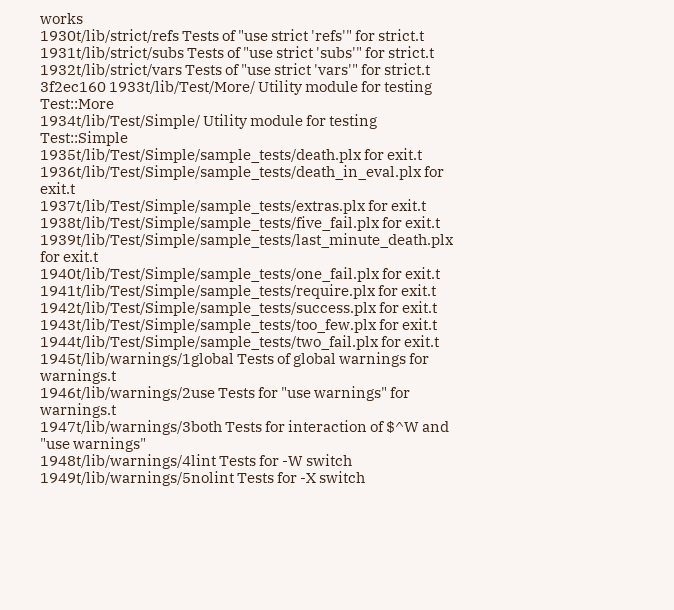works
1930t/lib/strict/refs Tests of "use strict 'refs'" for strict.t
1931t/lib/strict/subs Tests of "use strict 'subs'" for strict.t
1932t/lib/strict/vars Tests of "use strict 'vars'" for strict.t
3f2ec160 1933t/lib/Test/More/ Utility module for testing Test::More
1934t/lib/Test/Simple/ Utility module for testing Test::Simple
1935t/lib/Test/Simple/sample_tests/death.plx for exit.t
1936t/lib/Test/Simple/sample_tests/death_in_eval.plx for exit.t
1937t/lib/Test/Simple/sample_tests/extras.plx for exit.t
1938t/lib/Test/Simple/sample_tests/five_fail.plx for exit.t
1939t/lib/Test/Simple/sample_tests/last_minute_death.plx for exit.t
1940t/lib/Test/Simple/sample_tests/one_fail.plx for exit.t
1941t/lib/Test/Simple/sample_tests/require.plx for exit.t
1942t/lib/Test/Simple/sample_tests/success.plx for exit.t
1943t/lib/Test/Simple/sample_tests/too_few.plx for exit.t
1944t/lib/Test/Simple/sample_tests/two_fail.plx for exit.t
1945t/lib/warnings/1global Tests of global warnings for warnings.t
1946t/lib/warnings/2use Tests for "use warnings" for warnings.t
1947t/lib/warnings/3both Tests for interaction of $^W and "use warnings"
1948t/lib/warnings/4lint Tests for -W switch
1949t/lib/warnings/5nolint Tests for -X switch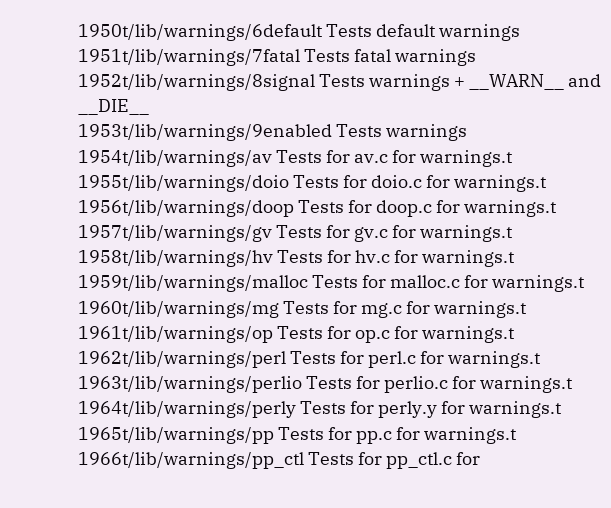1950t/lib/warnings/6default Tests default warnings
1951t/lib/warnings/7fatal Tests fatal warnings
1952t/lib/warnings/8signal Tests warnings + __WARN__ and __DIE__
1953t/lib/warnings/9enabled Tests warnings
1954t/lib/warnings/av Tests for av.c for warnings.t
1955t/lib/warnings/doio Tests for doio.c for warnings.t
1956t/lib/warnings/doop Tests for doop.c for warnings.t
1957t/lib/warnings/gv Tests for gv.c for warnings.t
1958t/lib/warnings/hv Tests for hv.c for warnings.t
1959t/lib/warnings/malloc Tests for malloc.c for warnings.t
1960t/lib/warnings/mg Tests for mg.c for warnings.t
1961t/lib/warnings/op Tests for op.c for warnings.t
1962t/lib/warnings/perl Tests for perl.c for warnings.t
1963t/lib/warnings/perlio Tests for perlio.c for warnings.t
1964t/lib/warnings/perly Tests for perly.y for warnings.t
1965t/lib/warnings/pp Tests for pp.c for warnings.t
1966t/lib/warnings/pp_ctl Tests for pp_ctl.c for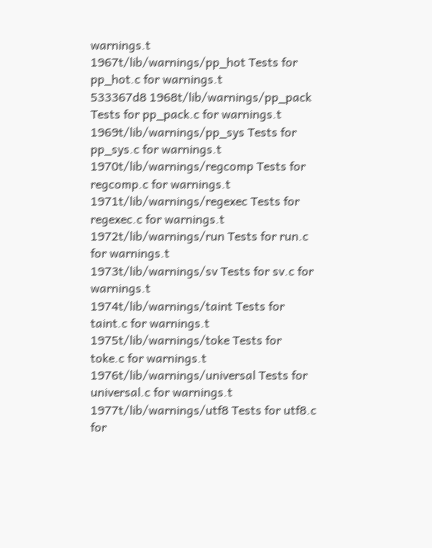warnings.t
1967t/lib/warnings/pp_hot Tests for pp_hot.c for warnings.t
533367d8 1968t/lib/warnings/pp_pack Tests for pp_pack.c for warnings.t
1969t/lib/warnings/pp_sys Tests for pp_sys.c for warnings.t
1970t/lib/warnings/regcomp Tests for regcomp.c for warnings.t
1971t/lib/warnings/regexec Tests for regexec.c for warnings.t
1972t/lib/warnings/run Tests for run.c for warnings.t
1973t/lib/warnings/sv Tests for sv.c for warnings.t
1974t/lib/warnings/taint Tests for taint.c for warnings.t
1975t/lib/warnings/toke Tests for toke.c for warnings.t
1976t/lib/warnings/universal Tests for universal.c for warnings.t
1977t/lib/warnings/utf8 Tests for utf8.c for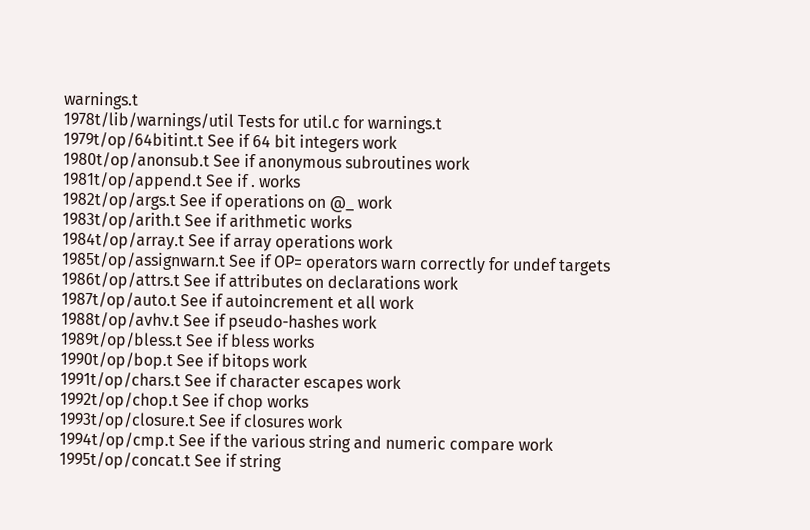warnings.t
1978t/lib/warnings/util Tests for util.c for warnings.t
1979t/op/64bitint.t See if 64 bit integers work
1980t/op/anonsub.t See if anonymous subroutines work
1981t/op/append.t See if . works
1982t/op/args.t See if operations on @_ work
1983t/op/arith.t See if arithmetic works
1984t/op/array.t See if array operations work
1985t/op/assignwarn.t See if OP= operators warn correctly for undef targets
1986t/op/attrs.t See if attributes on declarations work
1987t/op/auto.t See if autoincrement et all work
1988t/op/avhv.t See if pseudo-hashes work
1989t/op/bless.t See if bless works
1990t/op/bop.t See if bitops work
1991t/op/chars.t See if character escapes work
1992t/op/chop.t See if chop works
1993t/op/closure.t See if closures work
1994t/op/cmp.t See if the various string and numeric compare work
1995t/op/concat.t See if string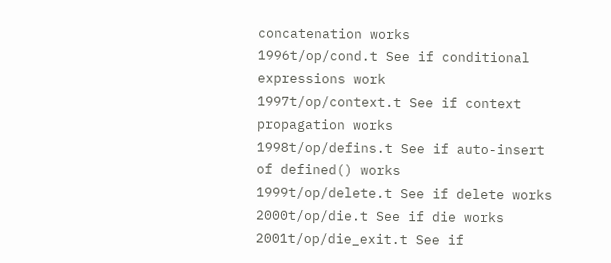concatenation works
1996t/op/cond.t See if conditional expressions work
1997t/op/context.t See if context propagation works
1998t/op/defins.t See if auto-insert of defined() works
1999t/op/delete.t See if delete works
2000t/op/die.t See if die works
2001t/op/die_exit.t See if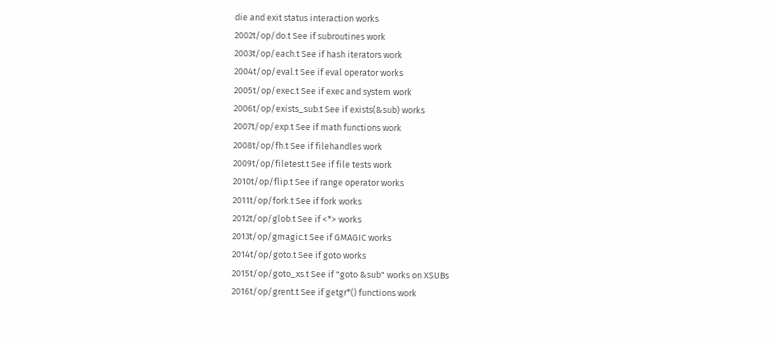die and exit status interaction works
2002t/op/do.t See if subroutines work
2003t/op/each.t See if hash iterators work
2004t/op/eval.t See if eval operator works
2005t/op/exec.t See if exec and system work
2006t/op/exists_sub.t See if exists(&sub) works
2007t/op/exp.t See if math functions work
2008t/op/fh.t See if filehandles work
2009t/op/filetest.t See if file tests work
2010t/op/flip.t See if range operator works
2011t/op/fork.t See if fork works
2012t/op/glob.t See if <*> works
2013t/op/gmagic.t See if GMAGIC works
2014t/op/goto.t See if goto works
2015t/op/goto_xs.t See if "goto &sub" works on XSUBs
2016t/op/grent.t See if getgr*() functions work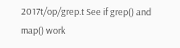2017t/op/grep.t See if grep() and map() work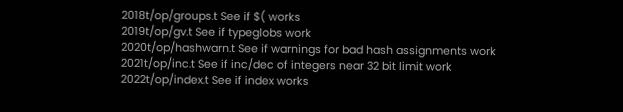2018t/op/groups.t See if $( works
2019t/op/gv.t See if typeglobs work
2020t/op/hashwarn.t See if warnings for bad hash assignments work
2021t/op/inc.t See if inc/dec of integers near 32 bit limit work
2022t/op/index.t See if index works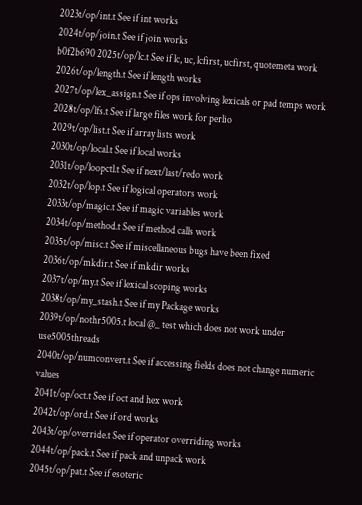2023t/op/int.t See if int works
2024t/op/join.t See if join works
b0f2b690 2025t/op/lc.t See if lc, uc, lcfirst, ucfirst, quotemeta work
2026t/op/length.t See if length works
2027t/op/lex_assign.t See if ops involving lexicals or pad temps work
2028t/op/lfs.t See if large files work for perlio
2029t/op/list.t See if array lists work
2030t/op/local.t See if local works
2031t/op/loopctl.t See if next/last/redo work
2032t/op/lop.t See if logical operators work
2033t/op/magic.t See if magic variables work
2034t/op/method.t See if method calls work
2035t/op/misc.t See if miscellaneous bugs have been fixed
2036t/op/mkdir.t See if mkdir works
2037t/op/my.t See if lexical scoping works
2038t/op/my_stash.t See if my Package works
2039t/op/nothr5005.t local @_ test which does not work under use5005threads
2040t/op/numconvert.t See if accessing fields does not change numeric values
2041t/op/oct.t See if oct and hex work
2042t/op/ord.t See if ord works
2043t/op/override.t See if operator overriding works
2044t/op/pack.t See if pack and unpack work
2045t/op/pat.t See if esoteric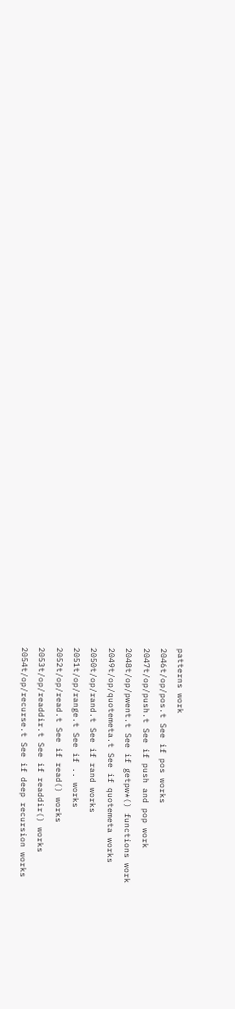patterns work
2046t/op/pos.t See if pos works
2047t/op/push.t See if push and pop work
2048t/op/pwent.t See if getpw*() functions work
2049t/op/quotemeta.t See if quotemeta works
2050t/op/rand.t See if rand works
2051t/op/range.t See if .. works
2052t/op/read.t See if read() works
2053t/op/readdir.t See if readdir() works
2054t/op/recurse.t See if deep recursion works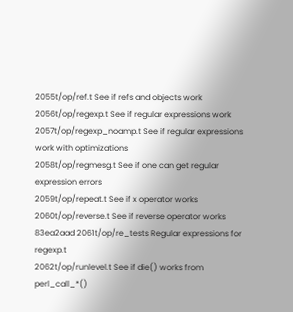2055t/op/ref.t See if refs and objects work
2056t/op/regexp.t See if regular expressions work
2057t/op/regexp_noamp.t See if regular expressions work with optimizations
2058t/op/regmesg.t See if one can get regular expression errors
2059t/op/repeat.t See if x operator works
2060t/op/reverse.t See if reverse operator works
83ea2aad 2061t/op/re_tests Regular expressions for regexp.t
2062t/op/runlevel.t See if die() works from perl_call_*()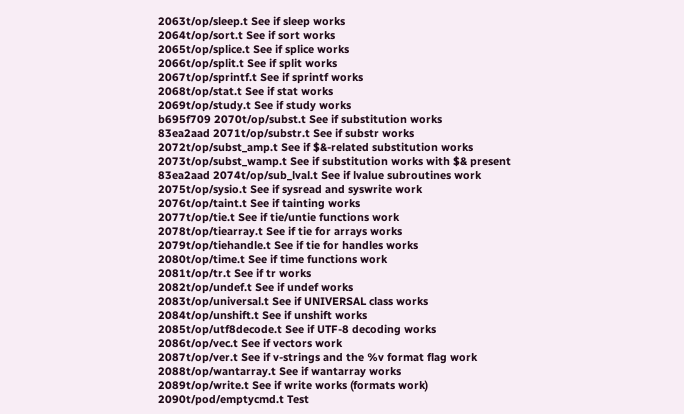2063t/op/sleep.t See if sleep works
2064t/op/sort.t See if sort works
2065t/op/splice.t See if splice works
2066t/op/split.t See if split works
2067t/op/sprintf.t See if sprintf works
2068t/op/stat.t See if stat works
2069t/op/study.t See if study works
b695f709 2070t/op/subst.t See if substitution works
83ea2aad 2071t/op/substr.t See if substr works
2072t/op/subst_amp.t See if $&-related substitution works
2073t/op/subst_wamp.t See if substitution works with $& present
83ea2aad 2074t/op/sub_lval.t See if lvalue subroutines work
2075t/op/sysio.t See if sysread and syswrite work
2076t/op/taint.t See if tainting works
2077t/op/tie.t See if tie/untie functions work
2078t/op/tiearray.t See if tie for arrays works
2079t/op/tiehandle.t See if tie for handles works
2080t/op/time.t See if time functions work
2081t/op/tr.t See if tr works
2082t/op/undef.t See if undef works
2083t/op/universal.t See if UNIVERSAL class works
2084t/op/unshift.t See if unshift works
2085t/op/utf8decode.t See if UTF-8 decoding works
2086t/op/vec.t See if vectors work
2087t/op/ver.t See if v-strings and the %v format flag work
2088t/op/wantarray.t See if wantarray works
2089t/op/write.t See if write works (formats work)
2090t/pod/emptycmd.t Test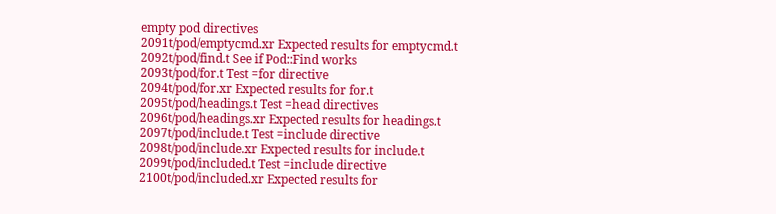empty pod directives
2091t/pod/emptycmd.xr Expected results for emptycmd.t
2092t/pod/find.t See if Pod::Find works
2093t/pod/for.t Test =for directive
2094t/pod/for.xr Expected results for for.t
2095t/pod/headings.t Test =head directives
2096t/pod/headings.xr Expected results for headings.t
2097t/pod/include.t Test =include directive
2098t/pod/include.xr Expected results for include.t
2099t/pod/included.t Test =include directive
2100t/pod/included.xr Expected results for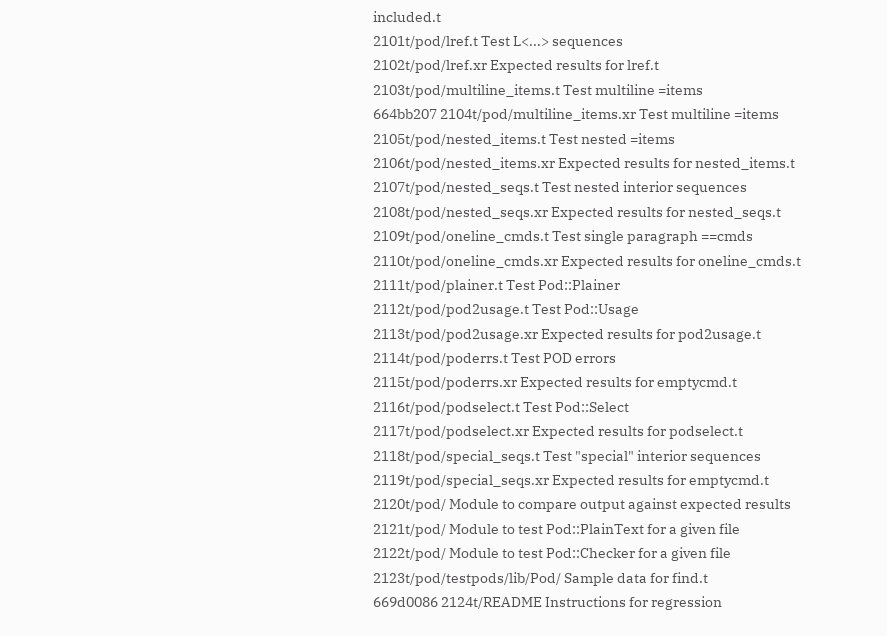included.t
2101t/pod/lref.t Test L<...> sequences
2102t/pod/lref.xr Expected results for lref.t
2103t/pod/multiline_items.t Test multiline =items
664bb207 2104t/pod/multiline_items.xr Test multiline =items
2105t/pod/nested_items.t Test nested =items
2106t/pod/nested_items.xr Expected results for nested_items.t
2107t/pod/nested_seqs.t Test nested interior sequences
2108t/pod/nested_seqs.xr Expected results for nested_seqs.t
2109t/pod/oneline_cmds.t Test single paragraph ==cmds
2110t/pod/oneline_cmds.xr Expected results for oneline_cmds.t
2111t/pod/plainer.t Test Pod::Plainer
2112t/pod/pod2usage.t Test Pod::Usage
2113t/pod/pod2usage.xr Expected results for pod2usage.t
2114t/pod/poderrs.t Test POD errors
2115t/pod/poderrs.xr Expected results for emptycmd.t
2116t/pod/podselect.t Test Pod::Select
2117t/pod/podselect.xr Expected results for podselect.t
2118t/pod/special_seqs.t Test "special" interior sequences
2119t/pod/special_seqs.xr Expected results for emptycmd.t
2120t/pod/ Module to compare output against expected results
2121t/pod/ Module to test Pod::PlainText for a given file
2122t/pod/ Module to test Pod::Checker for a given file
2123t/pod/testpods/lib/Pod/ Sample data for find.t
669d0086 2124t/README Instructions for regression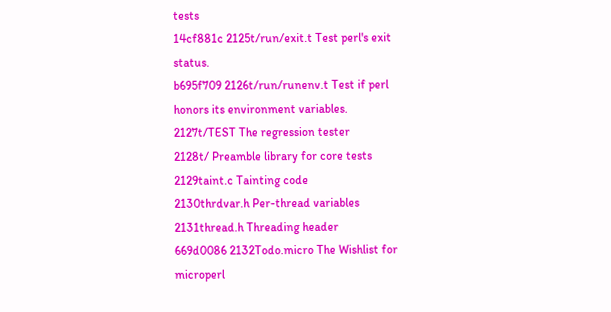tests
14cf881c 2125t/run/exit.t Test perl's exit status.
b695f709 2126t/run/runenv.t Test if perl honors its environment variables.
2127t/TEST The regression tester
2128t/ Preamble library for core tests
2129taint.c Tainting code
2130thrdvar.h Per-thread variables
2131thread.h Threading header
669d0086 2132Todo.micro The Wishlist for microperl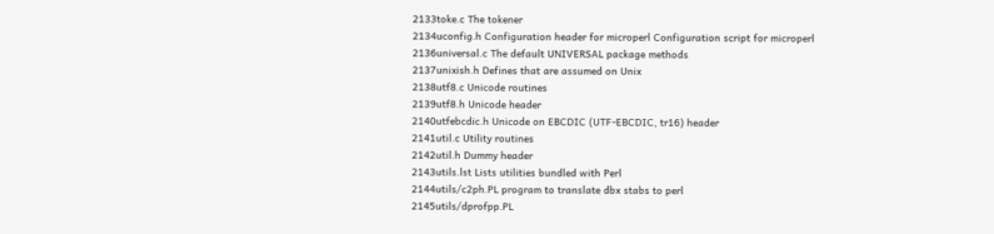2133toke.c The tokener
2134uconfig.h Configuration header for microperl Configuration script for microperl
2136universal.c The default UNIVERSAL package methods
2137unixish.h Defines that are assumed on Unix
2138utf8.c Unicode routines
2139utf8.h Unicode header
2140utfebcdic.h Unicode on EBCDIC (UTF-EBCDIC, tr16) header
2141util.c Utility routines
2142util.h Dummy header
2143utils.lst Lists utilities bundled with Perl
2144utils/c2ph.PL program to translate dbx stabs to perl
2145utils/dprofpp.PL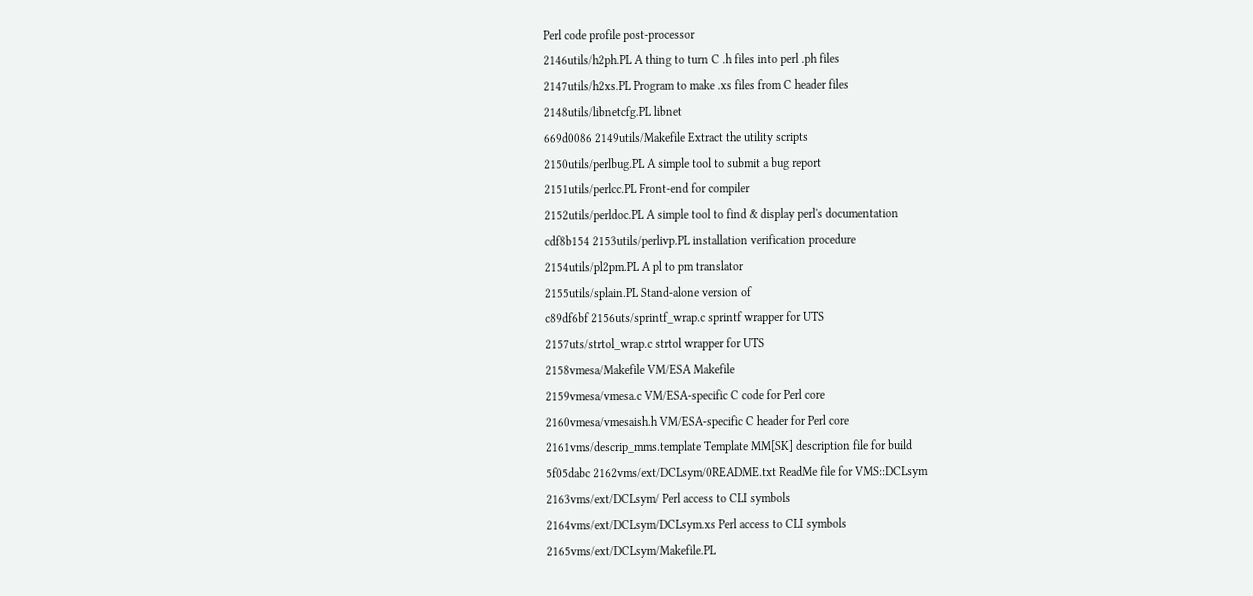Perl code profile post-processor
2146utils/h2ph.PL A thing to turn C .h files into perl .ph files
2147utils/h2xs.PL Program to make .xs files from C header files
2148utils/libnetcfg.PL libnet
669d0086 2149utils/Makefile Extract the utility scripts
2150utils/perlbug.PL A simple tool to submit a bug report
2151utils/perlcc.PL Front-end for compiler
2152utils/perldoc.PL A simple tool to find & display perl's documentation
cdf8b154 2153utils/perlivp.PL installation verification procedure
2154utils/pl2pm.PL A pl to pm translator
2155utils/splain.PL Stand-alone version of
c89df6bf 2156uts/sprintf_wrap.c sprintf wrapper for UTS
2157uts/strtol_wrap.c strtol wrapper for UTS
2158vmesa/Makefile VM/ESA Makefile
2159vmesa/vmesa.c VM/ESA-specific C code for Perl core
2160vmesa/vmesaish.h VM/ESA-specific C header for Perl core
2161vms/descrip_mms.template Template MM[SK] description file for build
5f05dabc 2162vms/ext/DCLsym/0README.txt ReadMe file for VMS::DCLsym
2163vms/ext/DCLsym/ Perl access to CLI symbols
2164vms/ext/DCLsym/DCLsym.xs Perl access to CLI symbols
2165vms/ext/DCLsym/Makefile.PL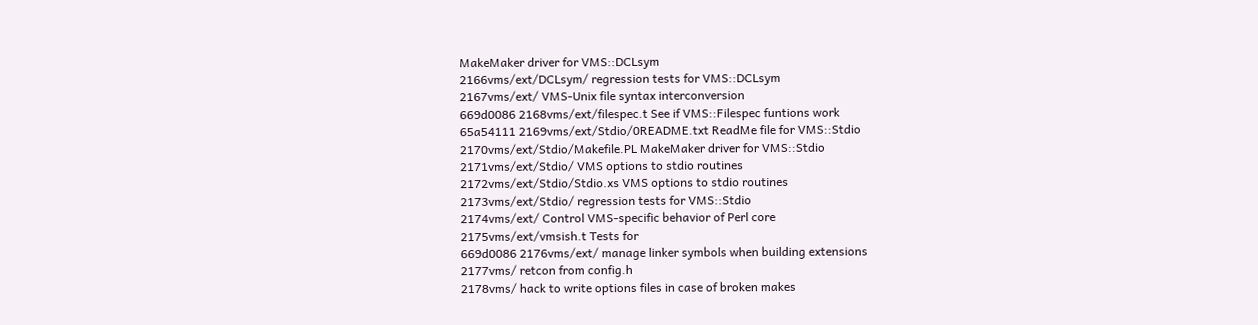MakeMaker driver for VMS::DCLsym
2166vms/ext/DCLsym/ regression tests for VMS::DCLsym
2167vms/ext/ VMS-Unix file syntax interconversion
669d0086 2168vms/ext/filespec.t See if VMS::Filespec funtions work
65a54111 2169vms/ext/Stdio/0README.txt ReadMe file for VMS::Stdio
2170vms/ext/Stdio/Makefile.PL MakeMaker driver for VMS::Stdio
2171vms/ext/Stdio/ VMS options to stdio routines
2172vms/ext/Stdio/Stdio.xs VMS options to stdio routines
2173vms/ext/Stdio/ regression tests for VMS::Stdio
2174vms/ext/ Control VMS-specific behavior of Perl core
2175vms/ext/vmsish.t Tests for
669d0086 2176vms/ext/ manage linker symbols when building extensions
2177vms/ retcon from config.h
2178vms/ hack to write options files in case of broken makes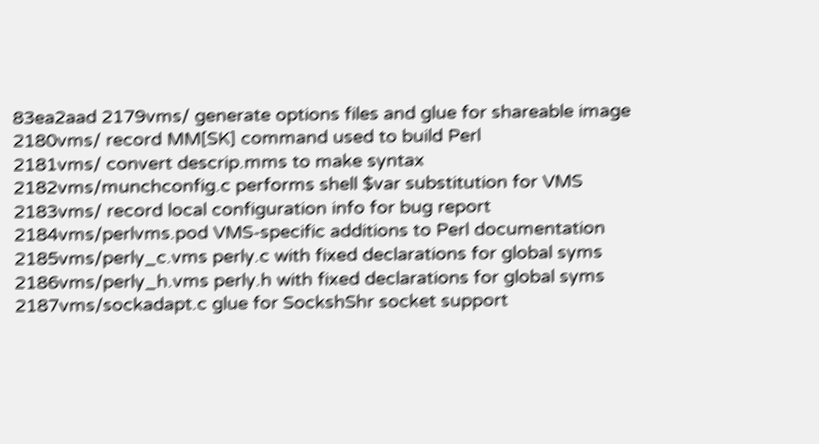83ea2aad 2179vms/ generate options files and glue for shareable image
2180vms/ record MM[SK] command used to build Perl
2181vms/ convert descrip.mms to make syntax
2182vms/munchconfig.c performs shell $var substitution for VMS
2183vms/ record local configuration info for bug report
2184vms/perlvms.pod VMS-specific additions to Perl documentation
2185vms/perly_c.vms perly.c with fixed declarations for global syms
2186vms/perly_h.vms perly.h with fixed declarations for global syms
2187vms/sockadapt.c glue for SockshShr socket support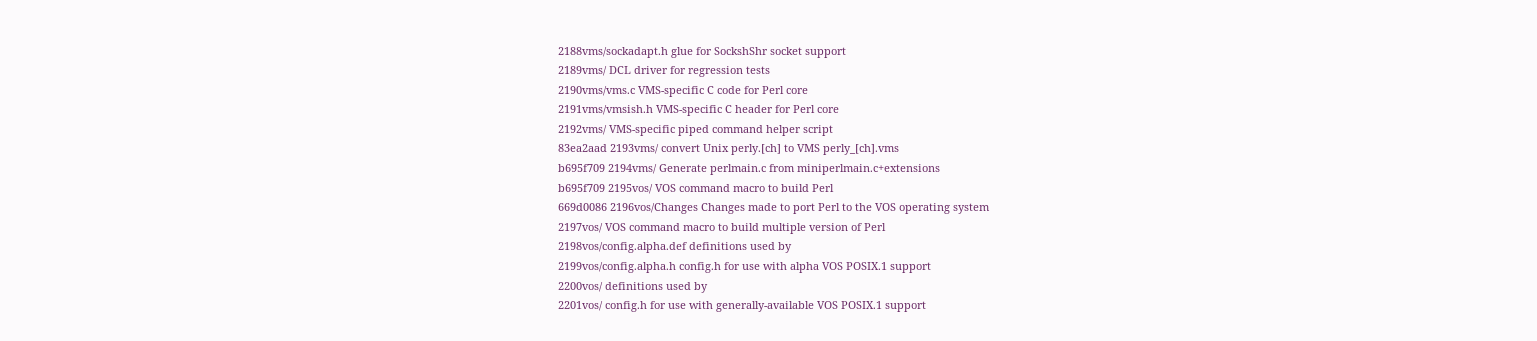2188vms/sockadapt.h glue for SockshShr socket support
2189vms/ DCL driver for regression tests
2190vms/vms.c VMS-specific C code for Perl core
2191vms/vmsish.h VMS-specific C header for Perl core
2192vms/ VMS-specific piped command helper script
83ea2aad 2193vms/ convert Unix perly.[ch] to VMS perly_[ch].vms
b695f709 2194vms/ Generate perlmain.c from miniperlmain.c+extensions
b695f709 2195vos/ VOS command macro to build Perl
669d0086 2196vos/Changes Changes made to port Perl to the VOS operating system
2197vos/ VOS command macro to build multiple version of Perl
2198vos/config.alpha.def definitions used by
2199vos/config.alpha.h config.h for use with alpha VOS POSIX.1 support
2200vos/ definitions used by
2201vos/ config.h for use with generally-available VOS POSIX.1 support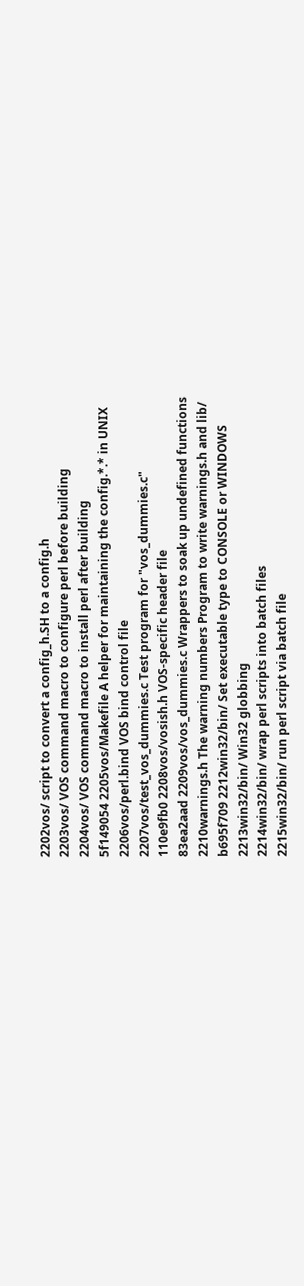2202vos/ script to convert a config_h.SH to a config.h
2203vos/ VOS command macro to configure perl before building
2204vos/ VOS command macro to install perl after building
5f149054 2205vos/Makefile A helper for maintaining the config.*.* in UNIX
2206vos/perl.bind VOS bind control file
2207vos/test_vos_dummies.c Test program for "vos_dummies.c"
110e9fb0 2208vos/vosish.h VOS-specific header file
83ea2aad 2209vos/vos_dummies.c Wrappers to soak up undefined functions
2210warnings.h The warning numbers Program to write warnings.h and lib/
b695f709 2212win32/bin/ Set executable type to CONSOLE or WINDOWS
2213win32/bin/ Win32 globbing
2214win32/bin/ wrap perl scripts into batch files
2215win32/bin/ run perl script via batch file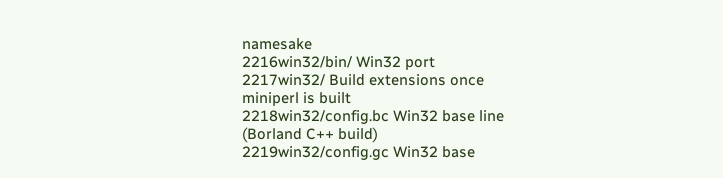namesake
2216win32/bin/ Win32 port
2217win32/ Build extensions once miniperl is built
2218win32/config.bc Win32 base line (Borland C++ build)
2219win32/config.gc Win32 base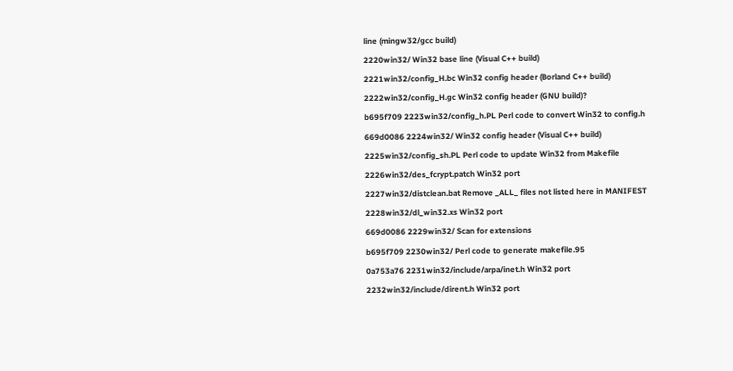line (mingw32/gcc build)
2220win32/ Win32 base line (Visual C++ build)
2221win32/config_H.bc Win32 config header (Borland C++ build)
2222win32/config_H.gc Win32 config header (GNU build)?
b695f709 2223win32/config_h.PL Perl code to convert Win32 to config.h
669d0086 2224win32/ Win32 config header (Visual C++ build)
2225win32/config_sh.PL Perl code to update Win32 from Makefile
2226win32/des_fcrypt.patch Win32 port
2227win32/distclean.bat Remove _ALL_ files not listed here in MANIFEST
2228win32/dl_win32.xs Win32 port
669d0086 2229win32/ Scan for extensions
b695f709 2230win32/ Perl code to generate makefile.95
0a753a76 2231win32/include/arpa/inet.h Win32 port
2232win32/include/dirent.h Win32 port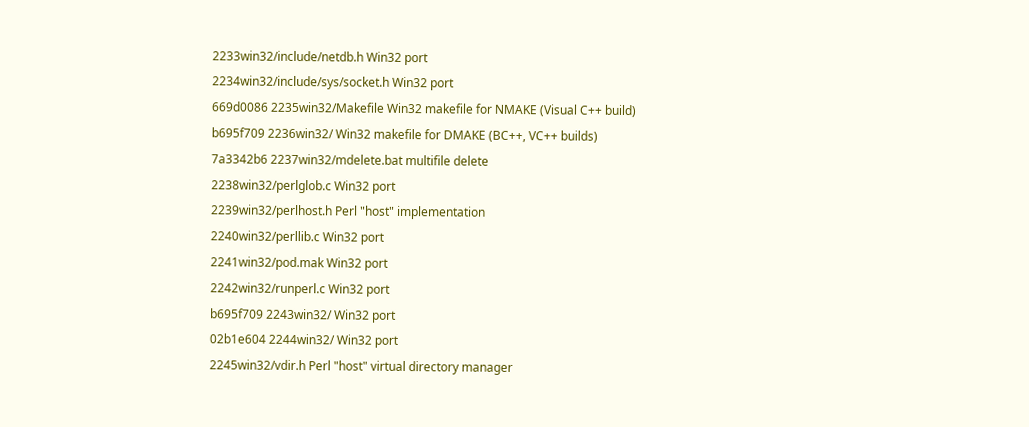2233win32/include/netdb.h Win32 port
2234win32/include/sys/socket.h Win32 port
669d0086 2235win32/Makefile Win32 makefile for NMAKE (Visual C++ build)
b695f709 2236win32/ Win32 makefile for DMAKE (BC++, VC++ builds)
7a3342b6 2237win32/mdelete.bat multifile delete
2238win32/perlglob.c Win32 port
2239win32/perlhost.h Perl "host" implementation
2240win32/perllib.c Win32 port
2241win32/pod.mak Win32 port
2242win32/runperl.c Win32 port
b695f709 2243win32/ Win32 port
02b1e604 2244win32/ Win32 port
2245win32/vdir.h Perl "host" virtual directory manager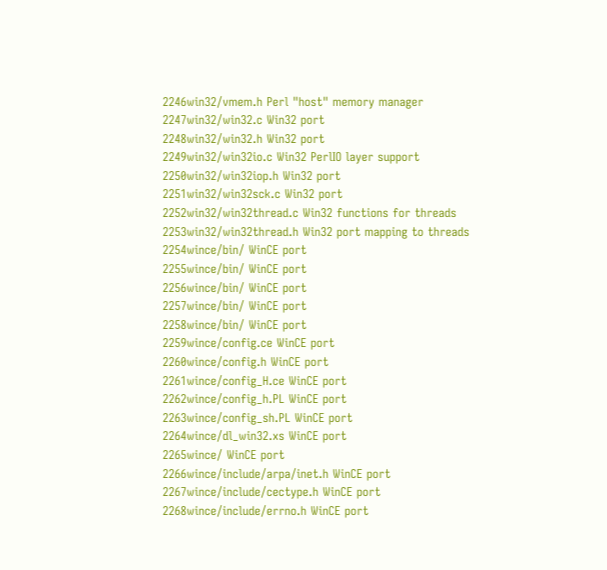2246win32/vmem.h Perl "host" memory manager
2247win32/win32.c Win32 port
2248win32/win32.h Win32 port
2249win32/win32io.c Win32 PerlIO layer support
2250win32/win32iop.h Win32 port
2251win32/win32sck.c Win32 port
2252win32/win32thread.c Win32 functions for threads
2253win32/win32thread.h Win32 port mapping to threads
2254wince/bin/ WinCE port
2255wince/bin/ WinCE port
2256wince/bin/ WinCE port
2257wince/bin/ WinCE port
2258wince/bin/ WinCE port
2259wince/config.ce WinCE port
2260wince/config.h WinCE port
2261wince/config_H.ce WinCE port
2262wince/config_h.PL WinCE port
2263wince/config_sh.PL WinCE port
2264wince/dl_win32.xs WinCE port
2265wince/ WinCE port
2266wince/include/arpa/inet.h WinCE port
2267wince/include/cectype.h WinCE port
2268wince/include/errno.h WinCE port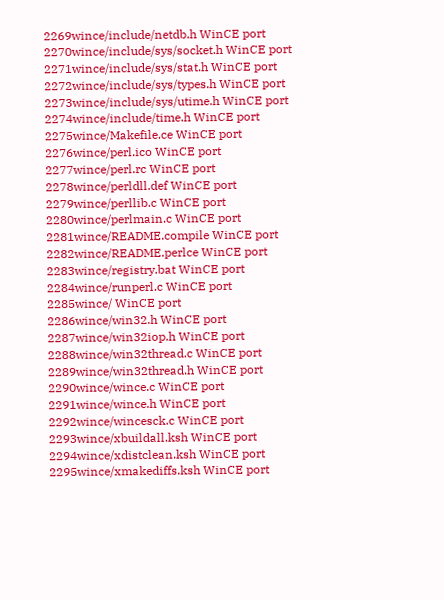2269wince/include/netdb.h WinCE port
2270wince/include/sys/socket.h WinCE port
2271wince/include/sys/stat.h WinCE port
2272wince/include/sys/types.h WinCE port
2273wince/include/sys/utime.h WinCE port
2274wince/include/time.h WinCE port
2275wince/Makefile.ce WinCE port
2276wince/perl.ico WinCE port
2277wince/perl.rc WinCE port
2278wince/perldll.def WinCE port
2279wince/perllib.c WinCE port
2280wince/perlmain.c WinCE port
2281wince/README.compile WinCE port
2282wince/README.perlce WinCE port
2283wince/registry.bat WinCE port
2284wince/runperl.c WinCE port
2285wince/ WinCE port
2286wince/win32.h WinCE port
2287wince/win32iop.h WinCE port
2288wince/win32thread.c WinCE port
2289wince/win32thread.h WinCE port
2290wince/wince.c WinCE port
2291wince/wince.h WinCE port
2292wince/wincesck.c WinCE port
2293wince/xbuildall.ksh WinCE port
2294wince/xdistclean.ksh WinCE port
2295wince/xmakediffs.ksh WinCE port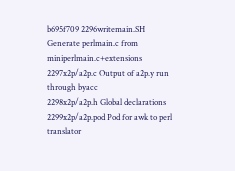b695f709 2296writemain.SH Generate perlmain.c from miniperlmain.c+extensions
2297x2p/a2p.c Output of a2p.y run through byacc
2298x2p/a2p.h Global declarations
2299x2p/a2p.pod Pod for awk to perl translator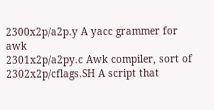2300x2p/a2p.y A yacc grammer for awk
2301x2p/a2py.c Awk compiler, sort of
2302x2p/cflags.SH A script that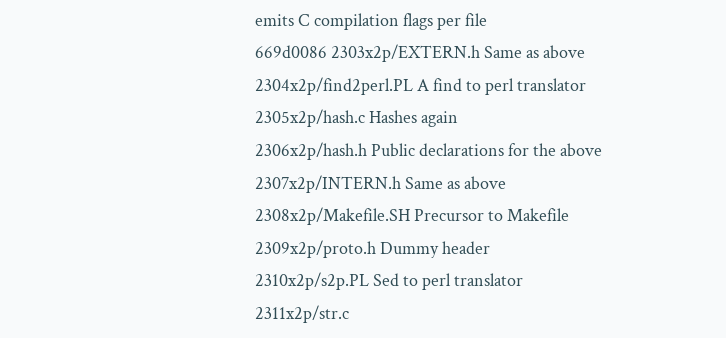emits C compilation flags per file
669d0086 2303x2p/EXTERN.h Same as above
2304x2p/find2perl.PL A find to perl translator
2305x2p/hash.c Hashes again
2306x2p/hash.h Public declarations for the above
2307x2p/INTERN.h Same as above
2308x2p/Makefile.SH Precursor to Makefile
2309x2p/proto.h Dummy header
2310x2p/s2p.PL Sed to perl translator
2311x2p/str.c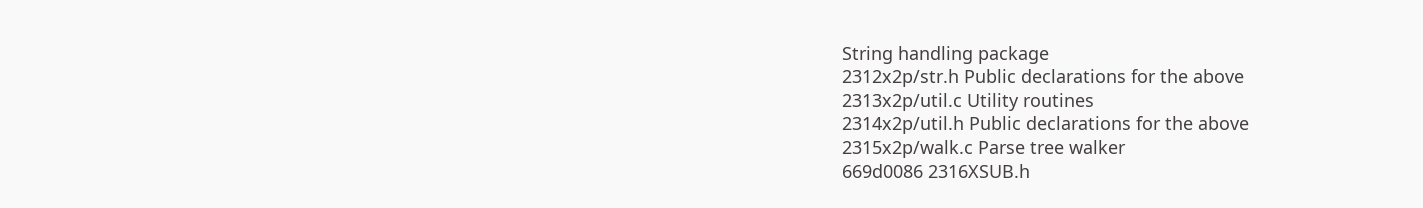String handling package
2312x2p/str.h Public declarations for the above
2313x2p/util.c Utility routines
2314x2p/util.h Public declarations for the above
2315x2p/walk.c Parse tree walker
669d0086 2316XSUB.h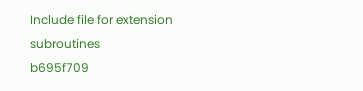Include file for extension subroutines
b695f709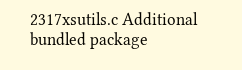2317xsutils.c Additional bundled package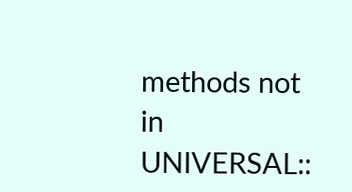methods not in UNIVERSAL::